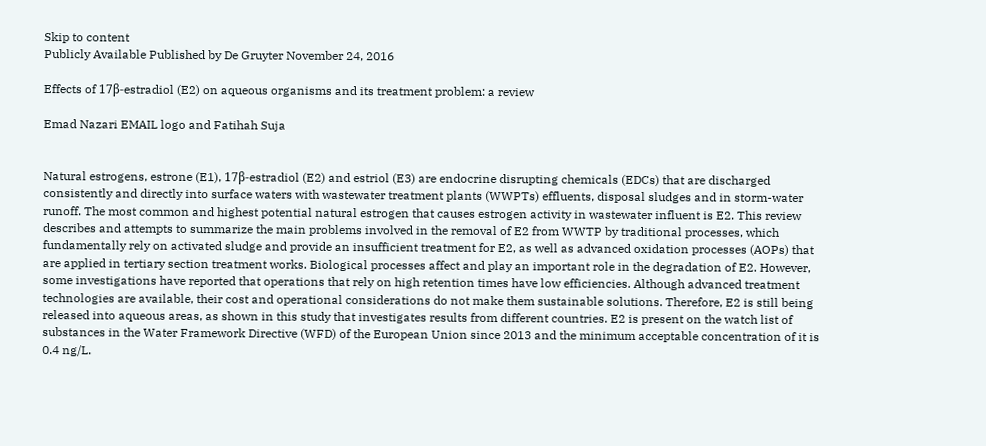Skip to content
Publicly Available Published by De Gruyter November 24, 2016

Effects of 17β-estradiol (E2) on aqueous organisms and its treatment problem: a review

Emad Nazari EMAIL logo and Fatihah Suja


Natural estrogens, estrone (E1), 17β-estradiol (E2) and estriol (E3) are endocrine disrupting chemicals (EDCs) that are discharged consistently and directly into surface waters with wastewater treatment plants (WWPTs) effluents, disposal sludges and in storm-water runoff. The most common and highest potential natural estrogen that causes estrogen activity in wastewater influent is E2. This review describes and attempts to summarize the main problems involved in the removal of E2 from WWTP by traditional processes, which fundamentally rely on activated sludge and provide an insufficient treatment for E2, as well as advanced oxidation processes (AOPs) that are applied in tertiary section treatment works. Biological processes affect and play an important role in the degradation of E2. However, some investigations have reported that operations that rely on high retention times have low efficiencies. Although advanced treatment technologies are available, their cost and operational considerations do not make them sustainable solutions. Therefore, E2 is still being released into aqueous areas, as shown in this study that investigates results from different countries. E2 is present on the watch list of substances in the Water Framework Directive (WFD) of the European Union since 2013 and the minimum acceptable concentration of it is 0.4 ng/L.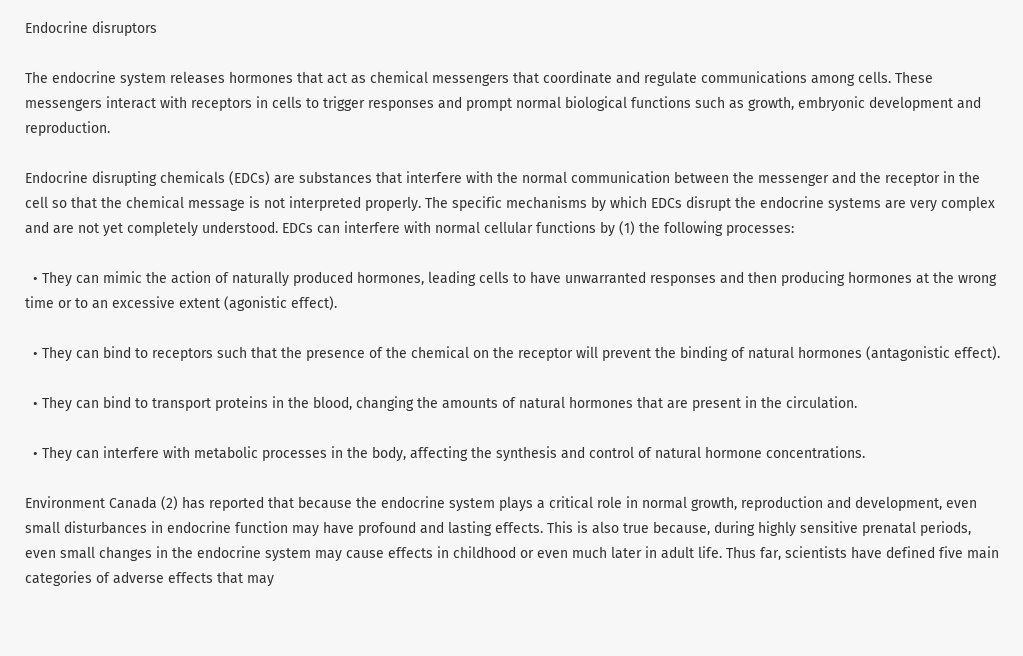Endocrine disruptors

The endocrine system releases hormones that act as chemical messengers that coordinate and regulate communications among cells. These messengers interact with receptors in cells to trigger responses and prompt normal biological functions such as growth, embryonic development and reproduction.

Endocrine disrupting chemicals (EDCs) are substances that interfere with the normal communication between the messenger and the receptor in the cell so that the chemical message is not interpreted properly. The specific mechanisms by which EDCs disrupt the endocrine systems are very complex and are not yet completely understood. EDCs can interfere with normal cellular functions by (1) the following processes:

  • They can mimic the action of naturally produced hormones, leading cells to have unwarranted responses and then producing hormones at the wrong time or to an excessive extent (agonistic effect).

  • They can bind to receptors such that the presence of the chemical on the receptor will prevent the binding of natural hormones (antagonistic effect).

  • They can bind to transport proteins in the blood, changing the amounts of natural hormones that are present in the circulation.

  • They can interfere with metabolic processes in the body, affecting the synthesis and control of natural hormone concentrations.

Environment Canada (2) has reported that because the endocrine system plays a critical role in normal growth, reproduction and development, even small disturbances in endocrine function may have profound and lasting effects. This is also true because, during highly sensitive prenatal periods, even small changes in the endocrine system may cause effects in childhood or even much later in adult life. Thus far, scientists have defined five main categories of adverse effects that may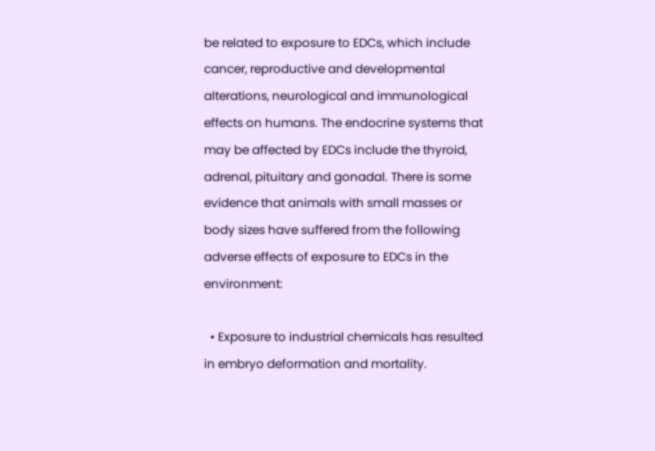be related to exposure to EDCs, which include cancer, reproductive and developmental alterations, neurological and immunological effects on humans. The endocrine systems that may be affected by EDCs include the thyroid, adrenal, pituitary and gonadal. There is some evidence that animals with small masses or body sizes have suffered from the following adverse effects of exposure to EDCs in the environment:

  • Exposure to industrial chemicals has resulted in embryo deformation and mortality.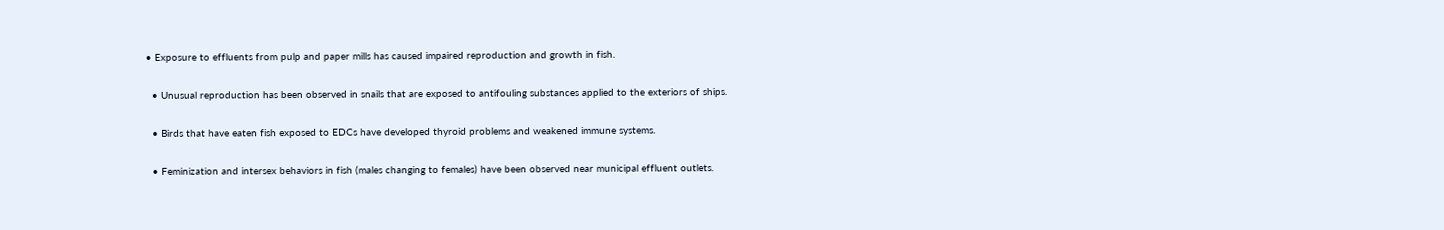• Exposure to effluents from pulp and paper mills has caused impaired reproduction and growth in fish.

  • Unusual reproduction has been observed in snails that are exposed to antifouling substances applied to the exteriors of ships.

  • Birds that have eaten fish exposed to EDCs have developed thyroid problems and weakened immune systems.

  • Feminization and intersex behaviors in fish (males changing to females) have been observed near municipal effluent outlets.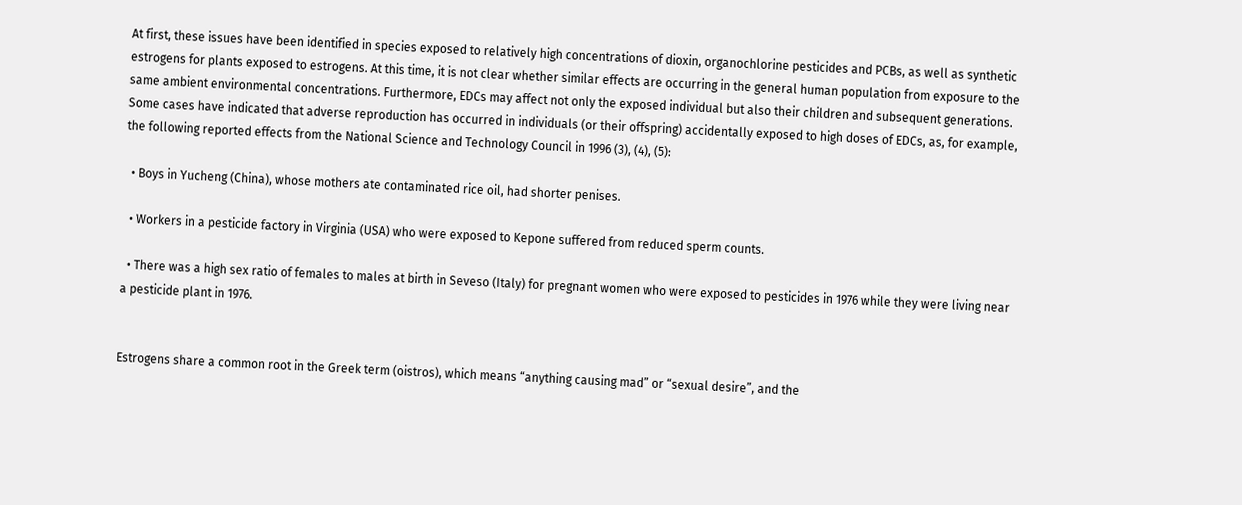At first, these issues have been identified in species exposed to relatively high concentrations of dioxin, organochlorine pesticides and PCBs, as well as synthetic estrogens for plants exposed to estrogens. At this time, it is not clear whether similar effects are occurring in the general human population from exposure to the same ambient environmental concentrations. Furthermore, EDCs may affect not only the exposed individual but also their children and subsequent generations. Some cases have indicated that adverse reproduction has occurred in individuals (or their offspring) accidentally exposed to high doses of EDCs, as, for example, the following reported effects from the National Science and Technology Council in 1996 (3), (4), (5):

  • Boys in Yucheng (China), whose mothers ate contaminated rice oil, had shorter penises.

  • Workers in a pesticide factory in Virginia (USA) who were exposed to Kepone suffered from reduced sperm counts.

  • There was a high sex ratio of females to males at birth in Seveso (Italy) for pregnant women who were exposed to pesticides in 1976 while they were living near a pesticide plant in 1976.


Estrogens share a common root in the Greek term (oistros), which means “anything causing mad” or “sexual desire”, and the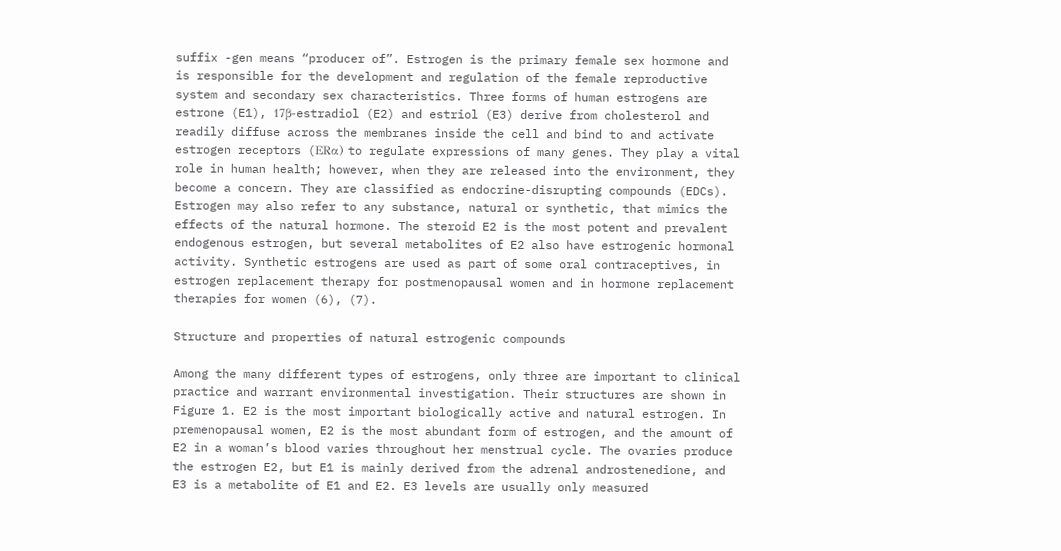suffix -gen means “producer of”. Estrogen is the primary female sex hormone and is responsible for the development and regulation of the female reproductive system and secondary sex characteristics. Three forms of human estrogens are estrone (E1), 17β-estradiol (E2) and estriol (E3) derive from cholesterol and readily diffuse across the membranes inside the cell and bind to and activate estrogen receptors (ERα) to regulate expressions of many genes. They play a vital role in human health; however, when they are released into the environment, they become a concern. They are classified as endocrine-disrupting compounds (EDCs). Estrogen may also refer to any substance, natural or synthetic, that mimics the effects of the natural hormone. The steroid E2 is the most potent and prevalent endogenous estrogen, but several metabolites of E2 also have estrogenic hormonal activity. Synthetic estrogens are used as part of some oral contraceptives, in estrogen replacement therapy for postmenopausal women and in hormone replacement therapies for women (6), (7).

Structure and properties of natural estrogenic compounds

Among the many different types of estrogens, only three are important to clinical practice and warrant environmental investigation. Their structures are shown in Figure 1. E2 is the most important biologically active and natural estrogen. In premenopausal women, E2 is the most abundant form of estrogen, and the amount of E2 in a woman’s blood varies throughout her menstrual cycle. The ovaries produce the estrogen E2, but E1 is mainly derived from the adrenal androstenedione, and E3 is a metabolite of E1 and E2. E3 levels are usually only measured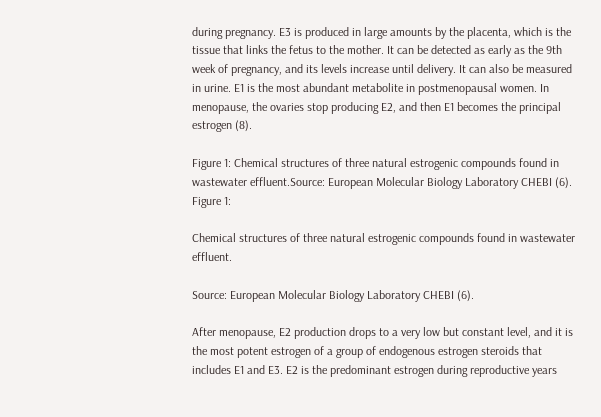during pregnancy. E3 is produced in large amounts by the placenta, which is the tissue that links the fetus to the mother. It can be detected as early as the 9th week of pregnancy, and its levels increase until delivery. It can also be measured in urine. E1 is the most abundant metabolite in postmenopausal women. In menopause, the ovaries stop producing E2, and then E1 becomes the principal estrogen (8).

Figure 1: Chemical structures of three natural estrogenic compounds found in wastewater effluent.Source: European Molecular Biology Laboratory CHEBI (6).
Figure 1:

Chemical structures of three natural estrogenic compounds found in wastewater effluent.

Source: European Molecular Biology Laboratory CHEBI (6).

After menopause, E2 production drops to a very low but constant level, and it is the most potent estrogen of a group of endogenous estrogen steroids that includes E1 and E3. E2 is the predominant estrogen during reproductive years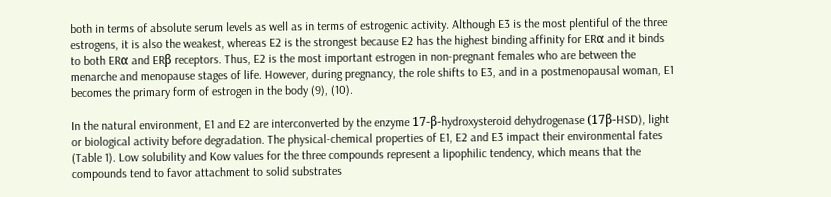both in terms of absolute serum levels as well as in terms of estrogenic activity. Although E3 is the most plentiful of the three estrogens, it is also the weakest, whereas E2 is the strongest because E2 has the highest binding affinity for ERα and it binds to both ERα and ERβ receptors. Thus, E2 is the most important estrogen in non-pregnant females who are between the menarche and menopause stages of life. However, during pregnancy, the role shifts to E3, and in a postmenopausal woman, E1 becomes the primary form of estrogen in the body (9), (10).

In the natural environment, E1 and E2 are interconverted by the enzyme 17-β-hydroxysteroid dehydrogenase (17β-HSD), light or biological activity before degradation. The physical-chemical properties of E1, E2 and E3 impact their environmental fates (Table 1). Low solubility and Kow values for the three compounds represent a lipophilic tendency, which means that the compounds tend to favor attachment to solid substrates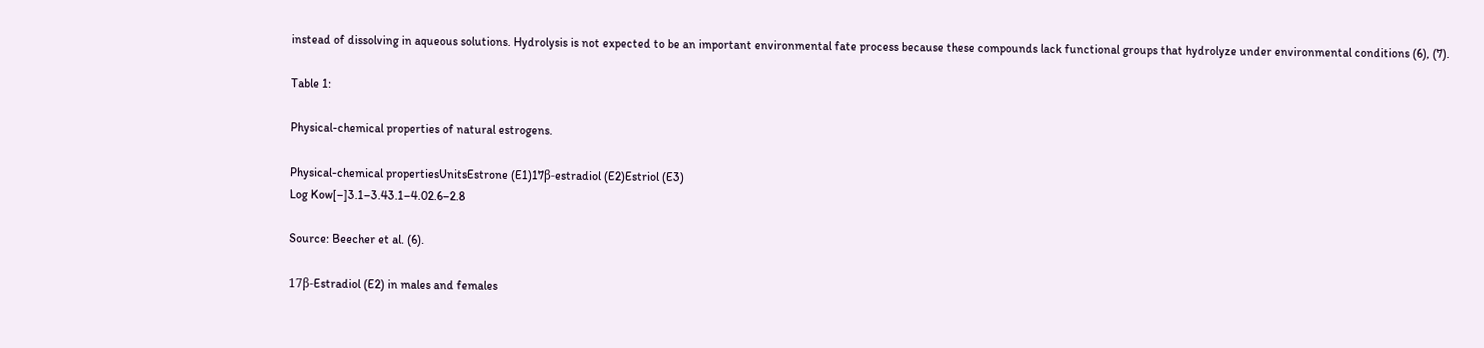instead of dissolving in aqueous solutions. Hydrolysis is not expected to be an important environmental fate process because these compounds lack functional groups that hydrolyze under environmental conditions (6), (7).

Table 1:

Physical-chemical properties of natural estrogens.

Physical-chemical propertiesUnitsEstrone (E1)17β-estradiol (E2)Estriol (E3)
Log Kow[–]3.1–3.43.1–4.02.6–2.8

Source: Beecher et al. (6).

17β-Estradiol (E2) in males and females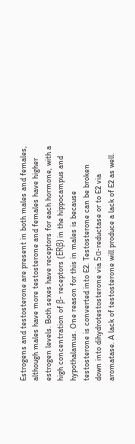Estrogens and testosterone are present in both males and females, although males have more testosterone and females have higher estrogen levels. Both sexes have receptors for each hormone, with a high concentration of β- receptors (ERβ) in the hippocampus and hypothalamus. One reason for this in males is because testosterone is converted into E2. Testosterone can be broken down into dihydrotestosterone via 5α-reductase or to E2 via aromatase. A lack of testosterone will produce a lack of E2 as well.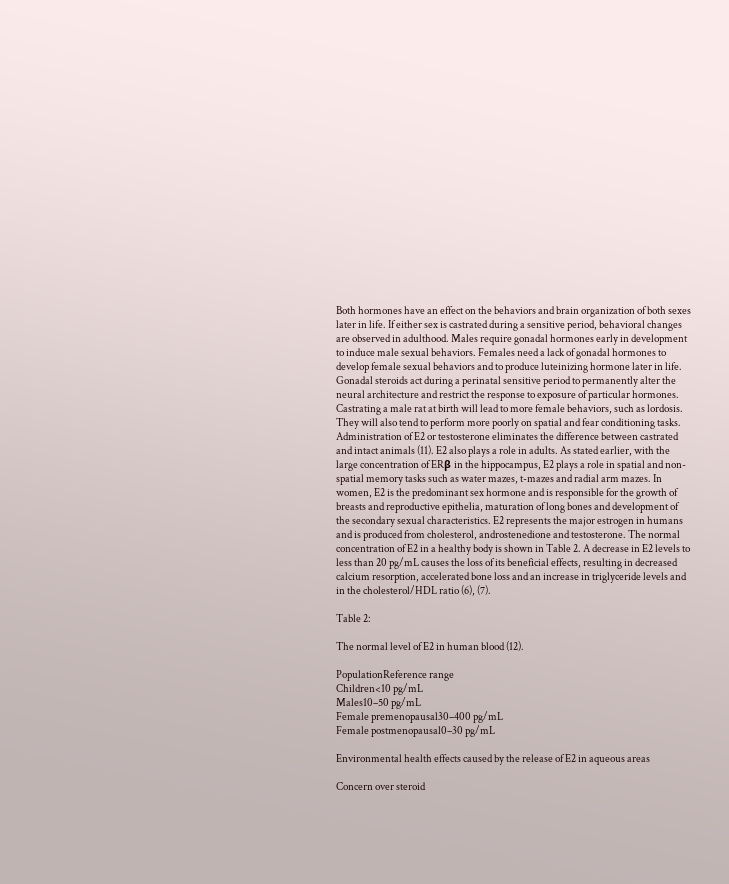Both hormones have an effect on the behaviors and brain organization of both sexes later in life. If either sex is castrated during a sensitive period, behavioral changes are observed in adulthood. Males require gonadal hormones early in development to induce male sexual behaviors. Females need a lack of gonadal hormones to develop female sexual behaviors and to produce luteinizing hormone later in life. Gonadal steroids act during a perinatal sensitive period to permanently alter the neural architecture and restrict the response to exposure of particular hormones. Castrating a male rat at birth will lead to more female behaviors, such as lordosis. They will also tend to perform more poorly on spatial and fear conditioning tasks. Administration of E2 or testosterone eliminates the difference between castrated and intact animals (11). E2 also plays a role in adults. As stated earlier, with the large concentration of ERβ in the hippocampus, E2 plays a role in spatial and non-spatial memory tasks such as water mazes, t-mazes and radial arm mazes. In women, E2 is the predominant sex hormone and is responsible for the growth of breasts and reproductive epithelia, maturation of long bones and development of the secondary sexual characteristics. E2 represents the major estrogen in humans and is produced from cholesterol, androstenedione and testosterone. The normal concentration of E2 in a healthy body is shown in Table 2. A decrease in E2 levels to less than 20 pg/mL causes the loss of its beneficial effects, resulting in decreased calcium resorption, accelerated bone loss and an increase in triglyceride levels and in the cholesterol/HDL ratio (6), (7).

Table 2:

The normal level of E2 in human blood (12).

PopulationReference range
Children<10 pg/mL
Males10–50 pg/mL
Female premenopausal30–400 pg/mL
Female postmenopausal0–30 pg/mL

Environmental health effects caused by the release of E2 in aqueous areas

Concern over steroid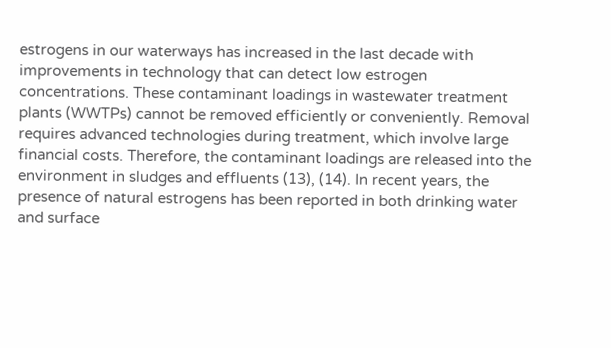estrogens in our waterways has increased in the last decade with improvements in technology that can detect low estrogen concentrations. These contaminant loadings in wastewater treatment plants (WWTPs) cannot be removed efficiently or conveniently. Removal requires advanced technologies during treatment, which involve large financial costs. Therefore, the contaminant loadings are released into the environment in sludges and effluents (13), (14). In recent years, the presence of natural estrogens has been reported in both drinking water and surface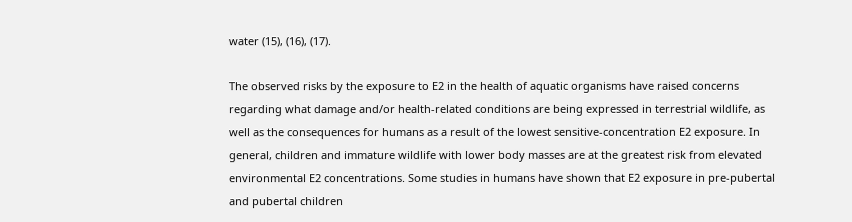water (15), (16), (17).

The observed risks by the exposure to E2 in the health of aquatic organisms have raised concerns regarding what damage and/or health-related conditions are being expressed in terrestrial wildlife, as well as the consequences for humans as a result of the lowest sensitive-concentration E2 exposure. In general, children and immature wildlife with lower body masses are at the greatest risk from elevated environmental E2 concentrations. Some studies in humans have shown that E2 exposure in pre-pubertal and pubertal children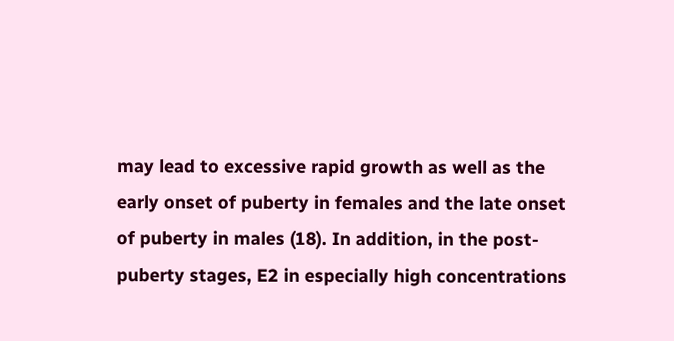may lead to excessive rapid growth as well as the early onset of puberty in females and the late onset of puberty in males (18). In addition, in the post-puberty stages, E2 in especially high concentrations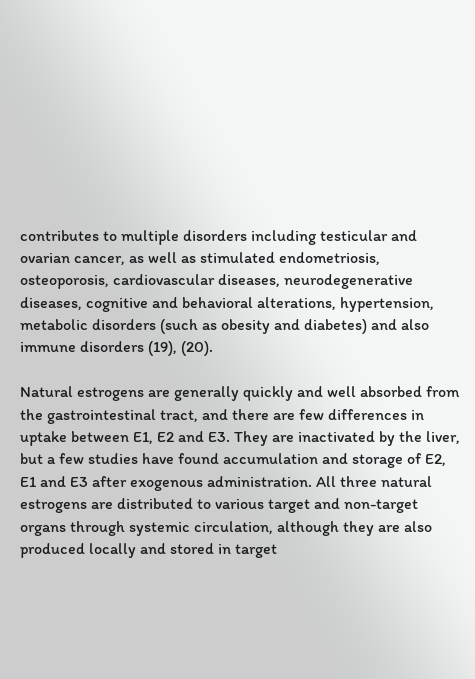contributes to multiple disorders including testicular and ovarian cancer, as well as stimulated endometriosis, osteoporosis, cardiovascular diseases, neurodegenerative diseases, cognitive and behavioral alterations, hypertension, metabolic disorders (such as obesity and diabetes) and also immune disorders (19), (20).

Natural estrogens are generally quickly and well absorbed from the gastrointestinal tract, and there are few differences in uptake between E1, E2 and E3. They are inactivated by the liver, but a few studies have found accumulation and storage of E2, E1 and E3 after exogenous administration. All three natural estrogens are distributed to various target and non-target organs through systemic circulation, although they are also produced locally and stored in target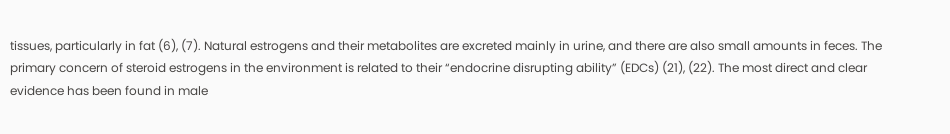tissues, particularly in fat (6), (7). Natural estrogens and their metabolites are excreted mainly in urine, and there are also small amounts in feces. The primary concern of steroid estrogens in the environment is related to their “endocrine disrupting ability” (EDCs) (21), (22). The most direct and clear evidence has been found in male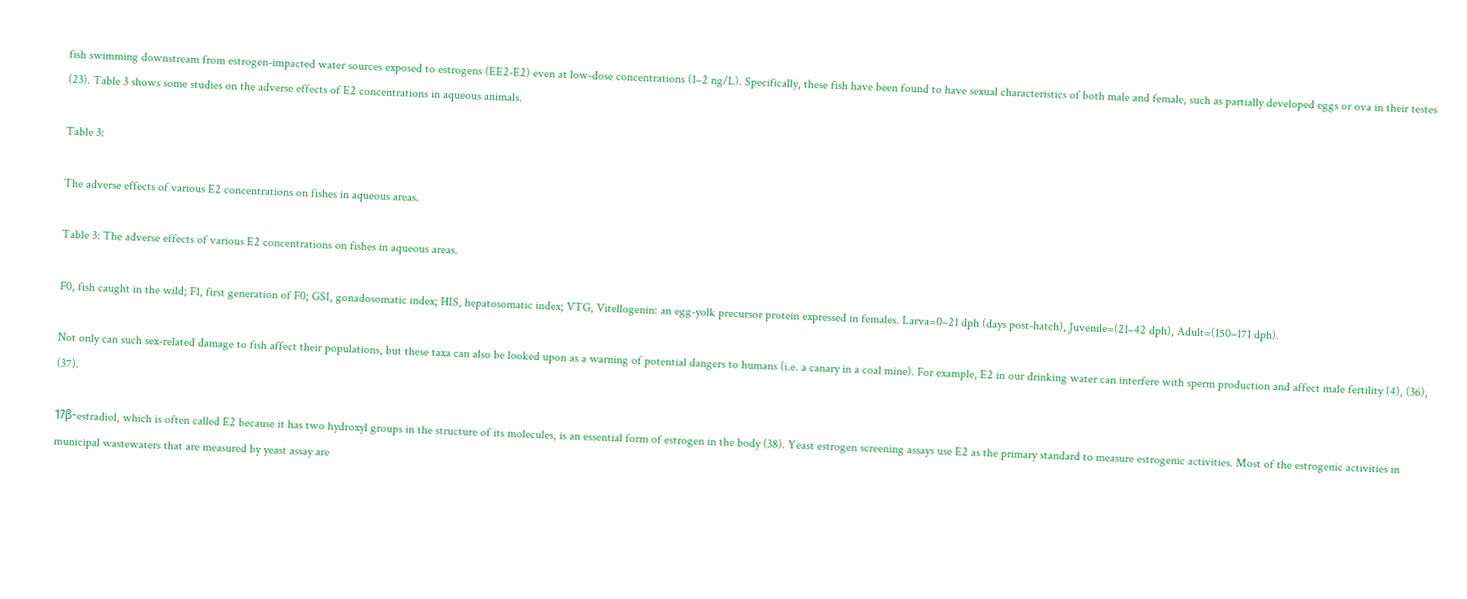fish swimming downstream from estrogen-impacted water sources exposed to estrogens (EE2-E2) even at low-dose concentrations (1–2 ng/L). Specifically, these fish have been found to have sexual characteristics of both male and female, such as partially developed eggs or ova in their testes (23). Table 3 shows some studies on the adverse effects of E2 concentrations in aqueous animals.

Table 3:

The adverse effects of various E2 concentrations on fishes in aqueous areas.

Table 3: The adverse effects of various E2 concentrations on fishes in aqueous areas.

F0, fish caught in the wild; F1, first generation of F0; GSI, gonadosomatic index; HIS, hepatosomatic index; VTG, Vitellogenin: an egg-yolk precursor protein expressed in females. Larva=0–21 dph (days post-hatch), Juvenile=(21–42 dph), Adult=(150–171 dph).

Not only can such sex-related damage to fish affect their populations, but these taxa can also be looked upon as a warning of potential dangers to humans (i.e. a canary in a coal mine). For example, E2 in our drinking water can interfere with sperm production and affect male fertility (4), (36), (37).

17β-estradiol, which is often called E2 because it has two hydroxyl groups in the structure of its molecules, is an essential form of estrogen in the body (38). Yeast estrogen screening assays use E2 as the primary standard to measure estrogenic activities. Most of the estrogenic activities in municipal wastewaters that are measured by yeast assay are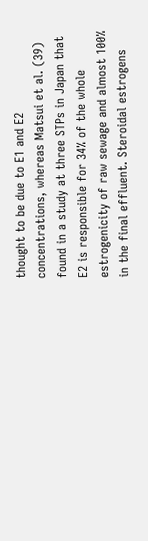thought to be due to E1 and E2 concentrations, whereas Matsui et al. (39) found in a study at three STPs in Japan that E2 is responsible for 34% of the whole estrogenicity of raw sewage and almost 100% in the final effluent. Steroidal estrogens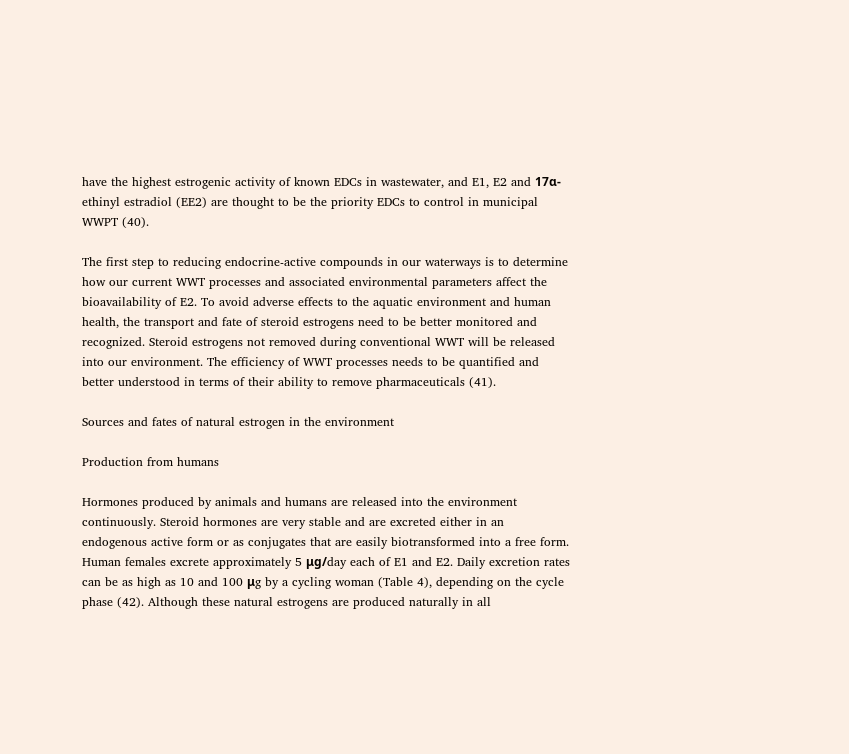have the highest estrogenic activity of known EDCs in wastewater, and E1, E2 and 17α-ethinyl estradiol (EE2) are thought to be the priority EDCs to control in municipal WWPT (40).

The first step to reducing endocrine-active compounds in our waterways is to determine how our current WWT processes and associated environmental parameters affect the bioavailability of E2. To avoid adverse effects to the aquatic environment and human health, the transport and fate of steroid estrogens need to be better monitored and recognized. Steroid estrogens not removed during conventional WWT will be released into our environment. The efficiency of WWT processes needs to be quantified and better understood in terms of their ability to remove pharmaceuticals (41).

Sources and fates of natural estrogen in the environment

Production from humans

Hormones produced by animals and humans are released into the environment continuously. Steroid hormones are very stable and are excreted either in an endogenous active form or as conjugates that are easily biotransformed into a free form. Human females excrete approximately 5 μg/day each of E1 and E2. Daily excretion rates can be as high as 10 and 100 μg by a cycling woman (Table 4), depending on the cycle phase (42). Although these natural estrogens are produced naturally in all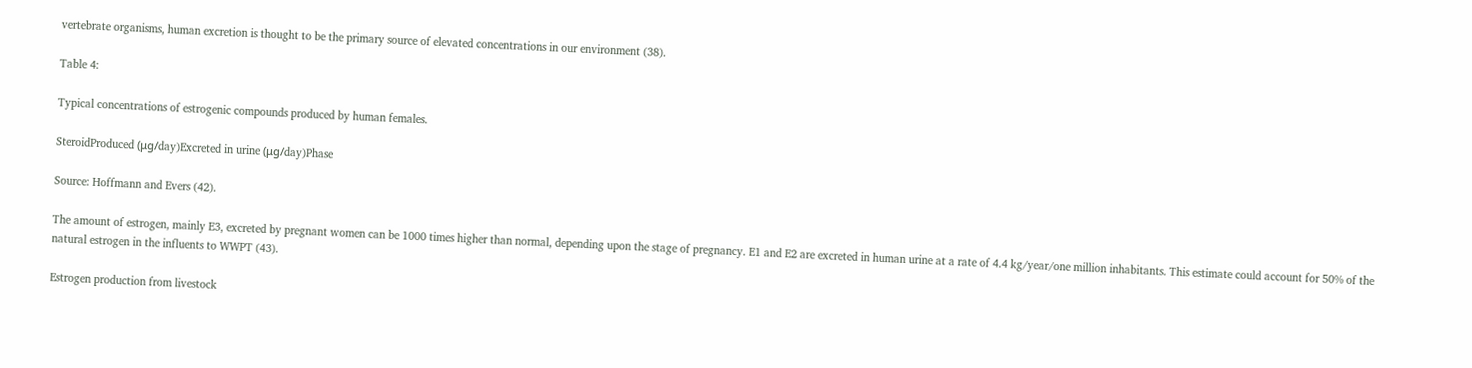vertebrate organisms, human excretion is thought to be the primary source of elevated concentrations in our environment (38).

Table 4:

Typical concentrations of estrogenic compounds produced by human females.

SteroidProduced (μg/day)Excreted in urine (μg/day)Phase

Source: Hoffmann and Evers (42).

The amount of estrogen, mainly E3, excreted by pregnant women can be 1000 times higher than normal, depending upon the stage of pregnancy. E1 and E2 are excreted in human urine at a rate of 4.4 kg/year/one million inhabitants. This estimate could account for 50% of the natural estrogen in the influents to WWPT (43).

Estrogen production from livestock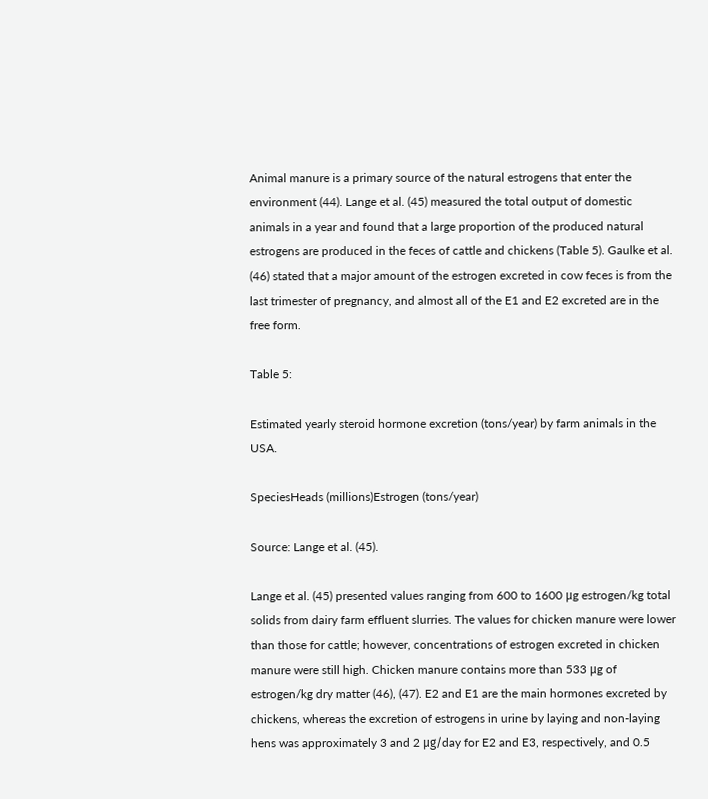Animal manure is a primary source of the natural estrogens that enter the environment (44). Lange et al. (45) measured the total output of domestic animals in a year and found that a large proportion of the produced natural estrogens are produced in the feces of cattle and chickens (Table 5). Gaulke et al. (46) stated that a major amount of the estrogen excreted in cow feces is from the last trimester of pregnancy, and almost all of the E1 and E2 excreted are in the free form.

Table 5:

Estimated yearly steroid hormone excretion (tons/year) by farm animals in the USA.

SpeciesHeads (millions)Estrogen (tons/year)

Source: Lange et al. (45).

Lange et al. (45) presented values ranging from 600 to 1600 μg estrogen/kg total solids from dairy farm effluent slurries. The values for chicken manure were lower than those for cattle; however, concentrations of estrogen excreted in chicken manure were still high. Chicken manure contains more than 533 μg of estrogen/kg dry matter (46), (47). E2 and E1 are the main hormones excreted by chickens, whereas the excretion of estrogens in urine by laying and non-laying hens was approximately 3 and 2 μg/day for E2 and E3, respectively, and 0.5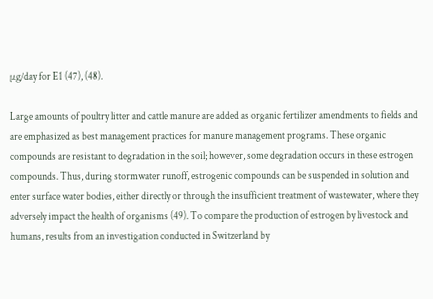μg/day for E1 (47), (48).

Large amounts of poultry litter and cattle manure are added as organic fertilizer amendments to fields and are emphasized as best management practices for manure management programs. These organic compounds are resistant to degradation in the soil; however, some degradation occurs in these estrogen compounds. Thus, during stormwater runoff, estrogenic compounds can be suspended in solution and enter surface water bodies, either directly or through the insufficient treatment of wastewater, where they adversely impact the health of organisms (49). To compare the production of estrogen by livestock and humans, results from an investigation conducted in Switzerland by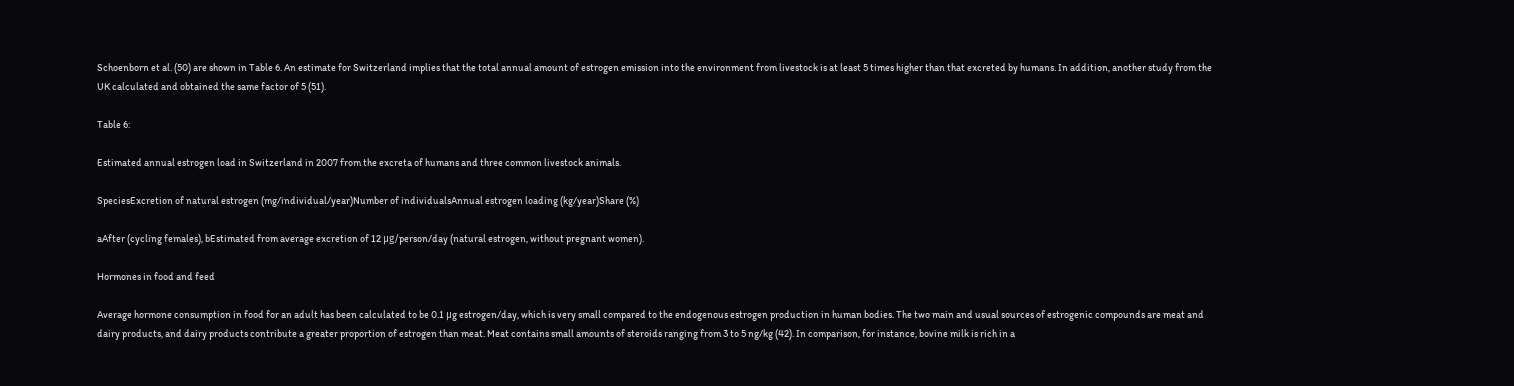Schoenborn et al. (50) are shown in Table 6. An estimate for Switzerland implies that the total annual amount of estrogen emission into the environment from livestock is at least 5 times higher than that excreted by humans. In addition, another study from the UK calculated and obtained the same factor of 5 (51).

Table 6:

Estimated annual estrogen load in Switzerland in 2007 from the excreta of humans and three common livestock animals.

SpeciesExcretion of natural estrogen (mg/individual/year)Number of individualsAnnual estrogen loading (kg/year)Share (%)

aAfter (cycling females), bEstimated from average excretion of 12 μg/person/day (natural estrogen, without pregnant women).

Hormones in food and feed

Average hormone consumption in food for an adult has been calculated to be 0.1 μg estrogen/day, which is very small compared to the endogenous estrogen production in human bodies. The two main and usual sources of estrogenic compounds are meat and dairy products, and dairy products contribute a greater proportion of estrogen than meat. Meat contains small amounts of steroids ranging from 3 to 5 ng/kg (42). In comparison, for instance, bovine milk is rich in a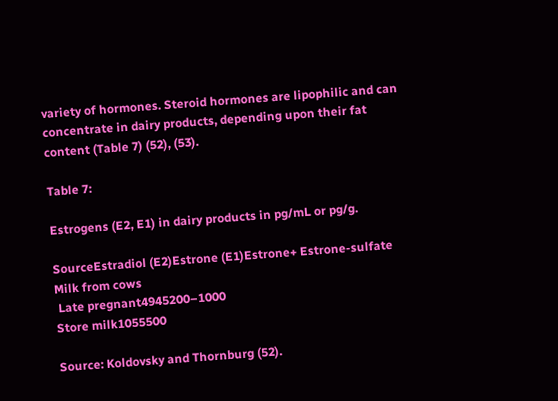variety of hormones. Steroid hormones are lipophilic and can concentrate in dairy products, depending upon their fat content (Table 7) (52), (53).

Table 7:

Estrogens (E2, E1) in dairy products in pg/mL or pg/g.

SourceEstradiol (E2)Estrone (E1)Estrone+ Estrone-sulfate
Milk from cows
 Late pregnant4945200–1000
Store milk1055500

Source: Koldovsky and Thornburg (52).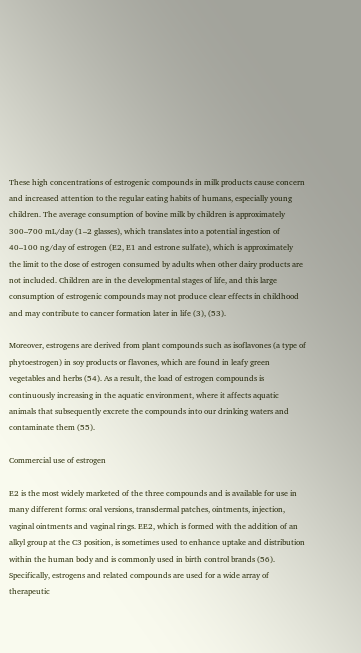These high concentrations of estrogenic compounds in milk products cause concern and increased attention to the regular eating habits of humans, especially young children. The average consumption of bovine milk by children is approximately 300–700 mL/day (1–2 glasses), which translates into a potential ingestion of 40–100 ng/day of estrogen (E2, E1 and estrone sulfate), which is approximately the limit to the dose of estrogen consumed by adults when other dairy products are not included. Children are in the developmental stages of life, and this large consumption of estrogenic compounds may not produce clear effects in childhood and may contribute to cancer formation later in life (3), (53).

Moreover, estrogens are derived from plant compounds such as isoflavones (a type of phytoestrogen) in soy products or flavones, which are found in leafy green vegetables and herbs (54). As a result, the load of estrogen compounds is continuously increasing in the aquatic environment, where it affects aquatic animals that subsequently excrete the compounds into our drinking waters and contaminate them (55).

Commercial use of estrogen

E2 is the most widely marketed of the three compounds and is available for use in many different forms: oral versions, transdermal patches, ointments, injection, vaginal ointments and vaginal rings. EE2, which is formed with the addition of an alkyl group at the C3 position, is sometimes used to enhance uptake and distribution within the human body and is commonly used in birth control brands (56). Specifically, estrogens and related compounds are used for a wide array of therapeutic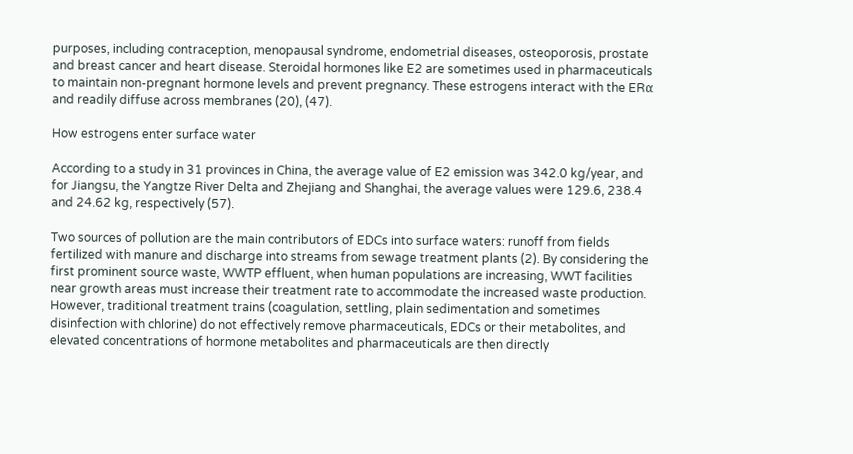purposes, including contraception, menopausal syndrome, endometrial diseases, osteoporosis, prostate and breast cancer and heart disease. Steroidal hormones like E2 are sometimes used in pharmaceuticals to maintain non-pregnant hormone levels and prevent pregnancy. These estrogens interact with the ERα and readily diffuse across membranes (20), (47).

How estrogens enter surface water

According to a study in 31 provinces in China, the average value of E2 emission was 342.0 kg/year, and for Jiangsu, the Yangtze River Delta and Zhejiang and Shanghai, the average values were 129.6, 238.4 and 24.62 kg, respectively (57).

Two sources of pollution are the main contributors of EDCs into surface waters: runoff from fields fertilized with manure and discharge into streams from sewage treatment plants (2). By considering the first prominent source waste, WWTP effluent, when human populations are increasing, WWT facilities near growth areas must increase their treatment rate to accommodate the increased waste production. However, traditional treatment trains (coagulation, settling, plain sedimentation and sometimes disinfection with chlorine) do not effectively remove pharmaceuticals, EDCs or their metabolites, and elevated concentrations of hormone metabolites and pharmaceuticals are then directly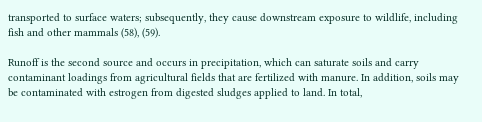transported to surface waters; subsequently, they cause downstream exposure to wildlife, including fish and other mammals (58), (59).

Runoff is the second source and occurs in precipitation, which can saturate soils and carry contaminant loadings from agricultural fields that are fertilized with manure. In addition, soils may be contaminated with estrogen from digested sludges applied to land. In total,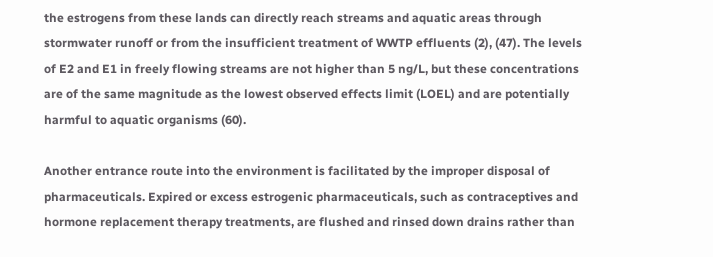the estrogens from these lands can directly reach streams and aquatic areas through stormwater runoff or from the insufficient treatment of WWTP effluents (2), (47). The levels of E2 and E1 in freely flowing streams are not higher than 5 ng/L, but these concentrations are of the same magnitude as the lowest observed effects limit (LOEL) and are potentially harmful to aquatic organisms (60).

Another entrance route into the environment is facilitated by the improper disposal of pharmaceuticals. Expired or excess estrogenic pharmaceuticals, such as contraceptives and hormone replacement therapy treatments, are flushed and rinsed down drains rather than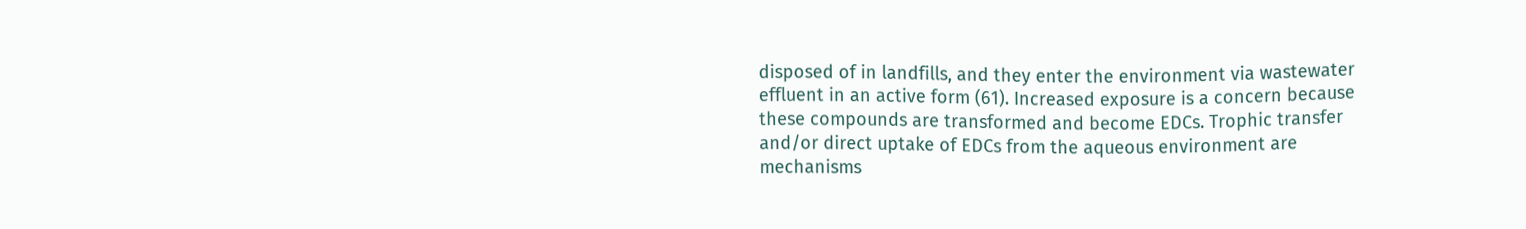disposed of in landfills, and they enter the environment via wastewater effluent in an active form (61). Increased exposure is a concern because these compounds are transformed and become EDCs. Trophic transfer and/or direct uptake of EDCs from the aqueous environment are mechanisms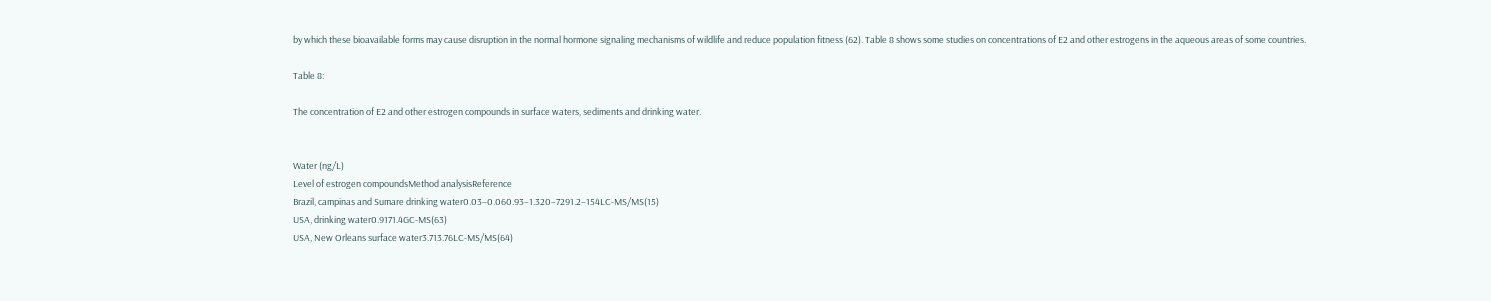by which these bioavailable forms may cause disruption in the normal hormone signaling mechanisms of wildlife and reduce population fitness (62). Table 8 shows some studies on concentrations of E2 and other estrogens in the aqueous areas of some countries.

Table 8:

The concentration of E2 and other estrogen compounds in surface waters, sediments and drinking water.


Water (ng/L)
Level of estrogen compoundsMethod analysisReference
Brazil, campinas and Sumare drinking water0.03–0.060.93–1.320–7291.2–154LC-MS/MS(15)
USA, drinking water0.9171.4GC-MS(63)
USA, New Orleans surface water3.713.76LC-MS/MS(64)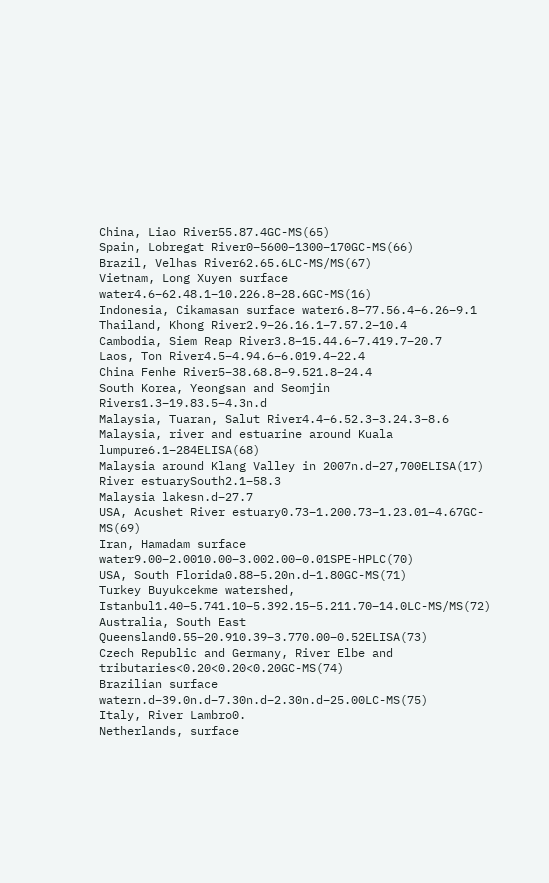China, Liao River55.87.4GC-MS(65)
Spain, Lobregat River0–5600–1300–170GC-MS(66)
Brazil, Velhas River62.65.6LC-MS/MS(67)
Vietnam, Long Xuyen surface water4.6–62.48.1–10.226.8–28.6GC-MS(16)
Indonesia, Cikamasan surface water6.8–77.56.4–6.26–9.1
Thailand, Khong River2.9–26.16.1–7.57.2–10.4
Cambodia, Siem Reap River3.8–15.44.6–7.419.7–20.7
Laos, Ton River4.5–4.94.6–6.019.4–22.4
China Fenhe River5–38.68.8–9.521.8–24.4
South Korea, Yeongsan and Seomjin Rivers1.3–19.83.5–4.3n.d
Malaysia, Tuaran, Salut River4.4–6.52.3–3.24.3–8.6
Malaysia, river and estuarine around Kuala lumpure6.1–284ELISA(68)
Malaysia around Klang Valley in 2007n.d–27,700ELISA(17)
River estuarySouth2.1–58.3
Malaysia lakesn.d–27.7
USA, Acushet River estuary0.73–1.200.73–1.23.01–4.67GC-MS(69)
Iran, Hamadam surface water9.00–2.0010.00–3.002.00–0.01SPE-HPLC(70)
USA, South Florida0.88–5.20n.d–1.80GC-MS(71)
Turkey Buyukcekme watershed, Istanbul1.40–5.741.10–5.392.15–5.211.70–14.0LC-MS/MS(72)
Australia, South East Queensland0.55–20.910.39–3.770.00–0.52ELISA(73)
Czech Republic and Germany, River Elbe and tributaries<0.20<0.20<0.20GC-MS(74)
Brazilian surface watern.d–39.0n.d–7.30n.d–2.30n.d–25.00LC-MS(75)
Italy, River Lambro0.
Netherlands, surface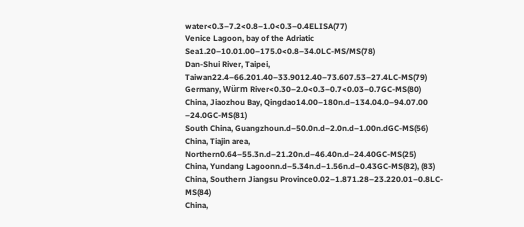water<0.3–7.2<0.8–1.0<0.3–0.4ELISA(77)
Venice Lagoon, bay of the Adriatic Sea1.20–10.01.00–175.0<0.8–34.0LC-MS/MS(78)
Dan-Shui River, Taipei, Taiwan22.4–66.201.40–33.9012.40–73.607.53–27.4LC-MS(79)
Germany, Würm River<0.30–2.0<0.3–0.7<0.03–0.7GC-MS(80)
China, Jiaozhou Bay, Qingdao14.00–180n.d–134.04.0–94.07.00 –24.0GC-MS(81)
South China, Guangzhoun.d–50.0n.d–2.0n.d–1.00n.dGC-MS(56)
China, Tiajin area, Northern0.64–55.3n.d–21.20n.d–46.40n.d–24.40GC-MS(25)
China, Yundang Lagoonn.d–5.34n.d–1.56n.d–0.43GC-MS(82), (83)
China, Southern Jiangsu Province0.02–1.871.28–23.220.01–0.8LC-MS(84)
China,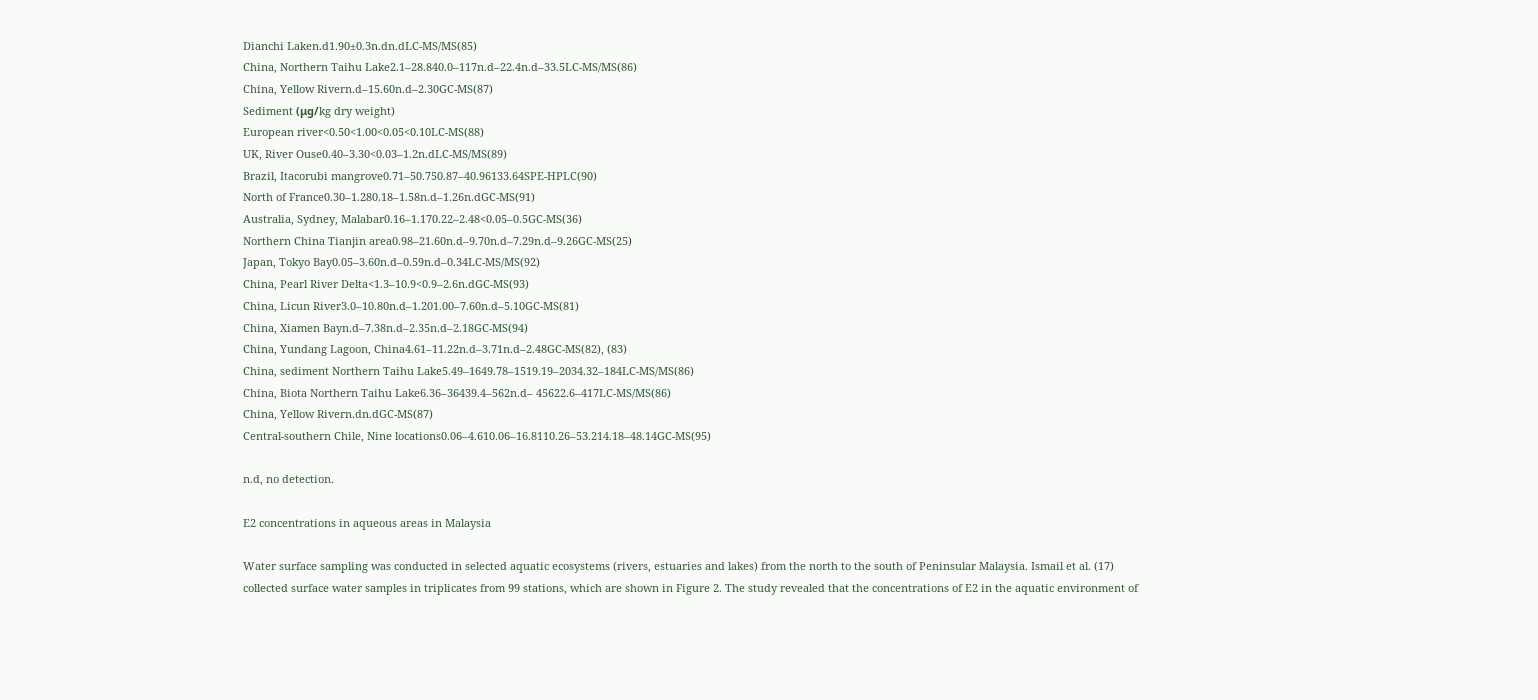Dianchi Laken.d1.90±0.3n.dn.dLC-MS/MS(85)
China, Northern Taihu Lake2.1–28.840.0–117n.d–22.4n.d–33.5LC-MS/MS(86)
China, Yellow Rivern.d–15.60n.d–2.30GC-MS(87)
Sediment (μg/kg dry weight)
European river<0.50<1.00<0.05<0.10LC-MS(88)
UK, River Ouse0.40–3.30<0.03–1.2n.dLC-MS/MS(89)
Brazil, Itacorubi mangrove0.71–50.750.87–40.96133.64SPE-HPLC(90)
North of France0.30–1.280.18–1.58n.d–1.26n.dGC-MS(91)
Australia, Sydney, Malabar0.16–1.170.22–2.48<0.05–0.5GC-MS(36)
Northern China Tianjin area0.98–21.60n.d–9.70n.d–7.29n.d–9.26GC-MS(25)
Japan, Tokyo Bay0.05–3.60n.d–0.59n.d–0.34LC-MS/MS(92)
China, Pearl River Delta<1.3–10.9<0.9–2.6n.dGC-MS(93)
China, Licun River3.0–10.80n.d–1.201.00–7.60n.d–5.10GC-MS(81)
China, Xiamen Bayn.d–7.38n.d–2.35n.d–2.18GC-MS(94)
China, Yundang Lagoon, China4.61–11.22n.d–3.71n.d–2.48GC-MS(82), (83)
China, sediment Northern Taihu Lake5.49–1649.78–1519.19–2034.32–184LC-MS/MS(86)
China, Biota Northern Taihu Lake6.36–36439.4–562n.d– 45622.6–417LC-MS/MS(86)
China, Yellow Rivern.dn.dGC-MS(87)
Central-southern Chile, Nine locations0.06–4.610.06–16.8110.26–53.214.18–48.14GC-MS(95)

n.d, no detection.

E2 concentrations in aqueous areas in Malaysia

Water surface sampling was conducted in selected aquatic ecosystems (rivers, estuaries and lakes) from the north to the south of Peninsular Malaysia. Ismail et al. (17) collected surface water samples in triplicates from 99 stations, which are shown in Figure 2. The study revealed that the concentrations of E2 in the aquatic environment of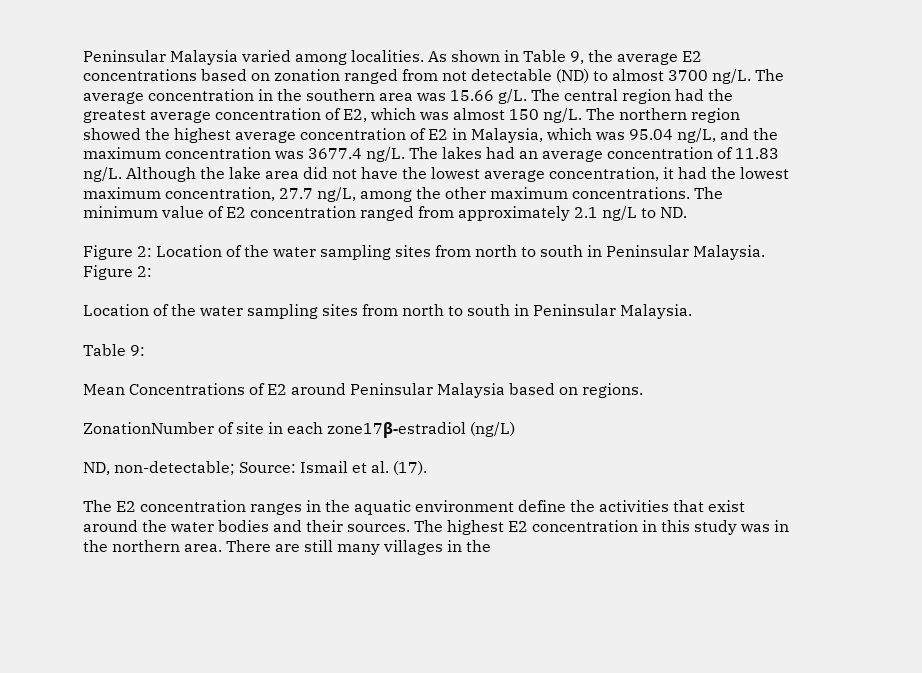Peninsular Malaysia varied among localities. As shown in Table 9, the average E2 concentrations based on zonation ranged from not detectable (ND) to almost 3700 ng/L. The average concentration in the southern area was 15.66 g/L. The central region had the greatest average concentration of E2, which was almost 150 ng/L. The northern region showed the highest average concentration of E2 in Malaysia, which was 95.04 ng/L, and the maximum concentration was 3677.4 ng/L. The lakes had an average concentration of 11.83 ng/L. Although the lake area did not have the lowest average concentration, it had the lowest maximum concentration, 27.7 ng/L, among the other maximum concentrations. The minimum value of E2 concentration ranged from approximately 2.1 ng/L to ND.

Figure 2: Location of the water sampling sites from north to south in Peninsular Malaysia.
Figure 2:

Location of the water sampling sites from north to south in Peninsular Malaysia.

Table 9:

Mean Concentrations of E2 around Peninsular Malaysia based on regions.

ZonationNumber of site in each zone17β-estradiol (ng/L)

ND, non-detectable; Source: Ismail et al. (17).

The E2 concentration ranges in the aquatic environment define the activities that exist around the water bodies and their sources. The highest E2 concentration in this study was in the northern area. There are still many villages in the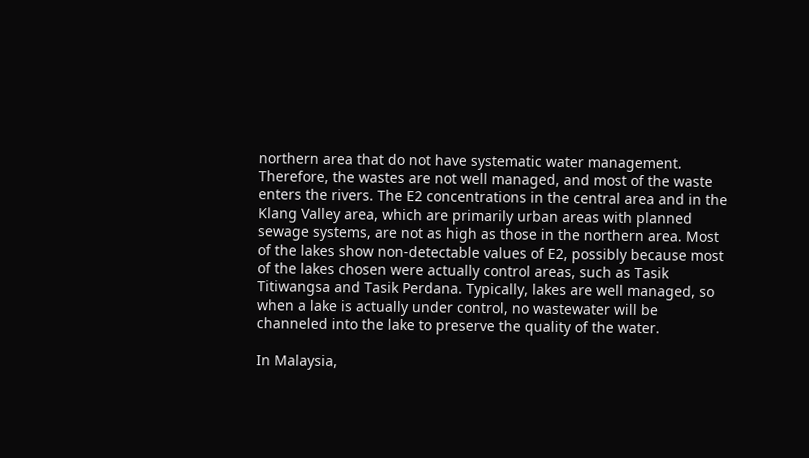northern area that do not have systematic water management. Therefore, the wastes are not well managed, and most of the waste enters the rivers. The E2 concentrations in the central area and in the Klang Valley area, which are primarily urban areas with planned sewage systems, are not as high as those in the northern area. Most of the lakes show non-detectable values of E2, possibly because most of the lakes chosen were actually control areas, such as Tasik Titiwangsa and Tasik Perdana. Typically, lakes are well managed, so when a lake is actually under control, no wastewater will be channeled into the lake to preserve the quality of the water.

In Malaysia,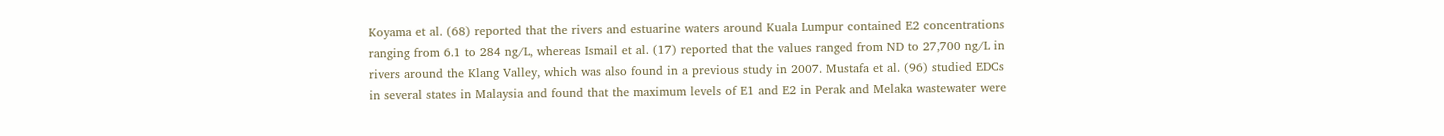Koyama et al. (68) reported that the rivers and estuarine waters around Kuala Lumpur contained E2 concentrations ranging from 6.1 to 284 ng/L, whereas Ismail et al. (17) reported that the values ranged from ND to 27,700 ng/L in rivers around the Klang Valley, which was also found in a previous study in 2007. Mustafa et al. (96) studied EDCs in several states in Malaysia and found that the maximum levels of E1 and E2 in Perak and Melaka wastewater were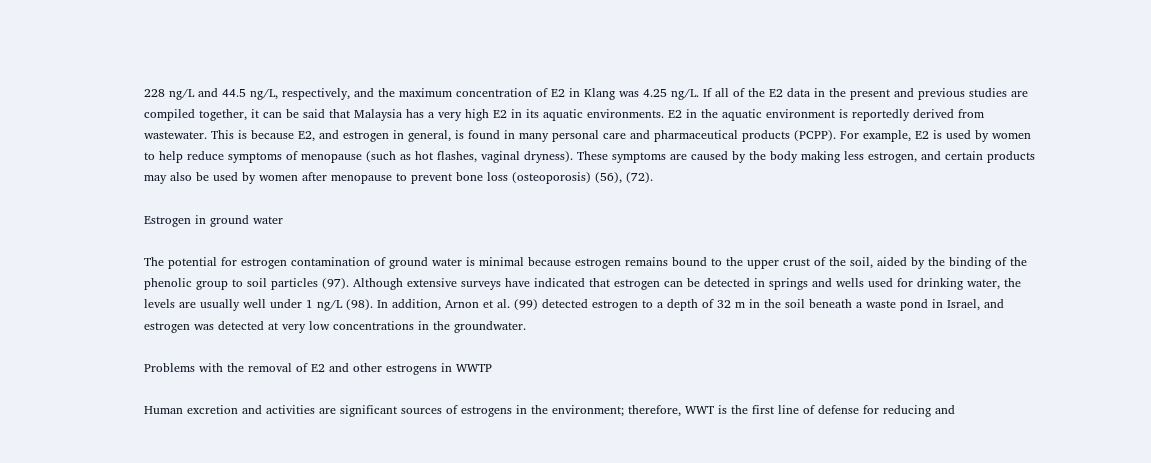228 ng/L and 44.5 ng/L, respectively, and the maximum concentration of E2 in Klang was 4.25 ng/L. If all of the E2 data in the present and previous studies are compiled together, it can be said that Malaysia has a very high E2 in its aquatic environments. E2 in the aquatic environment is reportedly derived from wastewater. This is because E2, and estrogen in general, is found in many personal care and pharmaceutical products (PCPP). For example, E2 is used by women to help reduce symptoms of menopause (such as hot flashes, vaginal dryness). These symptoms are caused by the body making less estrogen, and certain products may also be used by women after menopause to prevent bone loss (osteoporosis) (56), (72).

Estrogen in ground water

The potential for estrogen contamination of ground water is minimal because estrogen remains bound to the upper crust of the soil, aided by the binding of the phenolic group to soil particles (97). Although extensive surveys have indicated that estrogen can be detected in springs and wells used for drinking water, the levels are usually well under 1 ng/L (98). In addition, Arnon et al. (99) detected estrogen to a depth of 32 m in the soil beneath a waste pond in Israel, and estrogen was detected at very low concentrations in the groundwater.

Problems with the removal of E2 and other estrogens in WWTP

Human excretion and activities are significant sources of estrogens in the environment; therefore, WWT is the first line of defense for reducing and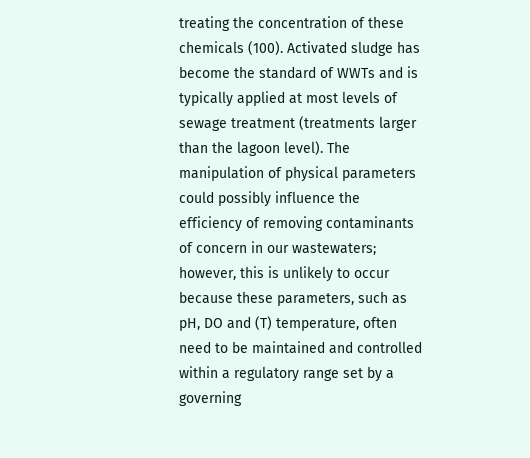treating the concentration of these chemicals (100). Activated sludge has become the standard of WWTs and is typically applied at most levels of sewage treatment (treatments larger than the lagoon level). The manipulation of physical parameters could possibly influence the efficiency of removing contaminants of concern in our wastewaters; however, this is unlikely to occur because these parameters, such as pH, DO and (T) temperature, often need to be maintained and controlled within a regulatory range set by a governing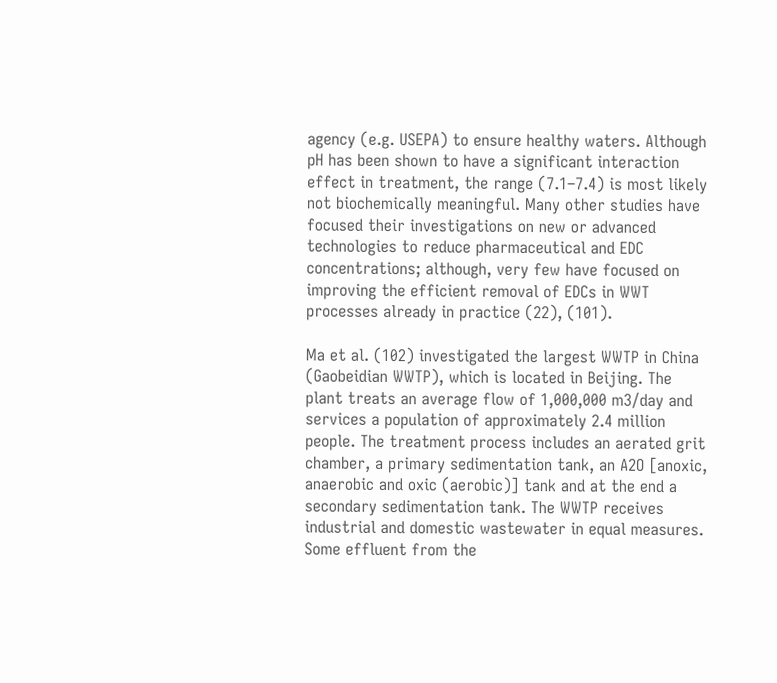agency (e.g. USEPA) to ensure healthy waters. Although pH has been shown to have a significant interaction effect in treatment, the range (7.1–7.4) is most likely not biochemically meaningful. Many other studies have focused their investigations on new or advanced technologies to reduce pharmaceutical and EDC concentrations; although, very few have focused on improving the efficient removal of EDCs in WWT processes already in practice (22), (101).

Ma et al. (102) investigated the largest WWTP in China (Gaobeidian WWTP), which is located in Beijing. The plant treats an average flow of 1,000,000 m3/day and services a population of approximately 2.4 million people. The treatment process includes an aerated grit chamber, a primary sedimentation tank, an A2O [anoxic, anaerobic and oxic (aerobic)] tank and at the end a secondary sedimentation tank. The WWTP receives industrial and domestic wastewater in equal measures. Some effluent from the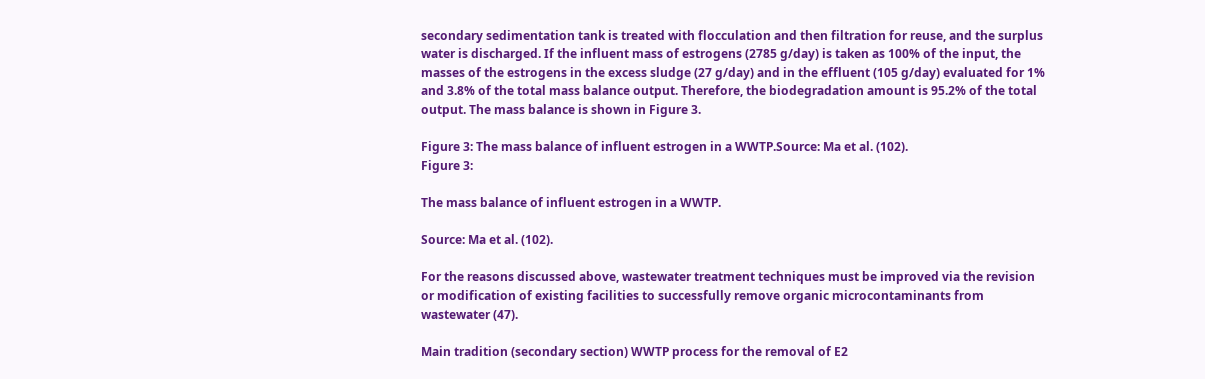secondary sedimentation tank is treated with flocculation and then filtration for reuse, and the surplus water is discharged. If the influent mass of estrogens (2785 g/day) is taken as 100% of the input, the masses of the estrogens in the excess sludge (27 g/day) and in the effluent (105 g/day) evaluated for 1% and 3.8% of the total mass balance output. Therefore, the biodegradation amount is 95.2% of the total output. The mass balance is shown in Figure 3.

Figure 3: The mass balance of influent estrogen in a WWTP.Source: Ma et al. (102).
Figure 3:

The mass balance of influent estrogen in a WWTP.

Source: Ma et al. (102).

For the reasons discussed above, wastewater treatment techniques must be improved via the revision or modification of existing facilities to successfully remove organic microcontaminants from wastewater (47).

Main tradition (secondary section) WWTP process for the removal of E2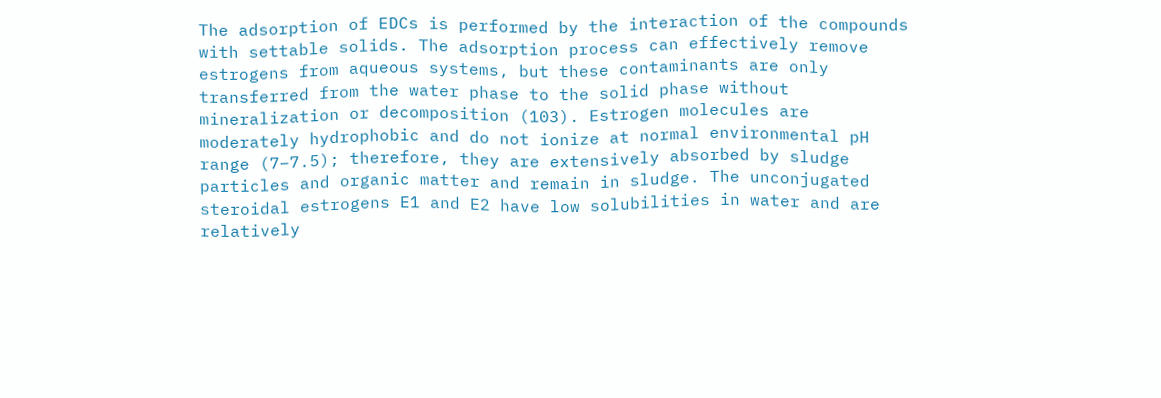The adsorption of EDCs is performed by the interaction of the compounds with settable solids. The adsorption process can effectively remove estrogens from aqueous systems, but these contaminants are only transferred from the water phase to the solid phase without mineralization or decomposition (103). Estrogen molecules are moderately hydrophobic and do not ionize at normal environmental pH range (7–7.5); therefore, they are extensively absorbed by sludge particles and organic matter and remain in sludge. The unconjugated steroidal estrogens E1 and E2 have low solubilities in water and are relatively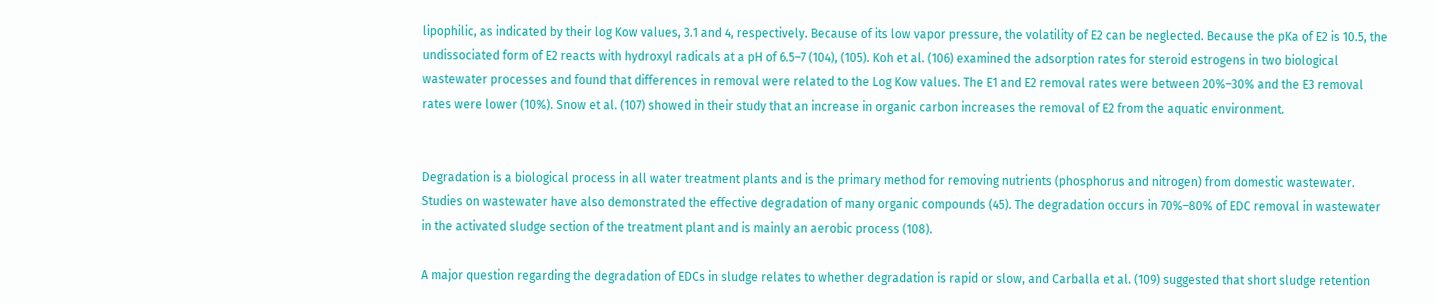lipophilic, as indicated by their log Kow values, 3.1 and 4, respectively. Because of its low vapor pressure, the volatility of E2 can be neglected. Because the pKa of E2 is 10.5, the undissociated form of E2 reacts with hydroxyl radicals at a pH of 6.5–7 (104), (105). Koh et al. (106) examined the adsorption rates for steroid estrogens in two biological wastewater processes and found that differences in removal were related to the Log Kow values. The E1 and E2 removal rates were between 20%–30% and the E3 removal rates were lower (10%). Snow et al. (107) showed in their study that an increase in organic carbon increases the removal of E2 from the aquatic environment.


Degradation is a biological process in all water treatment plants and is the primary method for removing nutrients (phosphorus and nitrogen) from domestic wastewater. Studies on wastewater have also demonstrated the effective degradation of many organic compounds (45). The degradation occurs in 70%–80% of EDC removal in wastewater in the activated sludge section of the treatment plant and is mainly an aerobic process (108).

A major question regarding the degradation of EDCs in sludge relates to whether degradation is rapid or slow, and Carballa et al. (109) suggested that short sludge retention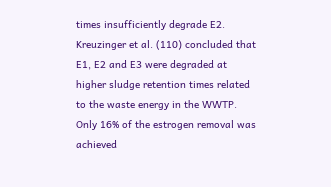times insufficiently degrade E2. Kreuzinger et al. (110) concluded that E1, E2 and E3 were degraded at higher sludge retention times related to the waste energy in the WWTP. Only 16% of the estrogen removal was achieved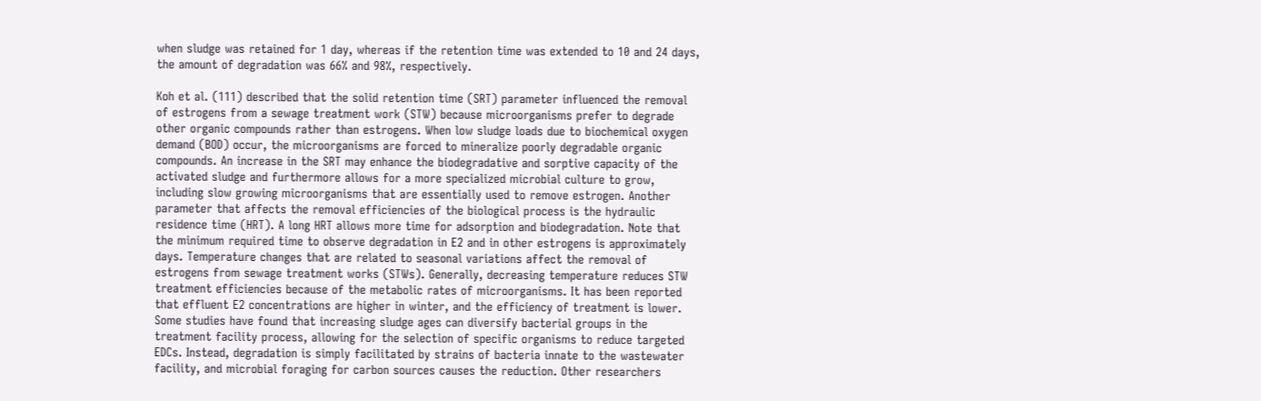when sludge was retained for 1 day, whereas if the retention time was extended to 10 and 24 days, the amount of degradation was 66% and 98%, respectively.

Koh et al. (111) described that the solid retention time (SRT) parameter influenced the removal of estrogens from a sewage treatment work (STW) because microorganisms prefer to degrade other organic compounds rather than estrogens. When low sludge loads due to biochemical oxygen demand (BOD) occur, the microorganisms are forced to mineralize poorly degradable organic compounds. An increase in the SRT may enhance the biodegradative and sorptive capacity of the activated sludge and furthermore allows for a more specialized microbial culture to grow, including slow growing microorganisms that are essentially used to remove estrogen. Another parameter that affects the removal efficiencies of the biological process is the hydraulic residence time (HRT). A long HRT allows more time for adsorption and biodegradation. Note that the minimum required time to observe degradation in E2 and in other estrogens is approximately days. Temperature changes that are related to seasonal variations affect the removal of estrogens from sewage treatment works (STWs). Generally, decreasing temperature reduces STW treatment efficiencies because of the metabolic rates of microorganisms. It has been reported that effluent E2 concentrations are higher in winter, and the efficiency of treatment is lower. Some studies have found that increasing sludge ages can diversify bacterial groups in the treatment facility process, allowing for the selection of specific organisms to reduce targeted EDCs. Instead, degradation is simply facilitated by strains of bacteria innate to the wastewater facility, and microbial foraging for carbon sources causes the reduction. Other researchers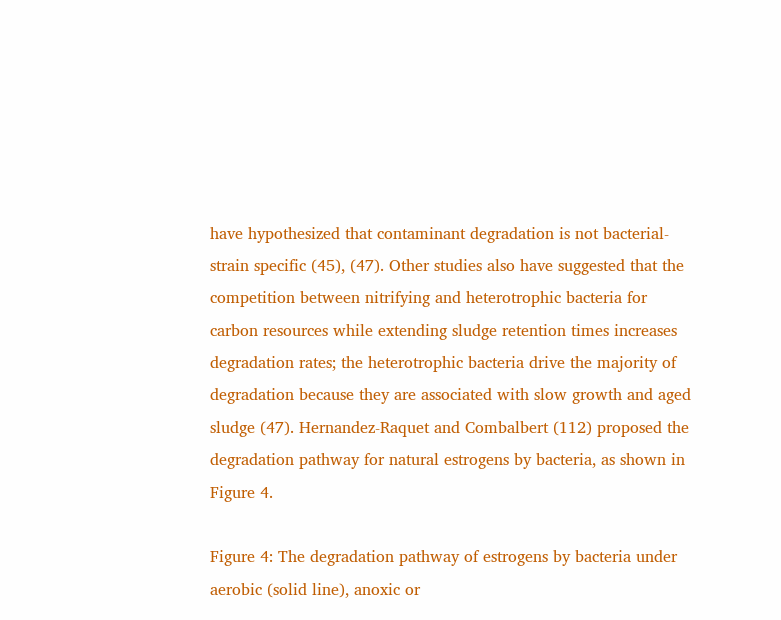have hypothesized that contaminant degradation is not bacterial-strain specific (45), (47). Other studies also have suggested that the competition between nitrifying and heterotrophic bacteria for carbon resources while extending sludge retention times increases degradation rates; the heterotrophic bacteria drive the majority of degradation because they are associated with slow growth and aged sludge (47). Hernandez-Raquet and Combalbert (112) proposed the degradation pathway for natural estrogens by bacteria, as shown in Figure 4.

Figure 4: The degradation pathway of estrogens by bacteria under aerobic (solid line), anoxic or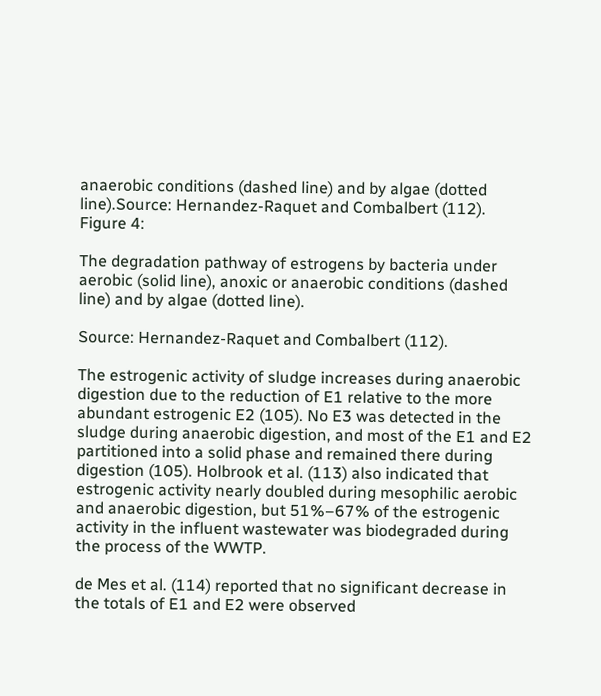anaerobic conditions (dashed line) and by algae (dotted line).Source: Hernandez-Raquet and Combalbert (112).
Figure 4:

The degradation pathway of estrogens by bacteria under aerobic (solid line), anoxic or anaerobic conditions (dashed line) and by algae (dotted line).

Source: Hernandez-Raquet and Combalbert (112).

The estrogenic activity of sludge increases during anaerobic digestion due to the reduction of E1 relative to the more abundant estrogenic E2 (105). No E3 was detected in the sludge during anaerobic digestion, and most of the E1 and E2 partitioned into a solid phase and remained there during digestion (105). Holbrook et al. (113) also indicated that estrogenic activity nearly doubled during mesophilic aerobic and anaerobic digestion, but 51%–67% of the estrogenic activity in the influent wastewater was biodegraded during the process of the WWTP.

de Mes et al. (114) reported that no significant decrease in the totals of E1 and E2 were observed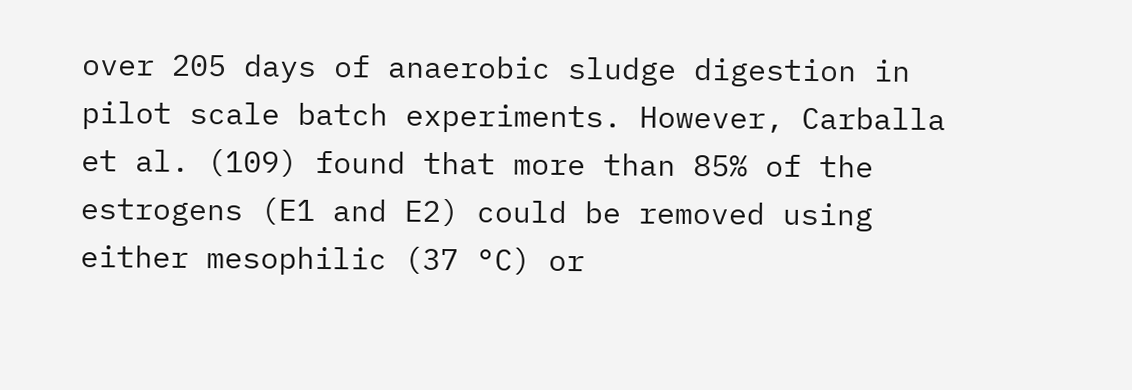over 205 days of anaerobic sludge digestion in pilot scale batch experiments. However, Carballa et al. (109) found that more than 85% of the estrogens (E1 and E2) could be removed using either mesophilic (37 °C) or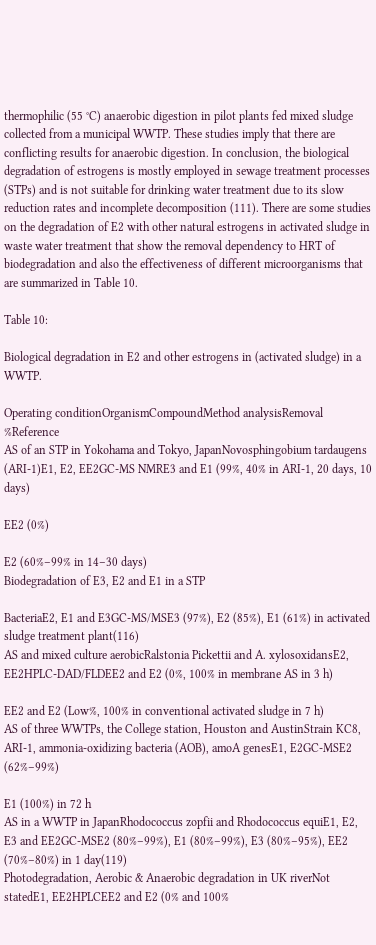thermophilic (55 °C) anaerobic digestion in pilot plants fed mixed sludge collected from a municipal WWTP. These studies imply that there are conflicting results for anaerobic digestion. In conclusion, the biological degradation of estrogens is mostly employed in sewage treatment processes (STPs) and is not suitable for drinking water treatment due to its slow reduction rates and incomplete decomposition (111). There are some studies on the degradation of E2 with other natural estrogens in activated sludge in waste water treatment that show the removal dependency to HRT of biodegradation and also the effectiveness of different microorganisms that are summarized in Table 10.

Table 10:

Biological degradation in E2 and other estrogens in (activated sludge) in a WWTP.

Operating conditionOrganismCompoundMethod analysisRemoval %Reference
AS of an STP in Yokohama and Tokyo, JapanNovosphingobium tardaugens (ARI-1)E1, E2, EE2GC-MS NMRE3 and E1 (99%, 40% in ARI-1, 20 days, 10 days)

EE2 (0%)

E2 (60%–99% in 14–30 days)
Biodegradation of E3, E2 and E1 in a STP

BacteriaE2, E1 and E3GC-MS/MSE3 (97%), E2 (85%), E1 (61%) in activated sludge treatment plant(116)
AS and mixed culture aerobicRalstonia Pickettii and A. xylosoxidansE2, EE2HPLC-DAD/FLDEE2 and E2 (0%, 100% in membrane AS in 3 h)

EE2 and E2 (Low%, 100% in conventional activated sludge in 7 h)
AS of three WWTPs, the College station, Houston and AustinStrain KC8, ARI-1, ammonia-oxidizing bacteria (AOB), amoA genesE1, E2GC-MSE2 (62%–99%)

E1 (100%) in 72 h
AS in a WWTP in JapanRhodococcus zopfii and Rhodococcus equiE1, E2, E3 and EE2GC-MSE2 (80%–99%), E1 (80%–99%), E3 (80%–95%), EE2 (70%–80%) in 1 day(119)
Photodegradation, Aerobic & Anaerobic degradation in UK riverNot statedE1, EE2HPLCEE2 and E2 (0% and 100%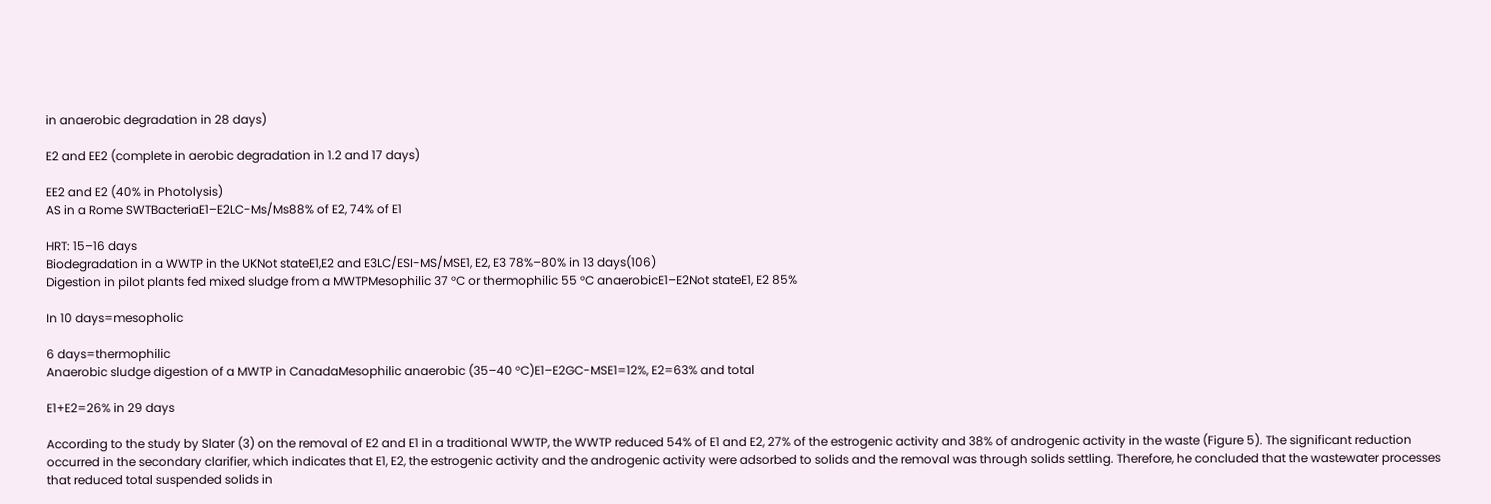in anaerobic degradation in 28 days)

E2 and EE2 (complete in aerobic degradation in 1.2 and 17 days)

EE2 and E2 (40% in Photolysis)
AS in a Rome SWTBacteriaE1–E2LC-Ms/Ms88% of E2, 74% of E1

HRT: 15–16 days
Biodegradation in a WWTP in the UKNot stateE1,E2 and E3LC/ESI-MS/MSE1, E2, E3 78%–80% in 13 days(106)
Digestion in pilot plants fed mixed sludge from a MWTPMesophilic 37 °C or thermophilic 55 °C anaerobicE1–E2Not stateE1, E2 85%

In 10 days=mesopholic

6 days=thermophilic
Anaerobic sludge digestion of a MWTP in CanadaMesophilic anaerobic (35–40 °C)E1–E2GC-MSE1=12%, E2=63% and total

E1+E2=26% in 29 days

According to the study by Slater (3) on the removal of E2 and E1 in a traditional WWTP, the WWTP reduced 54% of E1 and E2, 27% of the estrogenic activity and 38% of androgenic activity in the waste (Figure 5). The significant reduction occurred in the secondary clarifier, which indicates that E1, E2, the estrogenic activity and the androgenic activity were adsorbed to solids and the removal was through solids settling. Therefore, he concluded that the wastewater processes that reduced total suspended solids in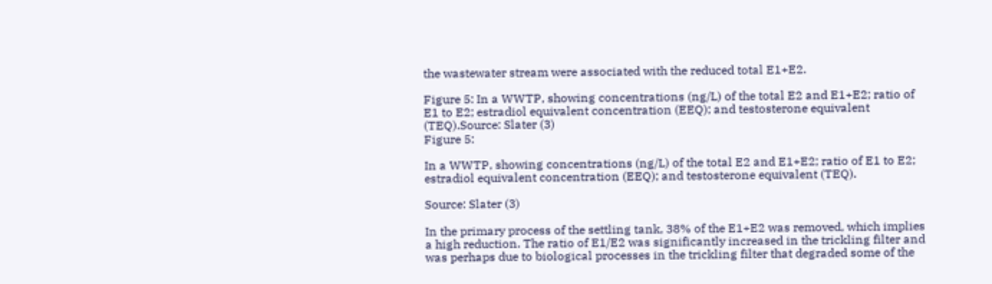the wastewater stream were associated with the reduced total E1+E2.

Figure 5: In a WWTP, showing concentrations (ng/L) of the total E2 and E1+E2; ratio of E1 to E2; estradiol equivalent concentration (EEQ); and testosterone equivalent (TEQ).Source: Slater (3)
Figure 5:

In a WWTP, showing concentrations (ng/L) of the total E2 and E1+E2; ratio of E1 to E2; estradiol equivalent concentration (EEQ); and testosterone equivalent (TEQ).

Source: Slater (3)

In the primary process of the settling tank, 38% of the E1+E2 was removed, which implies a high reduction. The ratio of E1/E2 was significantly increased in the trickling filter and was perhaps due to biological processes in the trickling filter that degraded some of the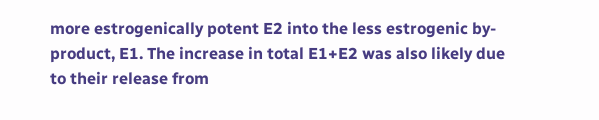more estrogenically potent E2 into the less estrogenic by-product, E1. The increase in total E1+E2 was also likely due to their release from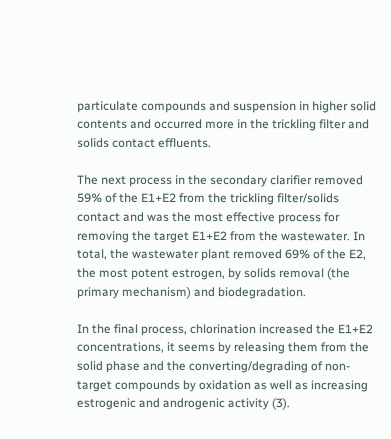particulate compounds and suspension in higher solid contents and occurred more in the trickling filter and solids contact effluents.

The next process in the secondary clarifier removed 59% of the E1+E2 from the trickling filter/solids contact and was the most effective process for removing the target E1+E2 from the wastewater. In total, the wastewater plant removed 69% of the E2, the most potent estrogen, by solids removal (the primary mechanism) and biodegradation.

In the final process, chlorination increased the E1+E2 concentrations, it seems by releasing them from the solid phase and the converting/degrading of non-target compounds by oxidation as well as increasing estrogenic and androgenic activity (3).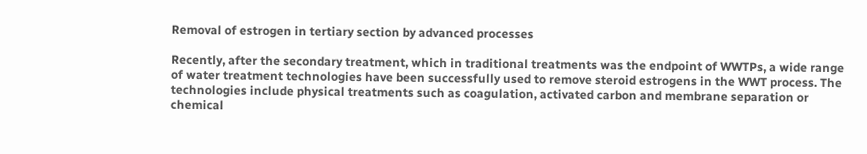Removal of estrogen in tertiary section by advanced processes

Recently, after the secondary treatment, which in traditional treatments was the endpoint of WWTPs, a wide range of water treatment technologies have been successfully used to remove steroid estrogens in the WWT process. The technologies include physical treatments such as coagulation, activated carbon and membrane separation or chemical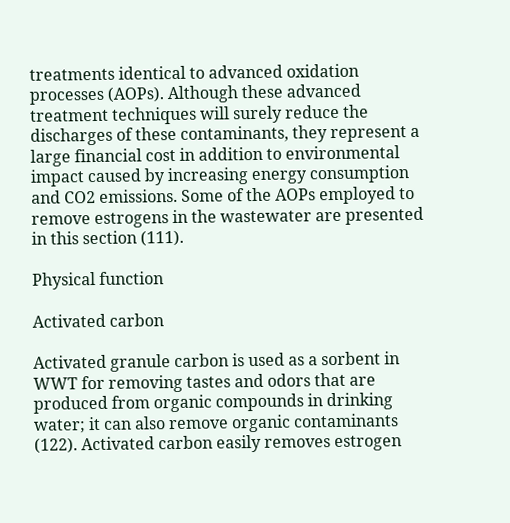treatments identical to advanced oxidation processes (AOPs). Although these advanced treatment techniques will surely reduce the discharges of these contaminants, they represent a large financial cost in addition to environmental impact caused by increasing energy consumption and CO2 emissions. Some of the AOPs employed to remove estrogens in the wastewater are presented in this section (111).

Physical function

Activated carbon

Activated granule carbon is used as a sorbent in WWT for removing tastes and odors that are produced from organic compounds in drinking water; it can also remove organic contaminants (122). Activated carbon easily removes estrogen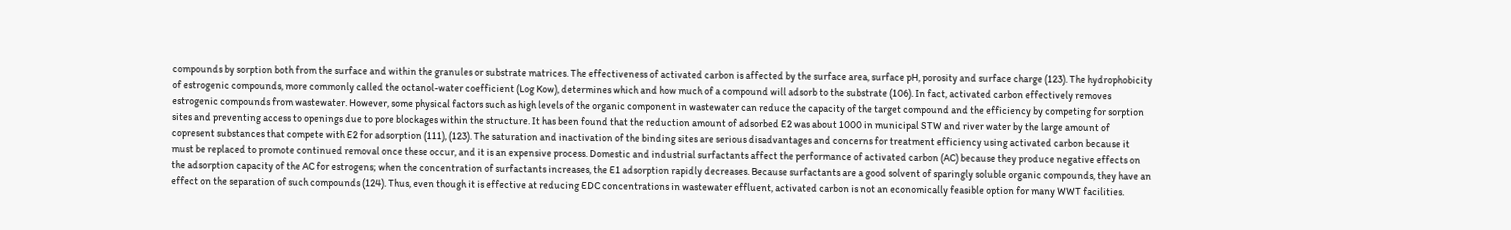compounds by sorption both from the surface and within the granules or substrate matrices. The effectiveness of activated carbon is affected by the surface area, surface pH, porosity and surface charge (123). The hydrophobicity of estrogenic compounds, more commonly called the octanol-water coefficient (Log Kow), determines which and how much of a compound will adsorb to the substrate (106). In fact, activated carbon effectively removes estrogenic compounds from wastewater. However, some physical factors such as high levels of the organic component in wastewater can reduce the capacity of the target compound and the efficiency by competing for sorption sites and preventing access to openings due to pore blockages within the structure. It has been found that the reduction amount of adsorbed E2 was about 1000 in municipal STW and river water by the large amount of copresent substances that compete with E2 for adsorption (111), (123). The saturation and inactivation of the binding sites are serious disadvantages and concerns for treatment efficiency using activated carbon because it must be replaced to promote continued removal once these occur, and it is an expensive process. Domestic and industrial surfactants affect the performance of activated carbon (AC) because they produce negative effects on the adsorption capacity of the AC for estrogens; when the concentration of surfactants increases, the E1 adsorption rapidly decreases. Because surfactants are a good solvent of sparingly soluble organic compounds, they have an effect on the separation of such compounds (124). Thus, even though it is effective at reducing EDC concentrations in wastewater effluent, activated carbon is not an economically feasible option for many WWT facilities.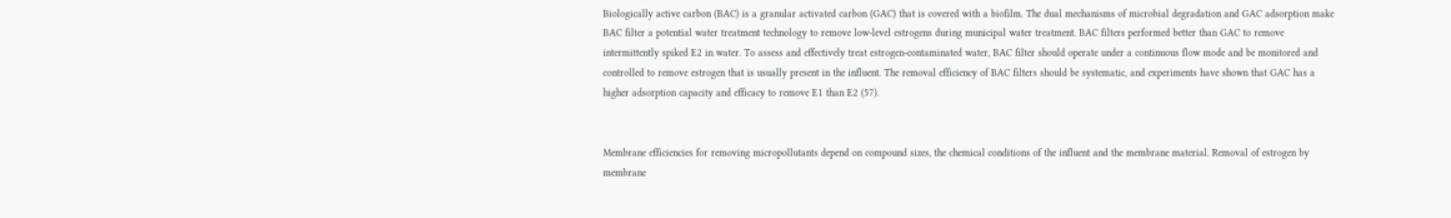Biologically active carbon (BAC) is a granular activated carbon (GAC) that is covered with a biofilm. The dual mechanisms of microbial degradation and GAC adsorption make BAC filter a potential water treatment technology to remove low-level estrogens during municipal water treatment. BAC filters performed better than GAC to remove intermittently spiked E2 in water. To assess and effectively treat estrogen-contaminated water, BAC filter should operate under a continuous flow mode and be monitored and controlled to remove estrogen that is usually present in the influent. The removal efficiency of BAC filters should be systematic, and experiments have shown that GAC has a higher adsorption capacity and efficacy to remove E1 than E2 (57).


Membrane efficiencies for removing micropollutants depend on compound sizes, the chemical conditions of the influent and the membrane material. Removal of estrogen by membrane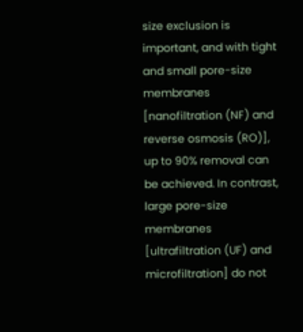size exclusion is important, and with tight and small pore-size membranes [nanofiltration (NF) and reverse osmosis (RO)], up to 90% removal can be achieved. In contrast, large pore-size membranes [ultrafiltration (UF) and microfiltration] do not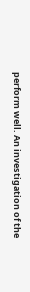perform well. An investigation of the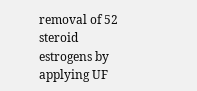removal of 52 steroid estrogens by applying UF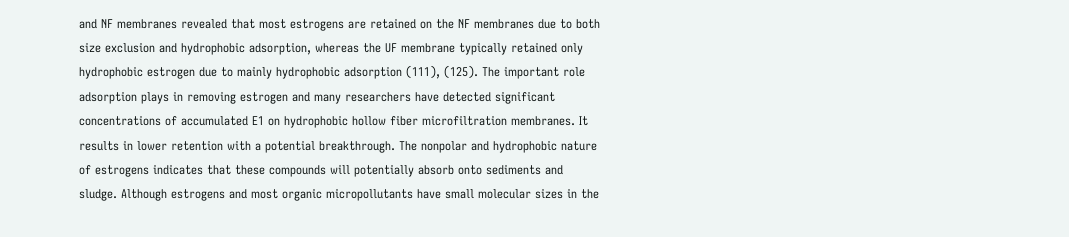and NF membranes revealed that most estrogens are retained on the NF membranes due to both size exclusion and hydrophobic adsorption, whereas the UF membrane typically retained only hydrophobic estrogen due to mainly hydrophobic adsorption (111), (125). The important role adsorption plays in removing estrogen and many researchers have detected significant concentrations of accumulated E1 on hydrophobic hollow fiber microfiltration membranes. It results in lower retention with a potential breakthrough. The nonpolar and hydrophobic nature of estrogens indicates that these compounds will potentially absorb onto sediments and sludge. Although estrogens and most organic micropollutants have small molecular sizes in the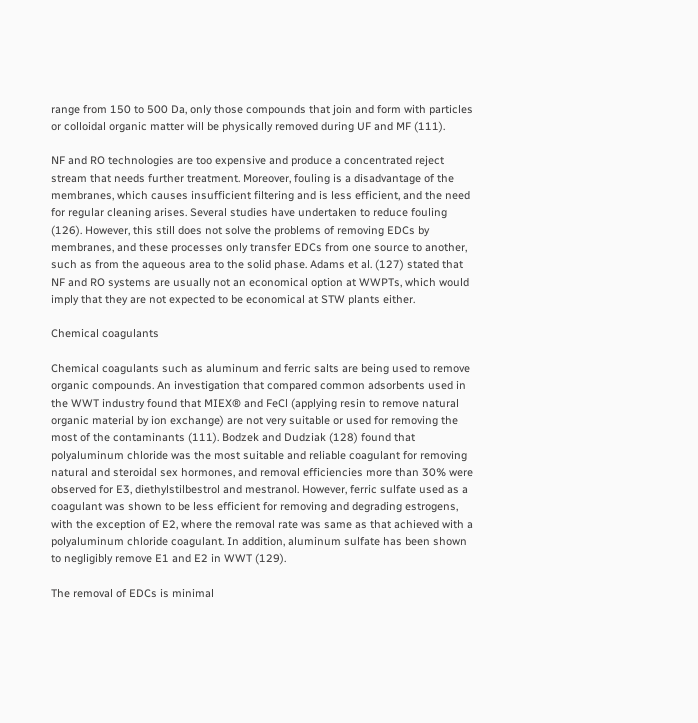range from 150 to 500 Da, only those compounds that join and form with particles or colloidal organic matter will be physically removed during UF and MF (111).

NF and RO technologies are too expensive and produce a concentrated reject stream that needs further treatment. Moreover, fouling is a disadvantage of the membranes, which causes insufficient filtering and is less efficient, and the need for regular cleaning arises. Several studies have undertaken to reduce fouling (126). However, this still does not solve the problems of removing EDCs by membranes, and these processes only transfer EDCs from one source to another, such as from the aqueous area to the solid phase. Adams et al. (127) stated that NF and RO systems are usually not an economical option at WWPTs, which would imply that they are not expected to be economical at STW plants either.

Chemical coagulants

Chemical coagulants such as aluminum and ferric salts are being used to remove organic compounds. An investigation that compared common adsorbents used in the WWT industry found that MIEX® and FeCl (applying resin to remove natural organic material by ion exchange) are not very suitable or used for removing the most of the contaminants (111). Bodzek and Dudziak (128) found that polyaluminum chloride was the most suitable and reliable coagulant for removing natural and steroidal sex hormones, and removal efficiencies more than 30% were observed for E3, diethylstilbestrol and mestranol. However, ferric sulfate used as a coagulant was shown to be less efficient for removing and degrading estrogens, with the exception of E2, where the removal rate was same as that achieved with a polyaluminum chloride coagulant. In addition, aluminum sulfate has been shown to negligibly remove E1 and E2 in WWT (129).

The removal of EDCs is minimal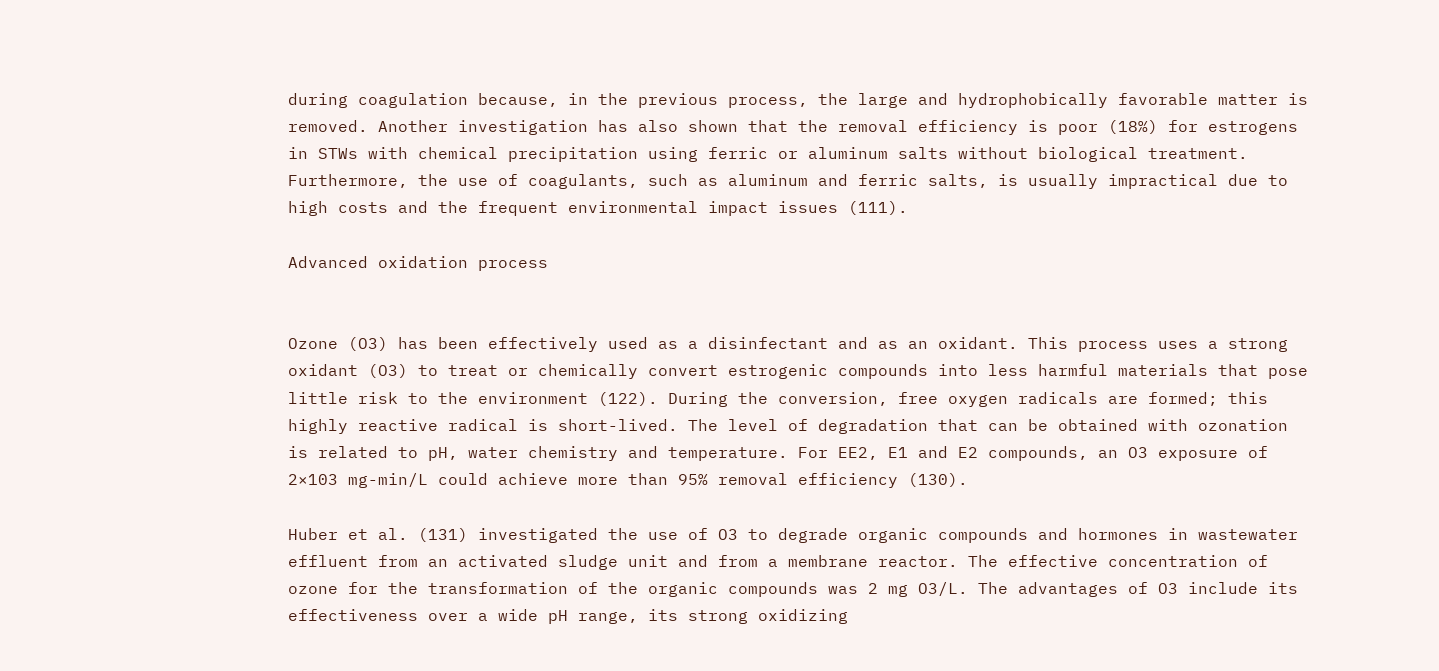during coagulation because, in the previous process, the large and hydrophobically favorable matter is removed. Another investigation has also shown that the removal efficiency is poor (18%) for estrogens in STWs with chemical precipitation using ferric or aluminum salts without biological treatment. Furthermore, the use of coagulants, such as aluminum and ferric salts, is usually impractical due to high costs and the frequent environmental impact issues (111).

Advanced oxidation process


Ozone (O3) has been effectively used as a disinfectant and as an oxidant. This process uses a strong oxidant (O3) to treat or chemically convert estrogenic compounds into less harmful materials that pose little risk to the environment (122). During the conversion, free oxygen radicals are formed; this highly reactive radical is short-lived. The level of degradation that can be obtained with ozonation is related to pH, water chemistry and temperature. For EE2, E1 and E2 compounds, an O3 exposure of 2×103 mg-min/L could achieve more than 95% removal efficiency (130).

Huber et al. (131) investigated the use of O3 to degrade organic compounds and hormones in wastewater effluent from an activated sludge unit and from a membrane reactor. The effective concentration of ozone for the transformation of the organic compounds was 2 mg O3/L. The advantages of O3 include its effectiveness over a wide pH range, its strong oxidizing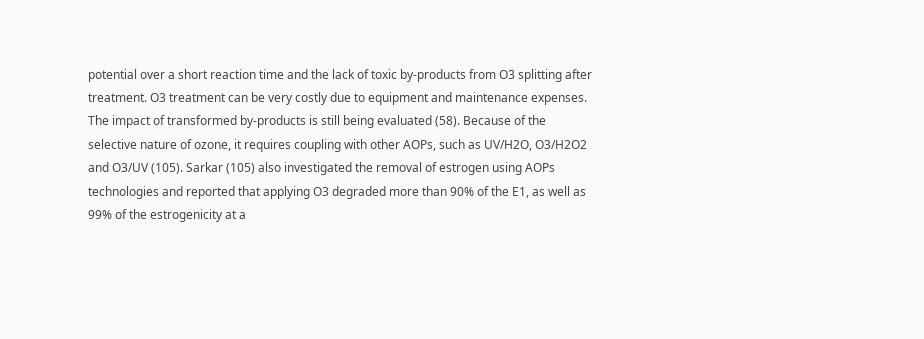potential over a short reaction time and the lack of toxic by-products from O3 splitting after treatment. O3 treatment can be very costly due to equipment and maintenance expenses. The impact of transformed by-products is still being evaluated (58). Because of the selective nature of ozone, it requires coupling with other AOPs, such as UV/H2O, O3/H2O2 and O3/UV (105). Sarkar (105) also investigated the removal of estrogen using AOPs technologies and reported that applying O3 degraded more than 90% of the E1, as well as 99% of the estrogenicity at a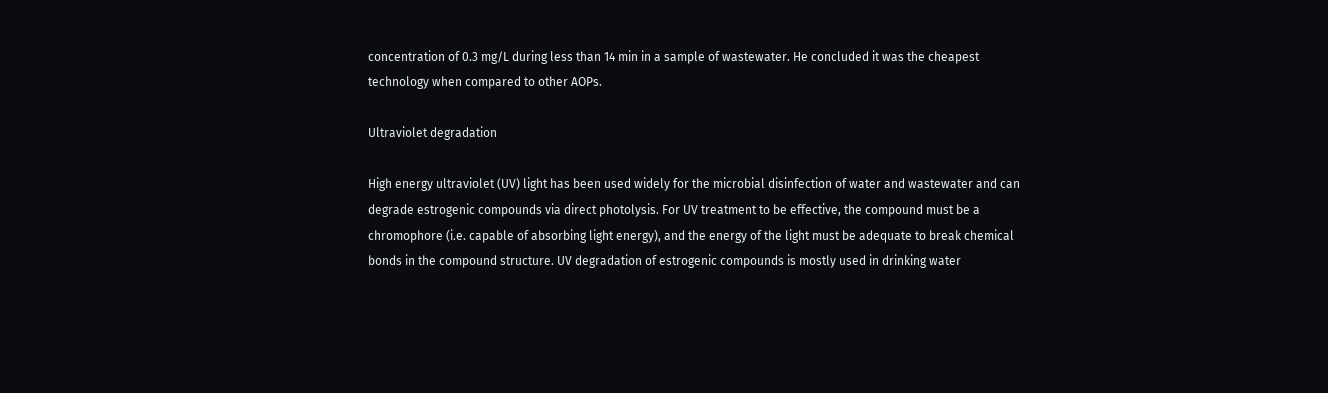concentration of 0.3 mg/L during less than 14 min in a sample of wastewater. He concluded it was the cheapest technology when compared to other AOPs.

Ultraviolet degradation

High energy ultraviolet (UV) light has been used widely for the microbial disinfection of water and wastewater and can degrade estrogenic compounds via direct photolysis. For UV treatment to be effective, the compound must be a chromophore (i.e. capable of absorbing light energy), and the energy of the light must be adequate to break chemical bonds in the compound structure. UV degradation of estrogenic compounds is mostly used in drinking water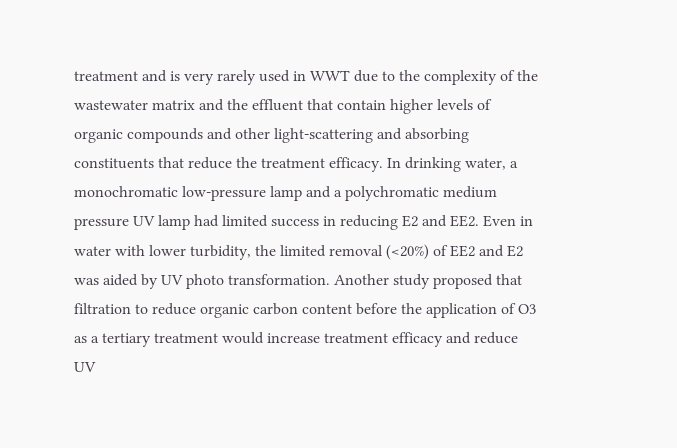treatment and is very rarely used in WWT due to the complexity of the wastewater matrix and the effluent that contain higher levels of organic compounds and other light-scattering and absorbing constituents that reduce the treatment efficacy. In drinking water, a monochromatic low-pressure lamp and a polychromatic medium pressure UV lamp had limited success in reducing E2 and EE2. Even in water with lower turbidity, the limited removal (<20%) of EE2 and E2 was aided by UV photo transformation. Another study proposed that filtration to reduce organic carbon content before the application of O3 as a tertiary treatment would increase treatment efficacy and reduce UV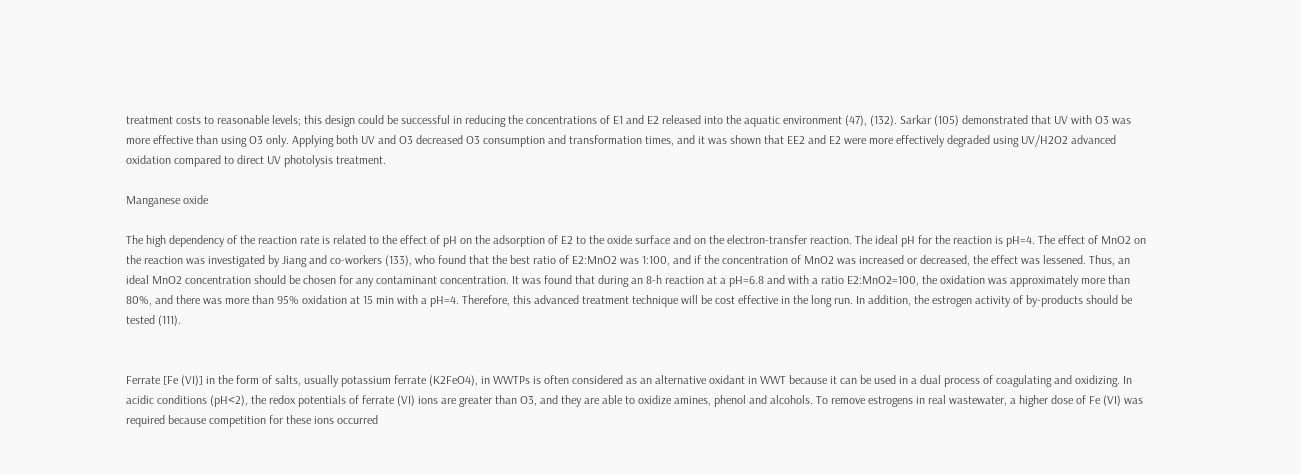treatment costs to reasonable levels; this design could be successful in reducing the concentrations of E1 and E2 released into the aquatic environment (47), (132). Sarkar (105) demonstrated that UV with O3 was more effective than using O3 only. Applying both UV and O3 decreased O3 consumption and transformation times, and it was shown that EE2 and E2 were more effectively degraded using UV/H2O2 advanced oxidation compared to direct UV photolysis treatment.

Manganese oxide

The high dependency of the reaction rate is related to the effect of pH on the adsorption of E2 to the oxide surface and on the electron-transfer reaction. The ideal pH for the reaction is pH=4. The effect of MnO2 on the reaction was investigated by Jiang and co-workers (133), who found that the best ratio of E2:MnO2 was 1:100, and if the concentration of MnO2 was increased or decreased, the effect was lessened. Thus, an ideal MnO2 concentration should be chosen for any contaminant concentration. It was found that during an 8-h reaction at a pH=6.8 and with a ratio E2:MnO2=100, the oxidation was approximately more than 80%, and there was more than 95% oxidation at 15 min with a pH=4. Therefore, this advanced treatment technique will be cost effective in the long run. In addition, the estrogen activity of by-products should be tested (111).


Ferrate [Fe (VI)] in the form of salts, usually potassium ferrate (K2FeO4), in WWTPs is often considered as an alternative oxidant in WWT because it can be used in a dual process of coagulating and oxidizing. In acidic conditions (pH<2), the redox potentials of ferrate (VI) ions are greater than O3, and they are able to oxidize amines, phenol and alcohols. To remove estrogens in real wastewater, a higher dose of Fe (VI) was required because competition for these ions occurred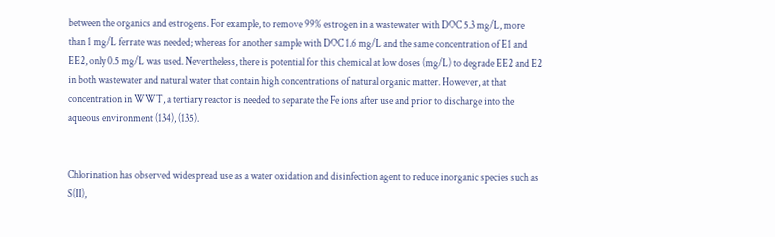between the organics and estrogens. For example, to remove 99% estrogen in a wastewater with DOC 5.3 mg/L, more than 1 mg/L ferrate was needed; whereas for another sample with DOC 1.6 mg/L and the same concentration of E1 and EE2, only 0.5 mg/L was used. Nevertheless, there is potential for this chemical at low doses (mg/L) to degrade EE2 and E2 in both wastewater and natural water that contain high concentrations of natural organic matter. However, at that concentration in WWT, a tertiary reactor is needed to separate the Fe ions after use and prior to discharge into the aqueous environment (134), (135).


Chlorination has observed widespread use as a water oxidation and disinfection agent to reduce inorganic species such as S(II),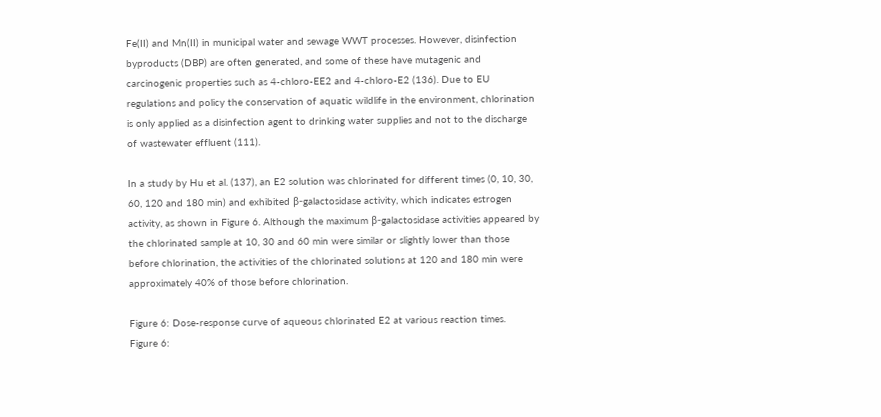Fe(II) and Mn(II) in municipal water and sewage WWT processes. However, disinfection byproducts (DBP) are often generated, and some of these have mutagenic and carcinogenic properties such as 4-chloro-EE2 and 4-chloro-E2 (136). Due to EU regulations and policy the conservation of aquatic wildlife in the environment, chlorination is only applied as a disinfection agent to drinking water supplies and not to the discharge of wastewater effluent (111).

In a study by Hu et al. (137), an E2 solution was chlorinated for different times (0, 10, 30, 60, 120 and 180 min) and exhibited β-galactosidase activity, which indicates estrogen activity, as shown in Figure 6. Although the maximum β-galactosidase activities appeared by the chlorinated sample at 10, 30 and 60 min were similar or slightly lower than those before chlorination, the activities of the chlorinated solutions at 120 and 180 min were approximately 40% of those before chlorination.

Figure 6: Dose-response curve of aqueous chlorinated E2 at various reaction times.
Figure 6: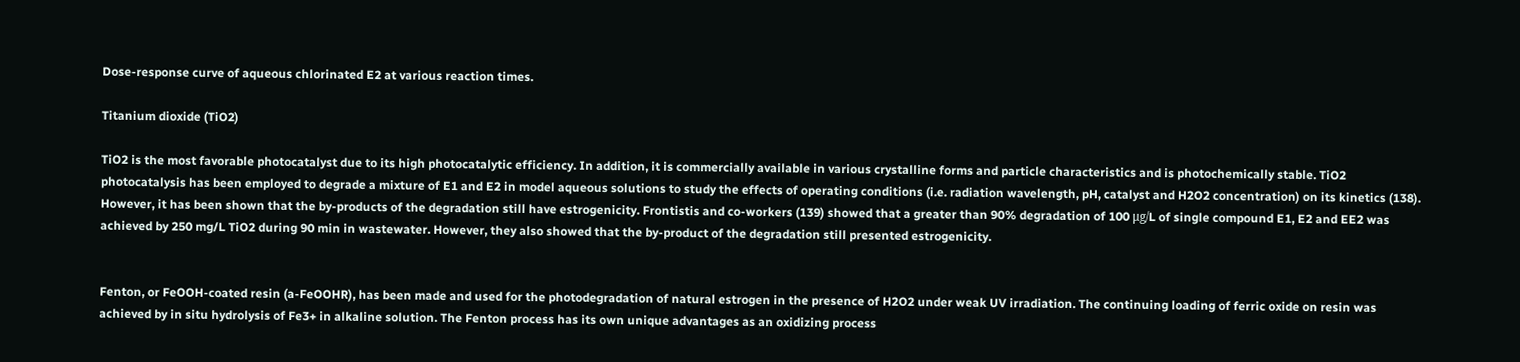Dose-response curve of aqueous chlorinated E2 at various reaction times.

Titanium dioxide (TiO2)

TiO2 is the most favorable photocatalyst due to its high photocatalytic efficiency. In addition, it is commercially available in various crystalline forms and particle characteristics and is photochemically stable. TiO2 photocatalysis has been employed to degrade a mixture of E1 and E2 in model aqueous solutions to study the effects of operating conditions (i.e. radiation wavelength, pH, catalyst and H2O2 concentration) on its kinetics (138). However, it has been shown that the by-products of the degradation still have estrogenicity. Frontistis and co-workers (139) showed that a greater than 90% degradation of 100 μg/L of single compound E1, E2 and EE2 was achieved by 250 mg/L TiO2 during 90 min in wastewater. However, they also showed that the by-product of the degradation still presented estrogenicity.


Fenton, or FeOOH-coated resin (a-FeOOHR), has been made and used for the photodegradation of natural estrogen in the presence of H2O2 under weak UV irradiation. The continuing loading of ferric oxide on resin was achieved by in situ hydrolysis of Fe3+ in alkaline solution. The Fenton process has its own unique advantages as an oxidizing process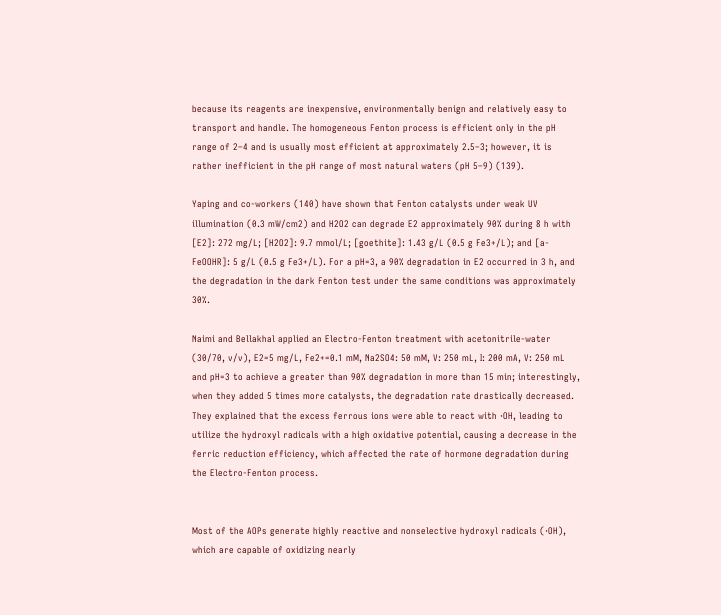because its reagents are inexpensive, environmentally benign and relatively easy to transport and handle. The homogeneous Fenton process is efficient only in the pH range of 2–4 and is usually most efficient at approximately 2.5–3; however, it is rather inefficient in the pH range of most natural waters (pH 5–9) (139).

Yaping and co-workers (140) have shown that Fenton catalysts under weak UV illumination (0.3 mW/cm2) and H2O2 can degrade E2 approximately 90% during 8 h with [E2]: 272 mg/L; [H2O2]: 9.7 mmol/L; [goethite]: 1.43 g/L (0.5 g Fe3+/L); and [a-FeOOHR]: 5 g/L (0.5 g Fe3+/L). For a pH=3, a 90% degradation in E2 occurred in 3 h, and the degradation in the dark Fenton test under the same conditions was approximately 30%.

Naimi and Bellakhal applied an Electro-Fenton treatment with acetonitrile-water (30/70, v/v), E2=5 mg/L, Fe2+=0.1 mM, Na2SO4: 50 mM, V: 250 mL, I: 200 mA, V: 250 mL and pH=3 to achieve a greater than 90% degradation in more than 15 min; interestingly, when they added 5 times more catalysts, the degradation rate drastically decreased. They explained that the excess ferrous ions were able to react with ·OH, leading to utilize the hydroxyl radicals with a high oxidative potential, causing a decrease in the ferric reduction efficiency, which affected the rate of hormone degradation during the Electro-Fenton process.


Most of the AOPs generate highly reactive and nonselective hydroxyl radicals (·OH), which are capable of oxidizing nearly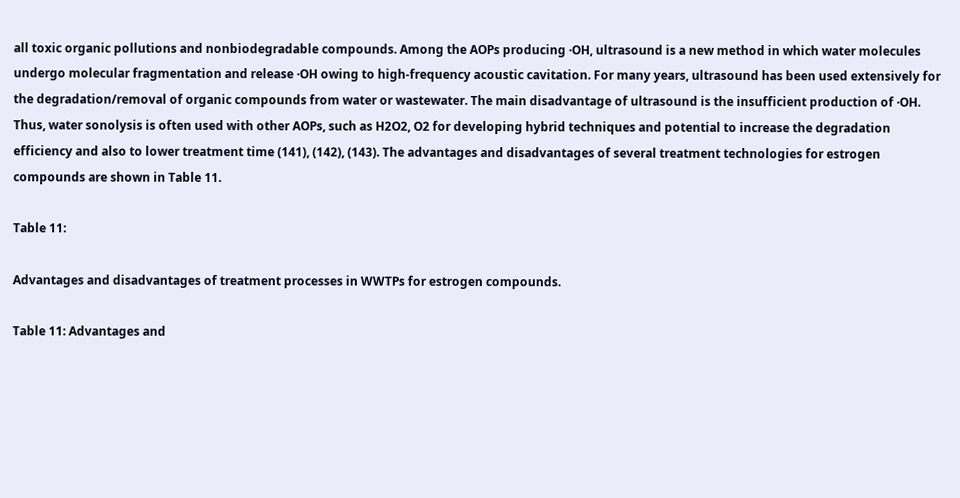all toxic organic pollutions and nonbiodegradable compounds. Among the AOPs producing ·OH, ultrasound is a new method in which water molecules undergo molecular fragmentation and release ·OH owing to high-frequency acoustic cavitation. For many years, ultrasound has been used extensively for the degradation/removal of organic compounds from water or wastewater. The main disadvantage of ultrasound is the insufficient production of ·OH. Thus, water sonolysis is often used with other AOPs, such as H2O2, O2 for developing hybrid techniques and potential to increase the degradation efficiency and also to lower treatment time (141), (142), (143). The advantages and disadvantages of several treatment technologies for estrogen compounds are shown in Table 11.

Table 11:

Advantages and disadvantages of treatment processes in WWTPs for estrogen compounds.

Table 11: Advantages and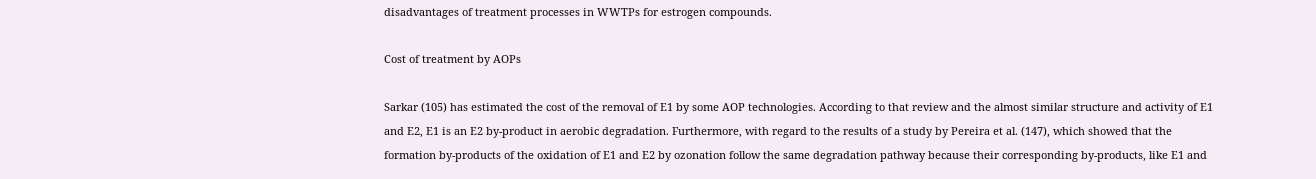disadvantages of treatment processes in WWTPs for estrogen compounds.

Cost of treatment by AOPs

Sarkar (105) has estimated the cost of the removal of E1 by some AOP technologies. According to that review and the almost similar structure and activity of E1 and E2, E1 is an E2 by-product in aerobic degradation. Furthermore, with regard to the results of a study by Pereira et al. (147), which showed that the formation by-products of the oxidation of E1 and E2 by ozonation follow the same degradation pathway because their corresponding by-products, like E1 and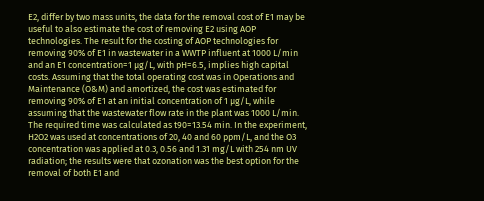E2, differ by two mass units, the data for the removal cost of E1 may be useful to also estimate the cost of removing E2 using AOP technologies. The result for the costing of AOP technologies for removing 90% of E1 in wastewater in a WWTP influent at 1000 L/min and an E1 concentration=1 μg/L, with pH=6.5, implies high capital costs. Assuming that the total operating cost was in Operations and Maintenance (O&M) and amortized, the cost was estimated for removing 90% of E1 at an initial concentration of 1 μg/L, while assuming that the wastewater flow rate in the plant was 1000 L/min. The required time was calculated as t90=13.54 min. In the experiment, H2O2 was used at concentrations of 20, 40 and 60 ppm/L, and the O3 concentration was applied at 0.3, 0.56 and 1.31 mg/L with 254 nm UV radiation; the results were that ozonation was the best option for the removal of both E1 and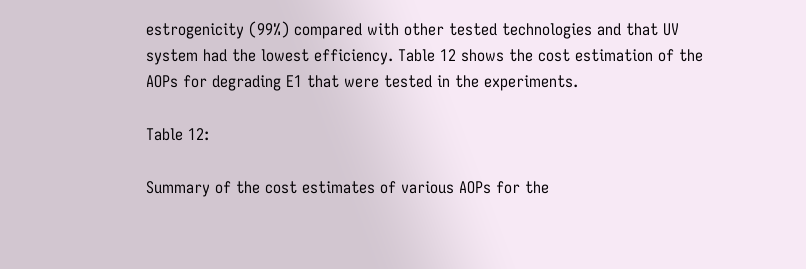estrogenicity (99%) compared with other tested technologies and that UV system had the lowest efficiency. Table 12 shows the cost estimation of the AOPs for degrading E1 that were tested in the experiments.

Table 12:

Summary of the cost estimates of various AOPs for the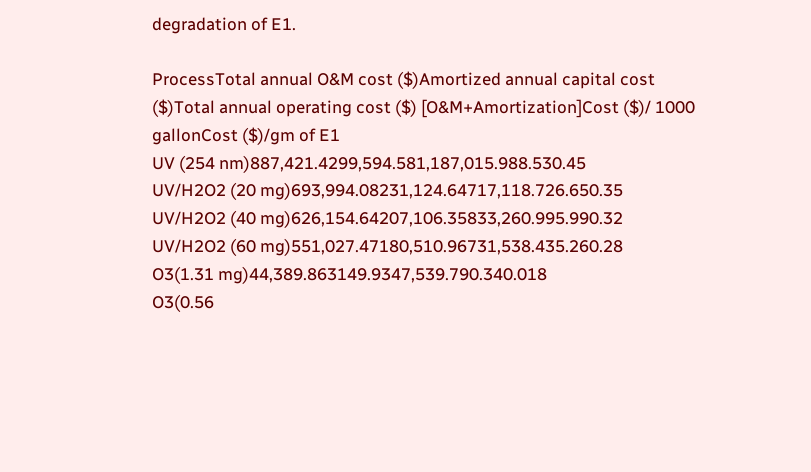degradation of E1.

ProcessTotal annual O&M cost ($)Amortized annual capital cost ($)Total annual operating cost ($) [O&M+Amortization]Cost ($)/ 1000 gallonCost ($)/gm of E1
UV (254 nm)887,421.4299,594.581,187,015.988.530.45
UV/H2O2 (20 mg)693,994.08231,124.64717,118.726.650.35
UV/H2O2 (40 mg)626,154.64207,106.35833,260.995.990.32
UV/H2O2 (60 mg)551,027.47180,510.96731,538.435.260.28
O3(1.31 mg)44,389.863149.9347,539.790.340.018
O3(0.56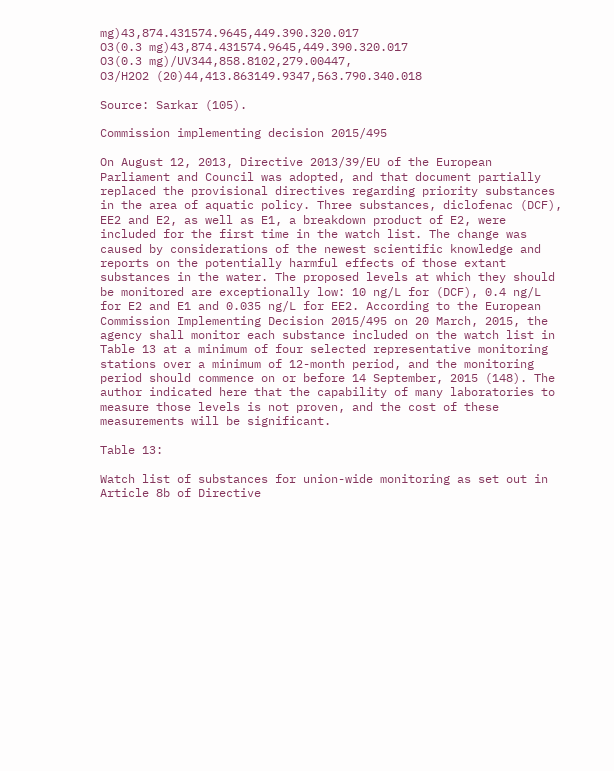mg)43,874.431574.9645,449.390.320.017
O3(0.3 mg)43,874.431574.9645,449.390.320.017
O3(0.3 mg)/UV344,858.8102,279.00447,
O3/H2O2 (20)44,413.863149.9347,563.790.340.018

Source: Sarkar (105).

Commission implementing decision 2015/495

On August 12, 2013, Directive 2013/39/EU of the European Parliament and Council was adopted, and that document partially replaced the provisional directives regarding priority substances in the area of aquatic policy. Three substances, diclofenac (DCF), EE2 and E2, as well as E1, a breakdown product of E2, were included for the first time in the watch list. The change was caused by considerations of the newest scientific knowledge and reports on the potentially harmful effects of those extant substances in the water. The proposed levels at which they should be monitored are exceptionally low: 10 ng/L for (DCF), 0.4 ng/L for E2 and E1 and 0.035 ng/L for EE2. According to the European Commission Implementing Decision 2015/495 on 20 March, 2015, the agency shall monitor each substance included on the watch list in Table 13 at a minimum of four selected representative monitoring stations over a minimum of 12-month period, and the monitoring period should commence on or before 14 September, 2015 (148). The author indicated here that the capability of many laboratories to measure those levels is not proven, and the cost of these measurements will be significant.

Table 13:

Watch list of substances for union-wide monitoring as set out in Article 8b of Directive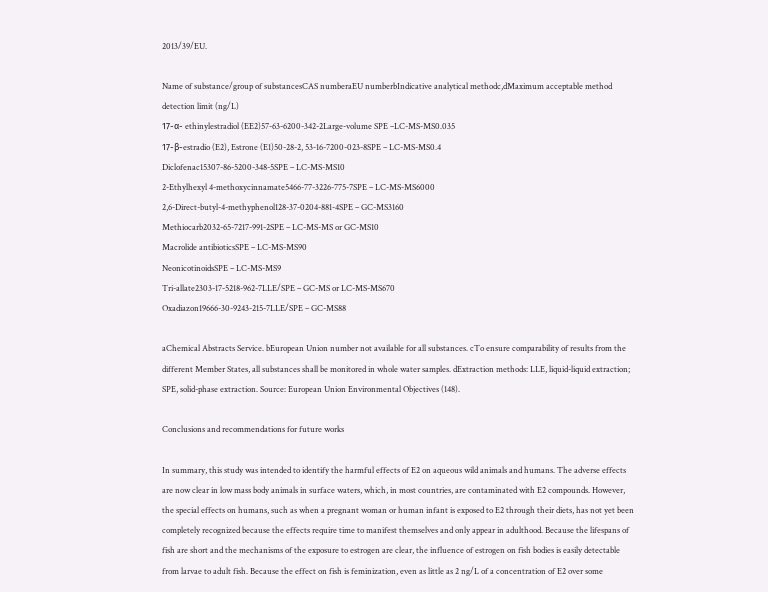2013/39/EU.

Name of substance/group of substancesCAS numberaEU numberbIndicative analytical methodc,dMaximum acceptable method detection limit (ng/L)
17-α- ethinylestradiol (EE2)57-63-6200-342-2Large-volume SPE –LC-MS-MS0.035
17-β-estradio (E2), Estrone (E1)50-28-2, 53-16-7200-023-8SPE – LC-MS-MS0.4
Diclofenac15307-86-5200-348-5SPE – LC-MS-MS10
2-Ethylhexyl 4-methoxycinnamate5466-77-3226-775-7SPE – LC-MS-MS6000
2,6-Direct-butyl-4-methyphenol128-37-0204-881-4SPE – GC-MS3160
Methiocarb2032-65-7217-991-2SPE – LC-MS-MS or GC-MS10
Macrolide antibioticsSPE – LC-MS-MS90
NeonicotinoidsSPE – LC-MS-MS9
Tri-allate2303-17-5218-962-7LLE/SPE – GC-MS or LC-MS-MS670
Oxadiazon19666-30-9243-215-7LLE/SPE – GC-MS88

aChemical Abstracts Service. bEuropean Union number not available for all substances. cTo ensure comparability of results from the different Member States, all substances shall be monitored in whole water samples. dExtraction methods: LLE, liquid-liquid extraction; SPE, solid-phase extraction. Source: European Union Environmental Objectives (148).

Conclusions and recommendations for future works

In summary, this study was intended to identify the harmful effects of E2 on aqueous wild animals and humans. The adverse effects are now clear in low mass body animals in surface waters, which, in most countries, are contaminated with E2 compounds. However, the special effects on humans, such as when a pregnant woman or human infant is exposed to E2 through their diets, has not yet been completely recognized because the effects require time to manifest themselves and only appear in adulthood. Because the lifespans of fish are short and the mechanisms of the exposure to estrogen are clear, the influence of estrogen on fish bodies is easily detectable from larvae to adult fish. Because the effect on fish is feminization, even as little as 2 ng/L of a concentration of E2 over some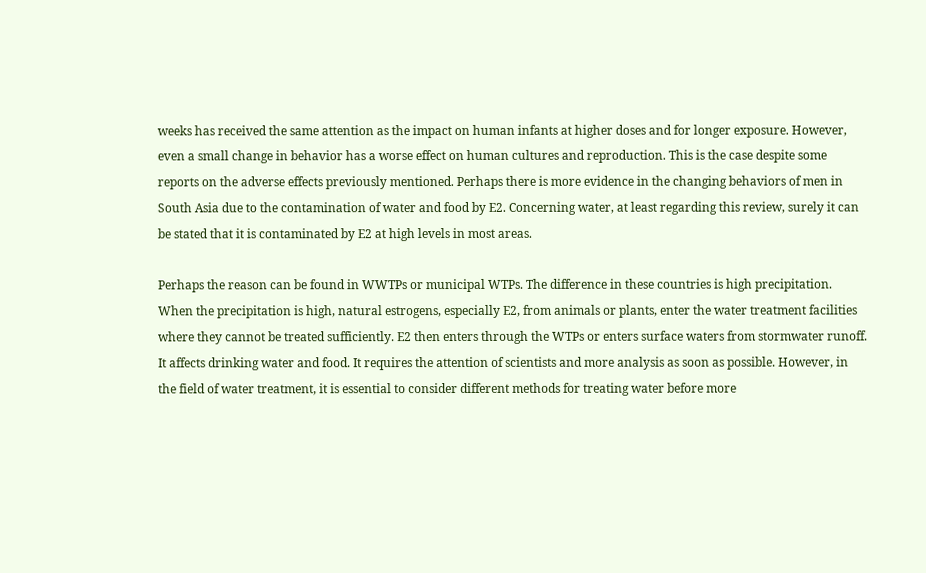weeks has received the same attention as the impact on human infants at higher doses and for longer exposure. However, even a small change in behavior has a worse effect on human cultures and reproduction. This is the case despite some reports on the adverse effects previously mentioned. Perhaps there is more evidence in the changing behaviors of men in South Asia due to the contamination of water and food by E2. Concerning water, at least regarding this review, surely it can be stated that it is contaminated by E2 at high levels in most areas.

Perhaps the reason can be found in WWTPs or municipal WTPs. The difference in these countries is high precipitation. When the precipitation is high, natural estrogens, especially E2, from animals or plants, enter the water treatment facilities where they cannot be treated sufficiently. E2 then enters through the WTPs or enters surface waters from stormwater runoff. It affects drinking water and food. It requires the attention of scientists and more analysis as soon as possible. However, in the field of water treatment, it is essential to consider different methods for treating water before more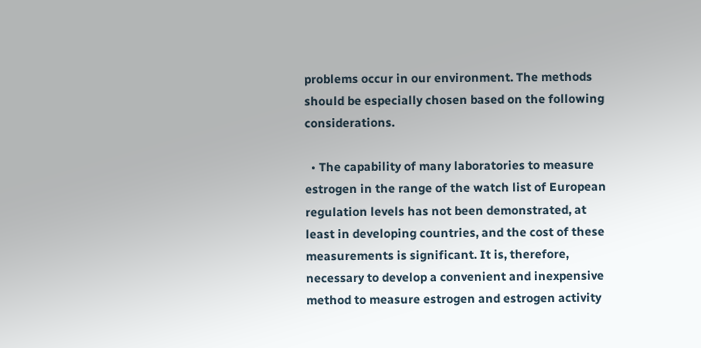problems occur in our environment. The methods should be especially chosen based on the following considerations.

  • The capability of many laboratories to measure estrogen in the range of the watch list of European regulation levels has not been demonstrated, at least in developing countries, and the cost of these measurements is significant. It is, therefore, necessary to develop a convenient and inexpensive method to measure estrogen and estrogen activity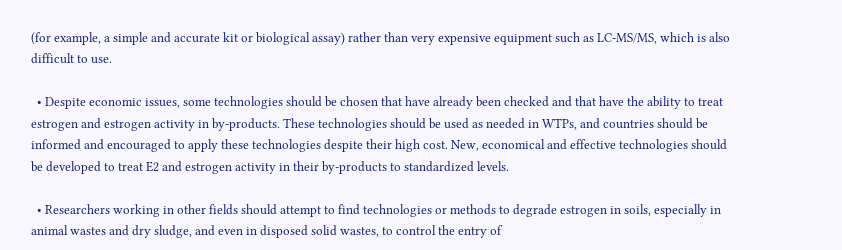(for example, a simple and accurate kit or biological assay) rather than very expensive equipment such as LC-MS/MS, which is also difficult to use.

  • Despite economic issues, some technologies should be chosen that have already been checked and that have the ability to treat estrogen and estrogen activity in by-products. These technologies should be used as needed in WTPs, and countries should be informed and encouraged to apply these technologies despite their high cost. New, economical and effective technologies should be developed to treat E2 and estrogen activity in their by-products to standardized levels.

  • Researchers working in other fields should attempt to find technologies or methods to degrade estrogen in soils, especially in animal wastes and dry sludge, and even in disposed solid wastes, to control the entry of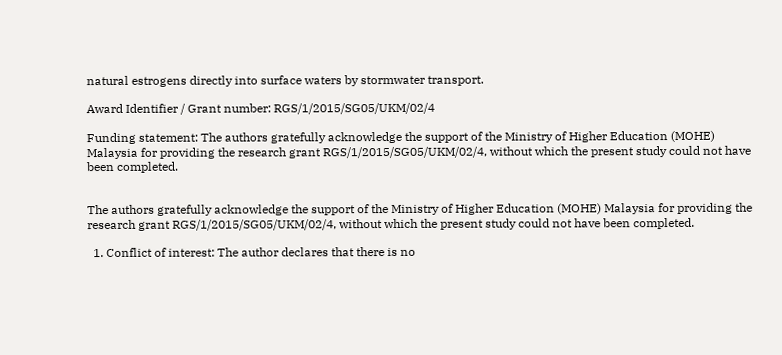natural estrogens directly into surface waters by stormwater transport.

Award Identifier / Grant number: RGS/1/2015/SG05/UKM/02/4

Funding statement: The authors gratefully acknowledge the support of the Ministry of Higher Education (MOHE) Malaysia for providing the research grant RGS/1/2015/SG05/UKM/02/4, without which the present study could not have been completed.


The authors gratefully acknowledge the support of the Ministry of Higher Education (MOHE) Malaysia for providing the research grant RGS/1/2015/SG05/UKM/02/4, without which the present study could not have been completed.

  1. Conflict of interest: The author declares that there is no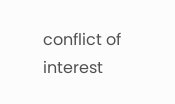conflict of interest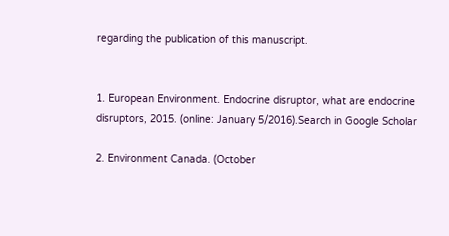regarding the publication of this manuscript.


1. European Environment. Endocrine disruptor, what are endocrine disruptors, 2015. (online: January 5/2016).Search in Google Scholar

2. Environment Canada. (October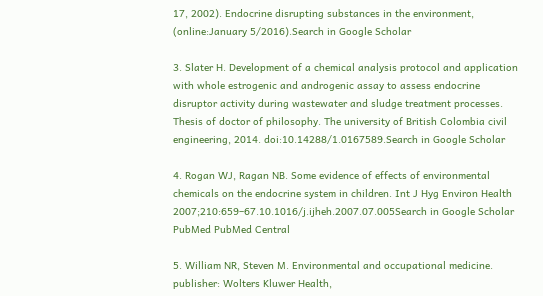17, 2002). Endocrine disrupting substances in the environment, (online:January 5/2016).Search in Google Scholar

3. Slater H. Development of a chemical analysis protocol and application with whole estrogenic and androgenic assay to assess endocrine disruptor activity during wastewater and sludge treatment processes. Thesis of doctor of philosophy. The university of British Colombia civil engineering, 2014. doi:10.14288/1.0167589.Search in Google Scholar

4. Rogan WJ, Ragan NB. Some evidence of effects of environmental chemicals on the endocrine system in children. Int J Hyg Environ Health 2007;210:659–67.10.1016/j.ijheh.2007.07.005Search in Google Scholar PubMed PubMed Central

5. William NR, Steven M. Environmental and occupational medicine. publisher: Wolters Kluwer Health,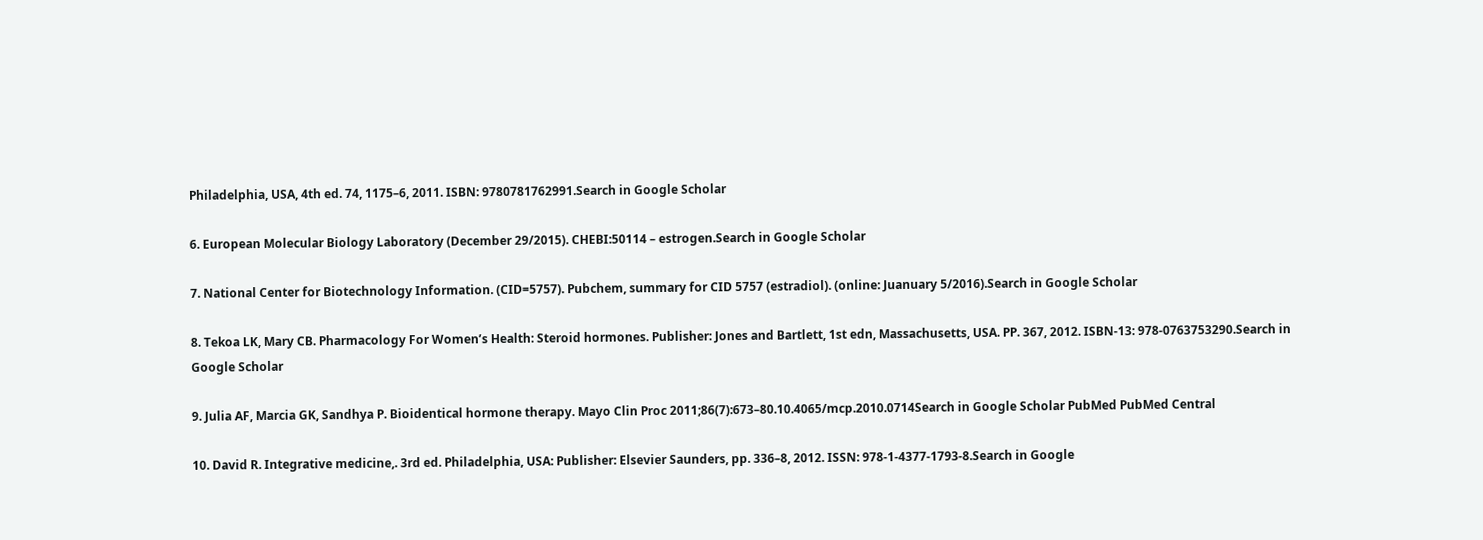Philadelphia, USA, 4th ed. 74, 1175–6, 2011. ISBN: 9780781762991.Search in Google Scholar

6. European Molecular Biology Laboratory (December 29/2015). CHEBI:50114 – estrogen.Search in Google Scholar

7. National Center for Biotechnology Information. (CID=5757). Pubchem, summary for CID 5757 (estradiol). (online: Juanuary 5/2016).Search in Google Scholar

8. Tekoa LK, Mary CB. Pharmacology For Women’s Health: Steroid hormones. Publisher: Jones and Bartlett, 1st edn, Massachusetts, USA. PP. 367, 2012. ISBN-13: 978-0763753290.Search in Google Scholar

9. Julia AF, Marcia GK, Sandhya P. Bioidentical hormone therapy. Mayo Clin Proc 2011;86(7):673–80.10.4065/mcp.2010.0714Search in Google Scholar PubMed PubMed Central

10. David R. Integrative medicine,. 3rd ed. Philadelphia, USA: Publisher: Elsevier Saunders, pp. 336–8, 2012. ISSN: 978-1-4377-1793-8.Search in Google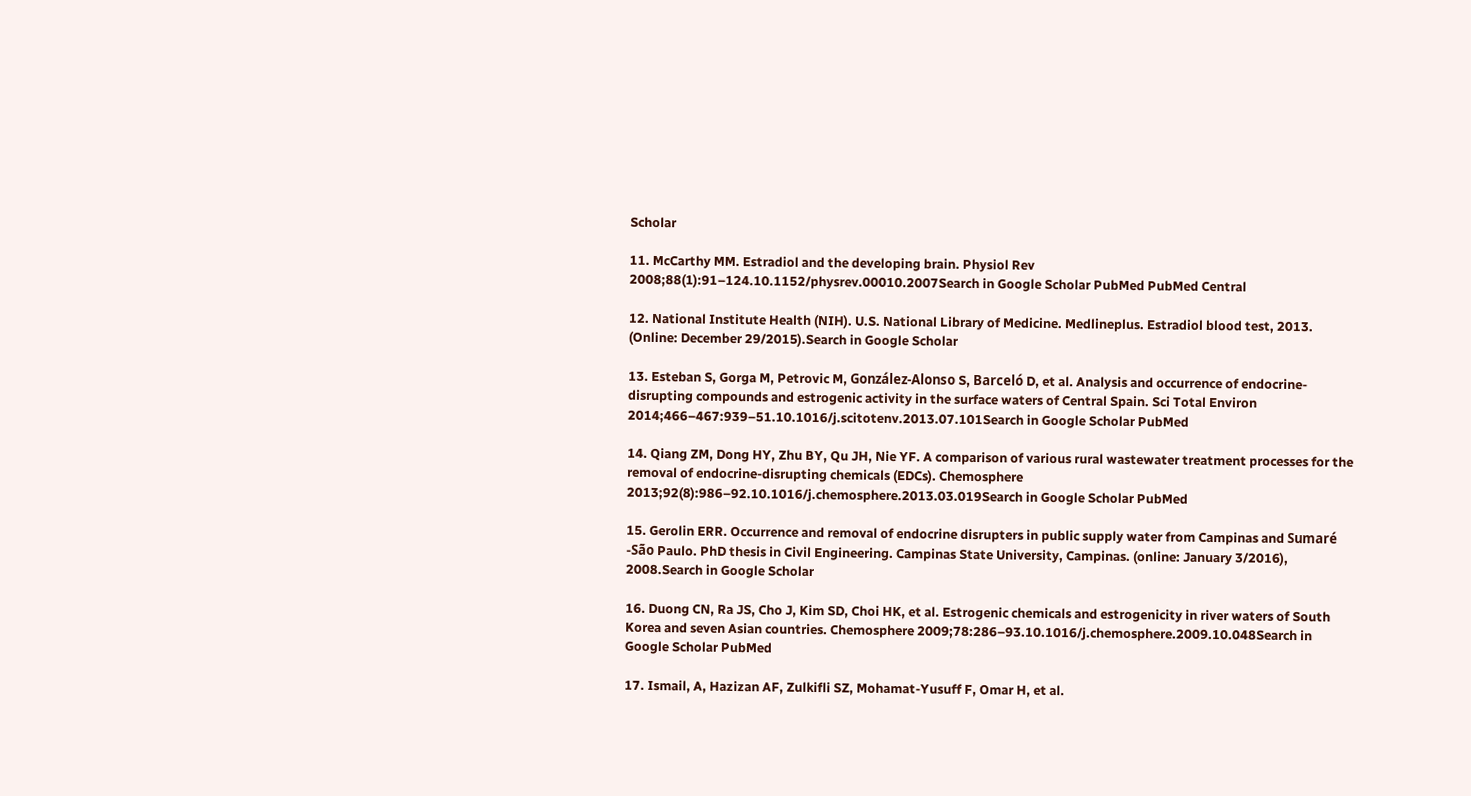Scholar

11. McCarthy MM. Estradiol and the developing brain. Physiol Rev 2008;88(1):91–124.10.1152/physrev.00010.2007Search in Google Scholar PubMed PubMed Central

12. National Institute Health (NIH). U.S. National Library of Medicine. Medlineplus. Estradiol blood test, 2013. (Online: December 29/2015).Search in Google Scholar

13. Esteban S, Gorga M, Petrovic M, González-Alonso S, Barceló D, et al. Analysis and occurrence of endocrine-disrupting compounds and estrogenic activity in the surface waters of Central Spain. Sci Total Environ 2014;466–467:939–51.10.1016/j.scitotenv.2013.07.101Search in Google Scholar PubMed

14. Qiang ZM, Dong HY, Zhu BY, Qu JH, Nie YF. A comparison of various rural wastewater treatment processes for the removal of endocrine-disrupting chemicals (EDCs). Chemosphere 2013;92(8):986–92.10.1016/j.chemosphere.2013.03.019Search in Google Scholar PubMed

15. Gerolin ERR. Occurrence and removal of endocrine disrupters in public supply water from Campinas and Sumaré -São Paulo. PhD thesis in Civil Engineering. Campinas State University, Campinas. (online: January 3/2016), 2008.Search in Google Scholar

16. Duong CN, Ra JS, Cho J, Kim SD, Choi HK, et al. Estrogenic chemicals and estrogenicity in river waters of South Korea and seven Asian countries. Chemosphere 2009;78:286–93.10.1016/j.chemosphere.2009.10.048Search in Google Scholar PubMed

17. Ismail, A, Hazizan AF, Zulkifli SZ, Mohamat-Yusuff F, Omar H, et al.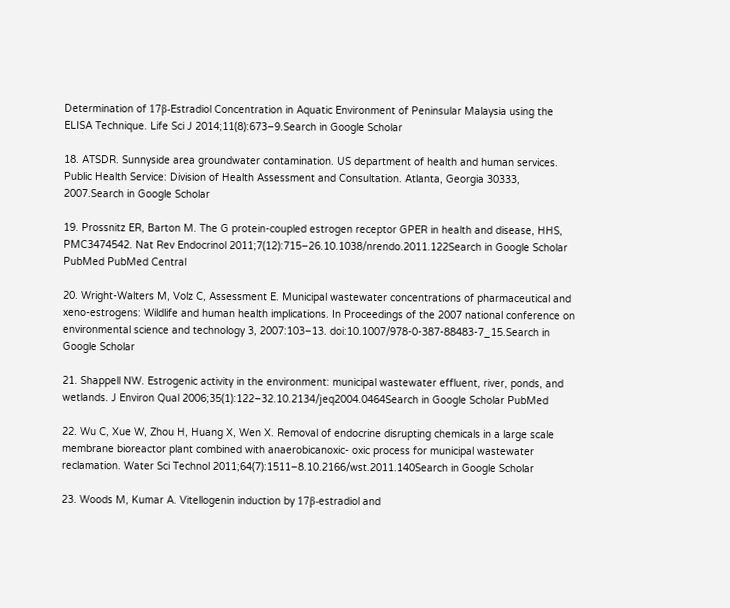Determination of 17β-Estradiol Concentration in Aquatic Environment of Peninsular Malaysia using the ELISA Technique. Life Sci J 2014;11(8):673–9.Search in Google Scholar

18. ATSDR. Sunnyside area groundwater contamination. US department of health and human services. Public Health Service: Division of Health Assessment and Consultation. Atlanta, Georgia 30333, 2007.Search in Google Scholar

19. Prossnitz ER, Barton M. The G protein-coupled estrogen receptor GPER in health and disease, HHS, PMC3474542. Nat Rev Endocrinol 2011;7(12):715–26.10.1038/nrendo.2011.122Search in Google Scholar PubMed PubMed Central

20. Wright-Walters M, Volz C, Assessment E. Municipal wastewater concentrations of pharmaceutical and xeno-estrogens: Wildlife and human health implications. In Proceedings of the 2007 national conference on environmental science and technology 3, 2007:103–13. doi:10.1007/978-0-387-88483-7_15.Search in Google Scholar

21. Shappell NW. Estrogenic activity in the environment: municipal wastewater effluent, river, ponds, and wetlands. J Environ Qual 2006;35(1):122–32.10.2134/jeq2004.0464Search in Google Scholar PubMed

22. Wu C, Xue W, Zhou H, Huang X, Wen X. Removal of endocrine disrupting chemicals in a large scale membrane bioreactor plant combined with anaerobicanoxic- oxic process for municipal wastewater reclamation. Water Sci Technol 2011;64(7):1511–8.10.2166/wst.2011.140Search in Google Scholar

23. Woods M, Kumar A. Vitellogenin induction by 17β-estradiol and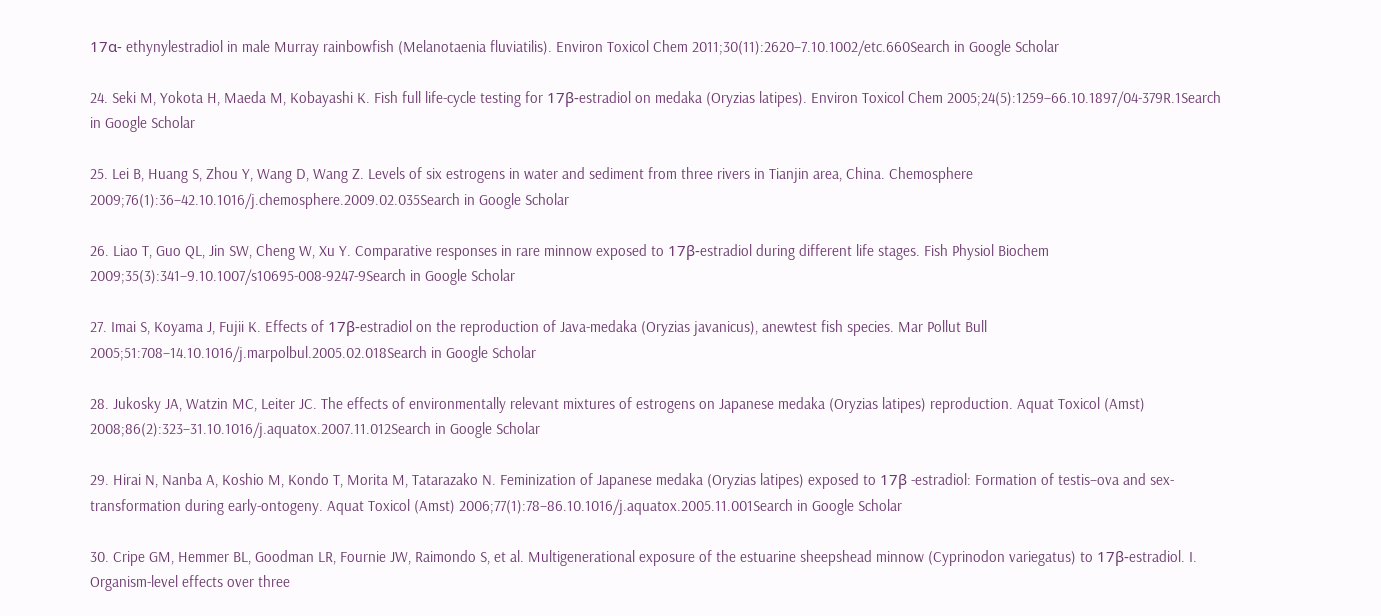17α- ethynylestradiol in male Murray rainbowfish (Melanotaenia fluviatilis). Environ Toxicol Chem 2011;30(11):2620–7.10.1002/etc.660Search in Google Scholar

24. Seki M, Yokota H, Maeda M, Kobayashi K. Fish full life-cycle testing for 17β-estradiol on medaka (Oryzias latipes). Environ Toxicol Chem 2005;24(5):1259–66.10.1897/04-379R.1Search in Google Scholar

25. Lei B, Huang S, Zhou Y, Wang D, Wang Z. Levels of six estrogens in water and sediment from three rivers in Tianjin area, China. Chemosphere 2009;76(1):36–42.10.1016/j.chemosphere.2009.02.035Search in Google Scholar

26. Liao T, Guo QL, Jin SW, Cheng W, Xu Y. Comparative responses in rare minnow exposed to 17β-estradiol during different life stages. Fish Physiol Biochem 2009;35(3):341–9.10.1007/s10695-008-9247-9Search in Google Scholar

27. Imai S, Koyama J, Fujii K. Effects of 17β-estradiol on the reproduction of Java-medaka (Oryzias javanicus), anewtest fish species. Mar Pollut Bull 2005;51:708–14.10.1016/j.marpolbul.2005.02.018Search in Google Scholar

28. Jukosky JA, Watzin MC, Leiter JC. The effects of environmentally relevant mixtures of estrogens on Japanese medaka (Oryzias latipes) reproduction. Aquat Toxicol (Amst) 2008;86(2):323–31.10.1016/j.aquatox.2007.11.012Search in Google Scholar

29. Hirai N, Nanba A, Koshio M, Kondo T, Morita M, Tatarazako N. Feminization of Japanese medaka (Oryzias latipes) exposed to 17β -estradiol: Formation of testis–ova and sex-transformation during early-ontogeny. Aquat Toxicol (Amst) 2006;77(1):78–86.10.1016/j.aquatox.2005.11.001Search in Google Scholar

30. Cripe GM, Hemmer BL, Goodman LR, Fournie JW, Raimondo S, et al. Multigenerational exposure of the estuarine sheepshead minnow (Cyprinodon variegatus) to 17β-estradiol. I. Organism-level effects over three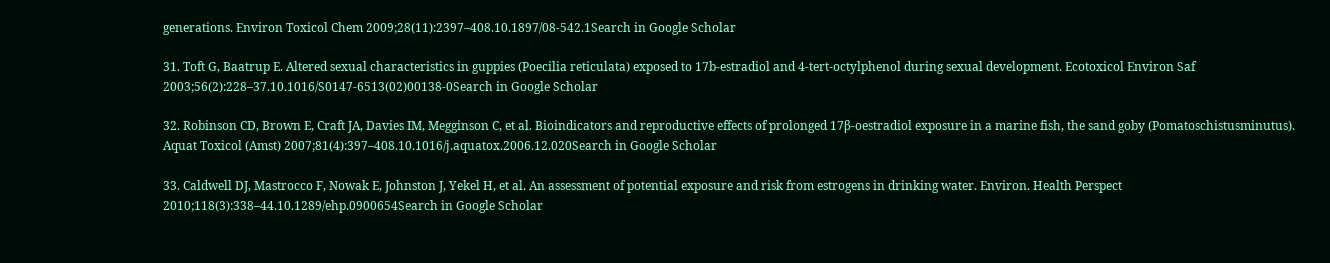generations. Environ Toxicol Chem 2009;28(11):2397–408.10.1897/08-542.1Search in Google Scholar

31. Toft G, Baatrup E. Altered sexual characteristics in guppies (Poecilia reticulata) exposed to 17b-estradiol and 4-tert-octylphenol during sexual development. Ecotoxicol Environ Saf 2003;56(2):228–37.10.1016/S0147-6513(02)00138-0Search in Google Scholar

32. Robinson CD, Brown E, Craft JA, Davies IM, Megginson C, et al. Bioindicators and reproductive effects of prolonged 17β-oestradiol exposure in a marine fish, the sand goby (Pomatoschistusminutus). Aquat Toxicol (Amst) 2007;81(4):397–408.10.1016/j.aquatox.2006.12.020Search in Google Scholar

33. Caldwell DJ, Mastrocco F, Nowak E, Johnston J, Yekel H, et al. An assessment of potential exposure and risk from estrogens in drinking water. Environ. Health Perspect 2010;118(3):338–44.10.1289/ehp.0900654Search in Google Scholar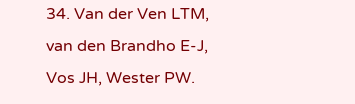34. Van der Ven LTM, van den Brandho E-J, Vos JH, Wester PW.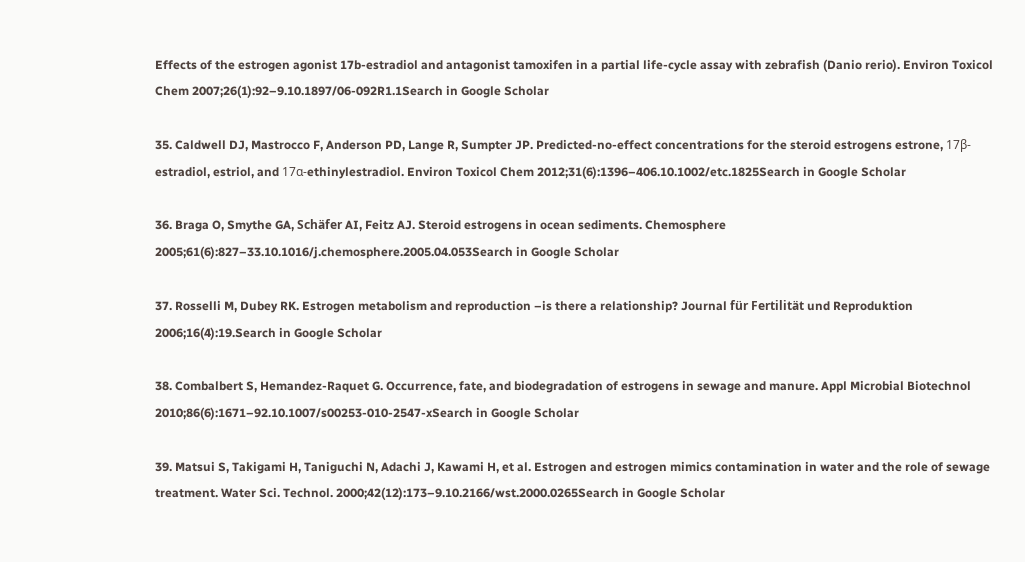Effects of the estrogen agonist 17b-estradiol and antagonist tamoxifen in a partial life-cycle assay with zebrafish (Danio rerio). Environ Toxicol Chem 2007;26(1):92–9.10.1897/06-092R1.1Search in Google Scholar

35. Caldwell DJ, Mastrocco F, Anderson PD, Lange R, Sumpter JP. Predicted-no-effect concentrations for the steroid estrogens estrone, 17β-estradiol, estriol, and 17α-ethinylestradiol. Environ Toxicol Chem 2012;31(6):1396–406.10.1002/etc.1825Search in Google Scholar

36. Braga O, Smythe GA, Schäfer AI, Feitz AJ. Steroid estrogens in ocean sediments. Chemosphere 2005;61(6):827–33.10.1016/j.chemosphere.2005.04.053Search in Google Scholar

37. Rosselli M, Dubey RK. Estrogen metabolism and reproduction –is there a relationship? Journal für Fertilität und Reproduktion 2006;16(4):19.Search in Google Scholar

38. Combalbert S, Hemandez-Raquet G. Occurrence, fate, and biodegradation of estrogens in sewage and manure. Appl Microbial Biotechnol 2010;86(6):1671–92.10.1007/s00253-010-2547-xSearch in Google Scholar

39. Matsui S, Takigami H, Taniguchi N, Adachi J, Kawami H, et al. Estrogen and estrogen mimics contamination in water and the role of sewage treatment. Water Sci. Technol. 2000;42(12):173–9.10.2166/wst.2000.0265Search in Google Scholar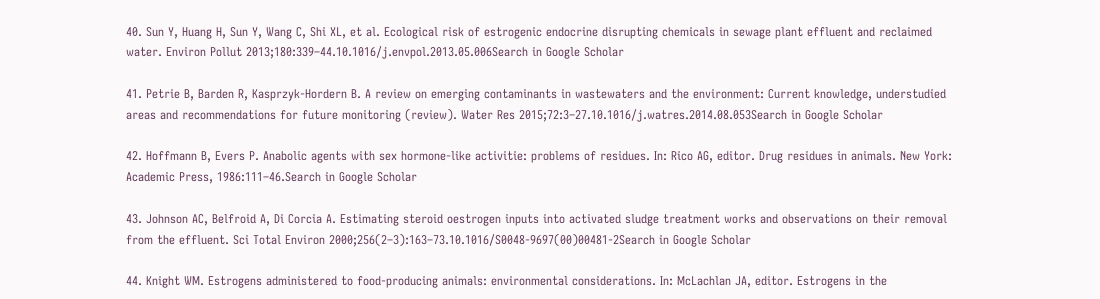40. Sun Y, Huang H, Sun Y, Wang C, Shi XL, et al. Ecological risk of estrogenic endocrine disrupting chemicals in sewage plant effluent and reclaimed water. Environ Pollut 2013;180:339–44.10.1016/j.envpol.2013.05.006Search in Google Scholar

41. Petrie B, Barden R, Kasprzyk-Hordern B. A review on emerging contaminants in wastewaters and the environment: Current knowledge, understudied areas and recommendations for future monitoring (review). Water Res 2015;72:3–27.10.1016/j.watres.2014.08.053Search in Google Scholar

42. Hoffmann B, Evers P. Anabolic agents with sex hormone-like activitie: problems of residues. In: Rico AG, editor. Drug residues in animals. New York: Academic Press, 1986:111–46.Search in Google Scholar

43. Johnson AC, Belfroid A, Di Corcia A. Estimating steroid oestrogen inputs into activated sludge treatment works and observations on their removal from the effluent. Sci Total Environ 2000;256(2–3):163–73.10.1016/S0048-9697(00)00481-2Search in Google Scholar

44. Knight WM. Estrogens administered to food-producing animals: environmental considerations. In: McLachlan JA, editor. Estrogens in the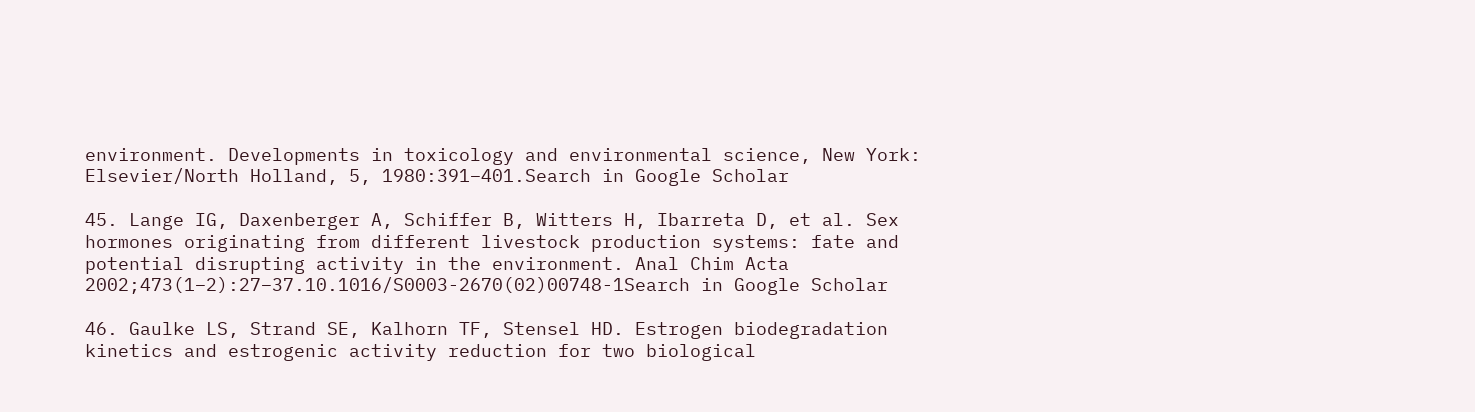environment. Developments in toxicology and environmental science, New York: Elsevier/North Holland, 5, 1980:391–401.Search in Google Scholar

45. Lange IG, Daxenberger A, Schiffer B, Witters H, Ibarreta D, et al. Sex hormones originating from different livestock production systems: fate and potential disrupting activity in the environment. Anal Chim Acta 2002;473(1–2):27–37.10.1016/S0003-2670(02)00748-1Search in Google Scholar

46. Gaulke LS, Strand SE, Kalhorn TF, Stensel HD. Estrogen biodegradation kinetics and estrogenic activity reduction for two biological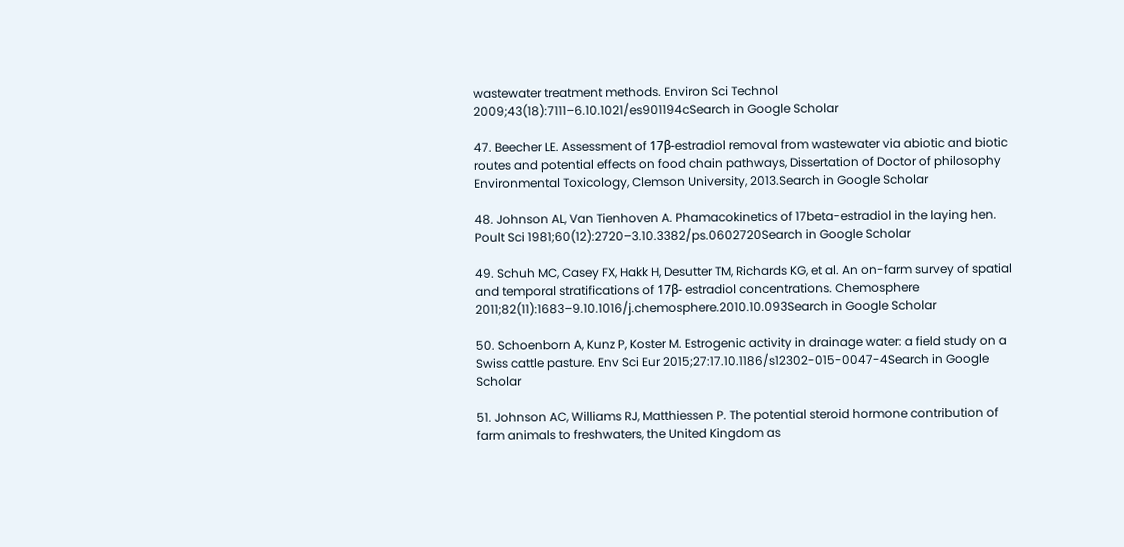wastewater treatment methods. Environ Sci Technol 2009;43(18):7111–6.10.1021/es901194cSearch in Google Scholar

47. Beecher LE. Assessment of 17β-estradiol removal from wastewater via abiotic and biotic routes and potential effects on food chain pathways, Dissertation of Doctor of philosophy Environmental Toxicology, Clemson University, 2013.Search in Google Scholar

48. Johnson AL, Van Tienhoven A. Phamacokinetics of 17beta-estradiol in the laying hen. Poult Sci 1981;60(12):2720–3.10.3382/ps.0602720Search in Google Scholar

49. Schuh MC, Casey FX, Hakk H, Desutter TM, Richards KG, et al. An on-farm survey of spatial and temporal stratifications of 17β- estradiol concentrations. Chemosphere 2011;82(11):1683–9.10.1016/j.chemosphere.2010.10.093Search in Google Scholar

50. Schoenborn A, Kunz P, Koster M. Estrogenic activity in drainage water: a field study on a Swiss cattle pasture. Env Sci Eur 2015;27:17.10.1186/s12302-015-0047-4Search in Google Scholar

51. Johnson AC, Williams RJ, Matthiessen P. The potential steroid hormone contribution of farm animals to freshwaters, the United Kingdom as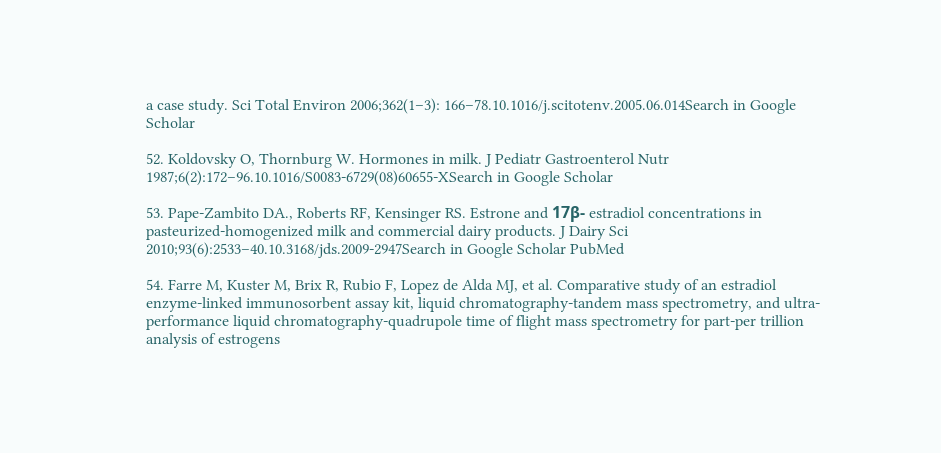a case study. Sci Total Environ 2006;362(1–3): 166–78.10.1016/j.scitotenv.2005.06.014Search in Google Scholar

52. Koldovsky O, Thornburg W. Hormones in milk. J Pediatr Gastroenterol Nutr 1987;6(2):172–96.10.1016/S0083-6729(08)60655-XSearch in Google Scholar

53. Pape-Zambito DA., Roberts RF, Kensinger RS. Estrone and 17β- estradiol concentrations in pasteurized-homogenized milk and commercial dairy products. J Dairy Sci 2010;93(6):2533–40.10.3168/jds.2009-2947Search in Google Scholar PubMed

54. Farre M, Kuster M, Brix R, Rubio F, Lopez de Alda MJ, et al. Comparative study of an estradiol enzyme-linked immunosorbent assay kit, liquid chromatography-tandem mass spectrometry, and ultra-performance liquid chromatography-quadrupole time of flight mass spectrometry for part-per trillion analysis of estrogens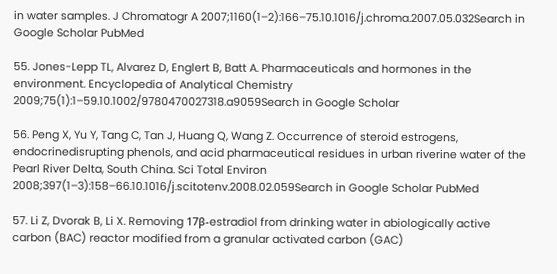in water samples. J Chromatogr A 2007;1160(1–2):166–75.10.1016/j.chroma.2007.05.032Search in Google Scholar PubMed

55. Jones-Lepp TL, Alvarez D, Englert B, Batt A. Pharmaceuticals and hormones in the environment. Encyclopedia of Analytical Chemistry 2009;75(1):1–59.10.1002/9780470027318.a9059Search in Google Scholar

56. Peng X, Yu Y, Tang C, Tan J, Huang Q, Wang Z. Occurrence of steroid estrogens, endocrinedisrupting phenols, and acid pharmaceutical residues in urban riverine water of the Pearl River Delta, South China. Sci Total Environ 2008;397(1–3):158–66.10.1016/j.scitotenv.2008.02.059Search in Google Scholar PubMed

57. Li Z, Dvorak B, Li X. Removing 17β-estradiol from drinking water in abiologically active carbon (BAC) reactor modified from a granular activated carbon (GAC)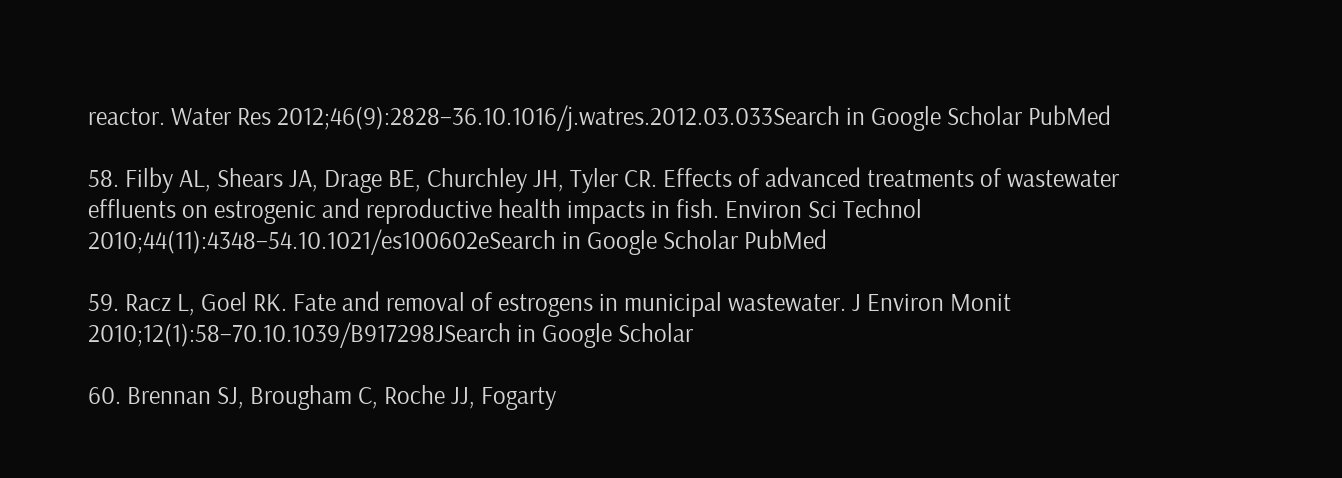reactor. Water Res 2012;46(9):2828–36.10.1016/j.watres.2012.03.033Search in Google Scholar PubMed

58. Filby AL, Shears JA, Drage BE, Churchley JH, Tyler CR. Effects of advanced treatments of wastewater effluents on estrogenic and reproductive health impacts in fish. Environ Sci Technol 2010;44(11):4348–54.10.1021/es100602eSearch in Google Scholar PubMed

59. Racz L, Goel RK. Fate and removal of estrogens in municipal wastewater. J Environ Monit 2010;12(1):58–70.10.1039/B917298JSearch in Google Scholar

60. Brennan SJ, Brougham C, Roche JJ, Fogarty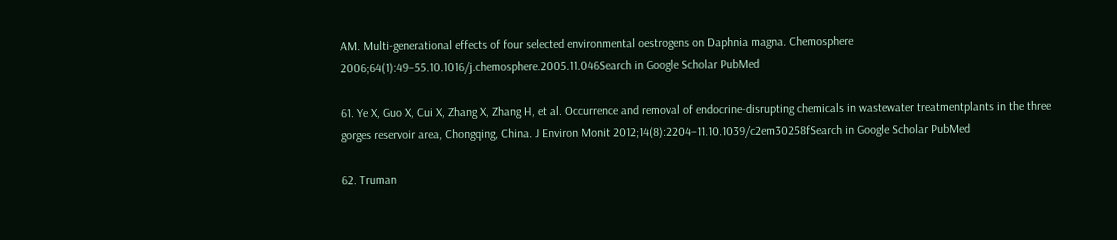AM. Multi-generational effects of four selected environmental oestrogens on Daphnia magna. Chemosphere 2006;64(1):49–55.10.1016/j.chemosphere.2005.11.046Search in Google Scholar PubMed

61. Ye X, Guo X, Cui X, Zhang X, Zhang H, et al. Occurrence and removal of endocrine-disrupting chemicals in wastewater treatmentplants in the three gorges reservoir area, Chongqing, China. J Environ Monit 2012;14(8):2204–11.10.1039/c2em30258fSearch in Google Scholar PubMed

62. Truman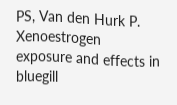PS, Van den Hurk P. Xenoestrogen exposure and effects in bluegill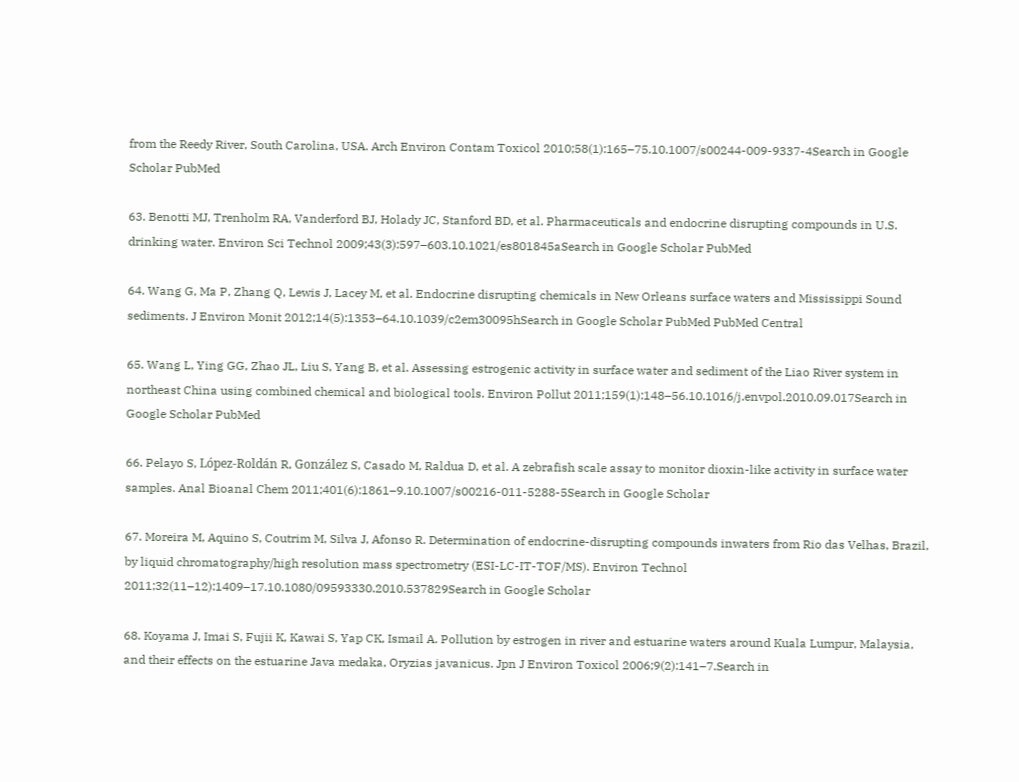from the Reedy River, South Carolina, USA. Arch Environ Contam Toxicol 2010;58(1):165–75.10.1007/s00244-009-9337-4Search in Google Scholar PubMed

63. Benotti MJ, Trenholm RA, Vanderford BJ, Holady JC, Stanford BD, et al. Pharmaceuticals and endocrine disrupting compounds in U.S. drinking water. Environ Sci Technol 2009;43(3):597–603.10.1021/es801845aSearch in Google Scholar PubMed

64. Wang G, Ma P, Zhang Q, Lewis J, Lacey M, et al. Endocrine disrupting chemicals in New Orleans surface waters and Mississippi Sound sediments. J Environ Monit 2012;14(5):1353–64.10.1039/c2em30095hSearch in Google Scholar PubMed PubMed Central

65. Wang L, Ying GG, Zhao JL, Liu S, Yang B, et al. Assessing estrogenic activity in surface water and sediment of the Liao River system in northeast China using combined chemical and biological tools. Environ Pollut 2011;159(1):148–56.10.1016/j.envpol.2010.09.017Search in Google Scholar PubMed

66. Pelayo S, López-Roldán R, González S, Casado M, Raldua D, et al. A zebrafish scale assay to monitor dioxin-like activity in surface water samples. Anal Bioanal Chem 2011;401(6):1861–9.10.1007/s00216-011-5288-5Search in Google Scholar

67. Moreira M, Aquino S, Coutrim M, Silva J, Afonso R. Determination of endocrine-disrupting compounds inwaters from Rio das Velhas, Brazil, by liquid chromatography/high resolution mass spectrometry (ESI-LC-IT-TOF/MS). Environ Technol 2011;32(11–12):1409–17.10.1080/09593330.2010.537829Search in Google Scholar

68. Koyama J, Imai S, Fujii K, Kawai S, Yap CK, Ismail A. Pollution by estrogen in river and estuarine waters around Kuala Lumpur, Malaysia, and their effects on the estuarine Java medaka, Oryzias javanicus. Jpn J Environ Toxicol 2006;9(2):141–7.Search in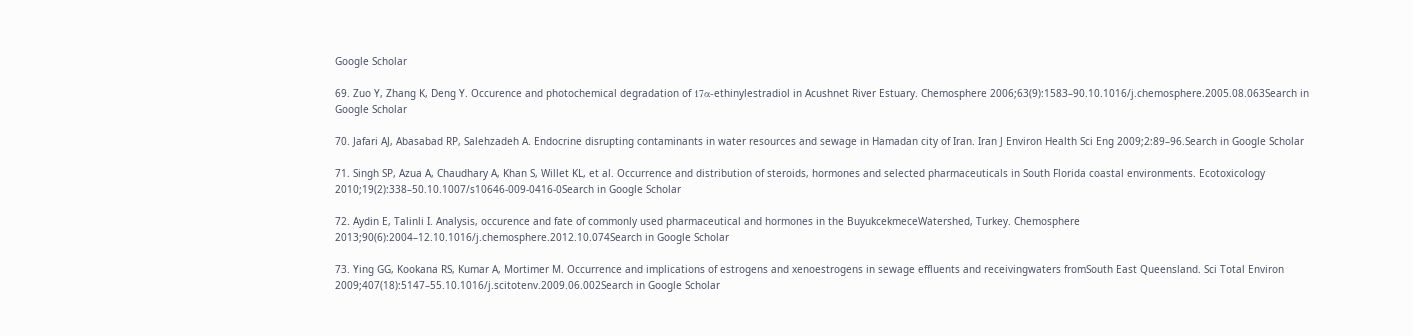Google Scholar

69. Zuo Y, Zhang K, Deng Y. Occurence and photochemical degradation of 17α-ethinylestradiol in Acushnet River Estuary. Chemosphere 2006;63(9):1583–90.10.1016/j.chemosphere.2005.08.063Search in Google Scholar

70. Jafari AJ, Abasabad RP, Salehzadeh A. Endocrine disrupting contaminants in water resources and sewage in Hamadan city of Iran. Iran J Environ Health Sci Eng 2009;2:89–96.Search in Google Scholar

71. Singh SP, Azua A, Chaudhary A, Khan S, Willet KL, et al. Occurrence and distribution of steroids, hormones and selected pharmaceuticals in South Florida coastal environments. Ecotoxicology 2010;19(2):338–50.10.1007/s10646-009-0416-0Search in Google Scholar

72. Aydin E, Talinli I. Analysis, occurence and fate of commonly used pharmaceutical and hormones in the BuyukcekmeceWatershed, Turkey. Chemosphere 2013;90(6):2004–12.10.1016/j.chemosphere.2012.10.074Search in Google Scholar

73. Ying GG, Kookana RS, Kumar A, Mortimer M. Occurrence and implications of estrogens and xenoestrogens in sewage effluents and receivingwaters fromSouth East Queensland. Sci Total Environ 2009;407(18):5147–55.10.1016/j.scitotenv.2009.06.002Search in Google Scholar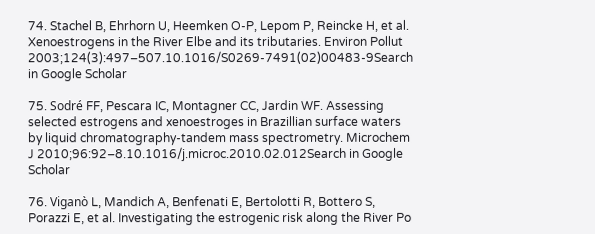74. Stachel B, Ehrhorn U, Heemken O-P, Lepom P, Reincke H, et al. Xenoestrogens in the River Elbe and its tributaries. Environ Pollut 2003;124(3):497–507.10.1016/S0269-7491(02)00483-9Search in Google Scholar

75. Sodré FF, Pescara IC, Montagner CC, Jardin WF. Assessing selected estrogens and xenoestroges in Brazillian surface waters by liquid chromatography-tandem mass spectrometry. Microchem J 2010;96:92–8.10.1016/j.microc.2010.02.012Search in Google Scholar

76. Viganò L, Mandich A, Benfenati E, Bertolotti R, Bottero S, Porazzi E, et al. Investigating the estrogenic risk along the River Po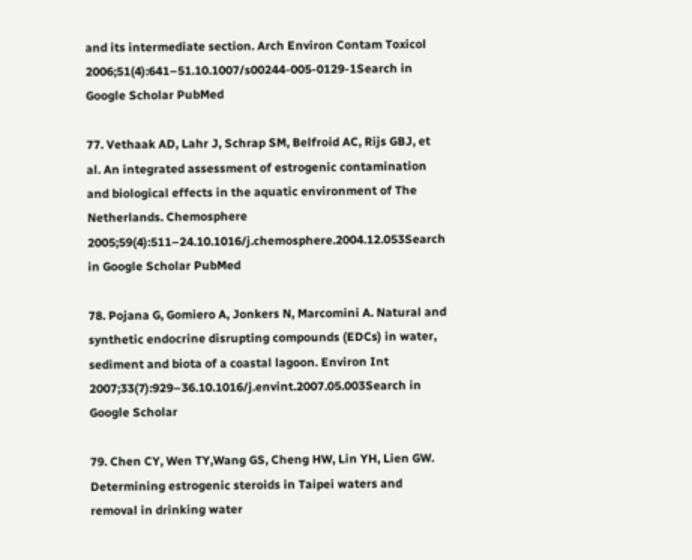and its intermediate section. Arch Environ Contam Toxicol 2006;51(4):641–51.10.1007/s00244-005-0129-1Search in Google Scholar PubMed

77. Vethaak AD, Lahr J, Schrap SM, Belfroid AC, Rijs GBJ, et al. An integrated assessment of estrogenic contamination and biological effects in the aquatic environment of The Netherlands. Chemosphere 2005;59(4):511–24.10.1016/j.chemosphere.2004.12.053Search in Google Scholar PubMed

78. Pojana G, Gomiero A, Jonkers N, Marcomini A. Natural and synthetic endocrine disrupting compounds (EDCs) in water, sediment and biota of a coastal lagoon. Environ Int 2007;33(7):929–36.10.1016/j.envint.2007.05.003Search in Google Scholar

79. Chen CY, Wen TY,Wang GS, Cheng HW, Lin YH, Lien GW. Determining estrogenic steroids in Taipei waters and removal in drinking water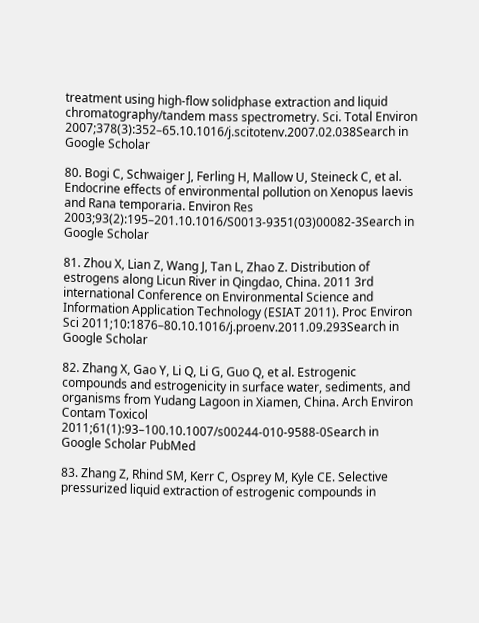treatment using high-flow solidphase extraction and liquid chromatography/tandem mass spectrometry. Sci. Total Environ 2007;378(3):352–65.10.1016/j.scitotenv.2007.02.038Search in Google Scholar

80. Bogi C, Schwaiger J, Ferling H, Mallow U, Steineck C, et al. Endocrine effects of environmental pollution on Xenopus laevis and Rana temporaria. Environ Res 2003;93(2):195–201.10.1016/S0013-9351(03)00082-3Search in Google Scholar

81. Zhou X, Lian Z, Wang J, Tan L, Zhao Z. Distribution of estrogens along Licun River in Qingdao, China. 2011 3rd international Conference on Environmental Science and Information Application Technology (ESIAT 2011). Proc Environ Sci 2011;10:1876–80.10.1016/j.proenv.2011.09.293Search in Google Scholar

82. Zhang X, Gao Y, Li Q, Li G, Guo Q, et al. Estrogenic compounds and estrogenicity in surface water, sediments, and organisms from Yudang Lagoon in Xiamen, China. Arch Environ Contam Toxicol 2011;61(1):93–100.10.1007/s00244-010-9588-0Search in Google Scholar PubMed

83. Zhang Z, Rhind SM, Kerr C, Osprey M, Kyle CE. Selective pressurized liquid extraction of estrogenic compounds in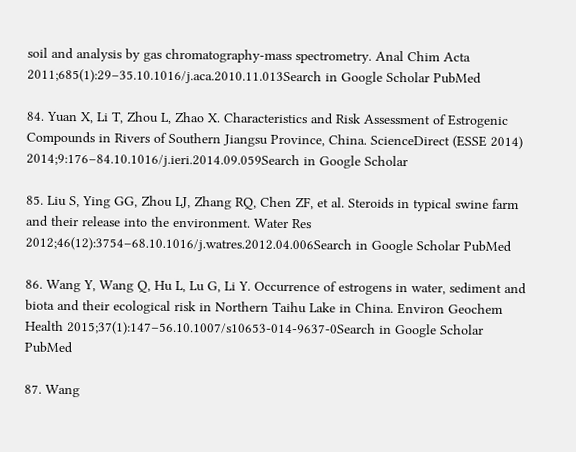soil and analysis by gas chromatography-mass spectrometry. Anal Chim Acta 2011;685(1):29–35.10.1016/j.aca.2010.11.013Search in Google Scholar PubMed

84. Yuan X, Li T, Zhou L, Zhao X. Characteristics and Risk Assessment of Estrogenic Compounds in Rivers of Southern Jiangsu Province, China. ScienceDirect (ESSE 2014) 2014;9:176–84.10.1016/j.ieri.2014.09.059Search in Google Scholar

85. Liu S, Ying GG, Zhou LJ, Zhang RQ, Chen ZF, et al. Steroids in typical swine farm and their release into the environment. Water Res 2012;46(12):3754–68.10.1016/j.watres.2012.04.006Search in Google Scholar PubMed

86. Wang Y, Wang Q, Hu L, Lu G, Li Y. Occurrence of estrogens in water, sediment and biota and their ecological risk in Northern Taihu Lake in China. Environ Geochem Health 2015;37(1):147–56.10.1007/s10653-014-9637-0Search in Google Scholar PubMed

87. Wang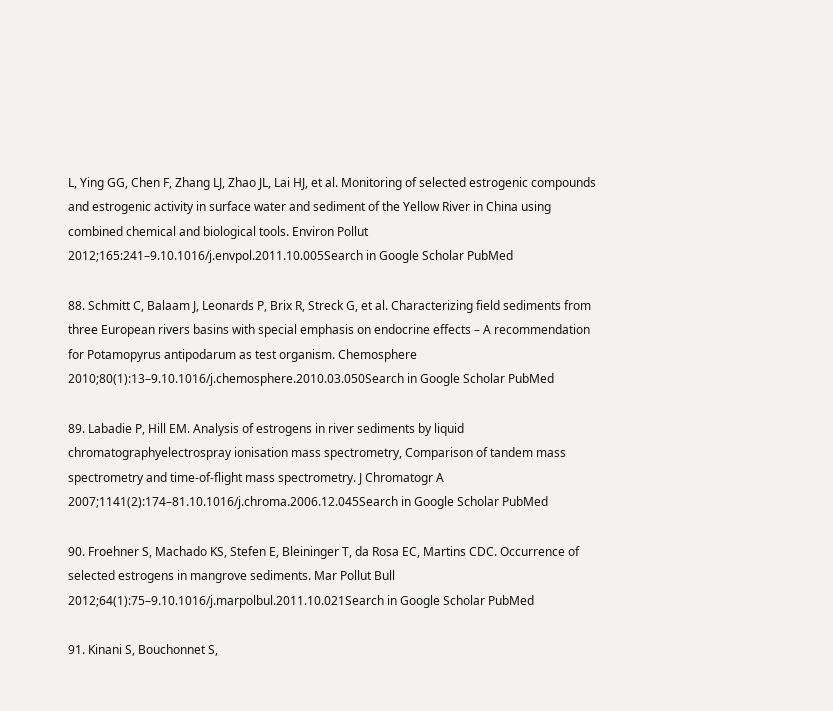L, Ying GG, Chen F, Zhang LJ, Zhao JL, Lai HJ, et al. Monitoring of selected estrogenic compounds and estrogenic activity in surface water and sediment of the Yellow River in China using combined chemical and biological tools. Environ Pollut 2012;165:241–9.10.1016/j.envpol.2011.10.005Search in Google Scholar PubMed

88. Schmitt C, Balaam J, Leonards P, Brix R, Streck G, et al. Characterizing field sediments from three European rivers basins with special emphasis on endocrine effects – A recommendation for Potamopyrus antipodarum as test organism. Chemosphere 2010;80(1):13–9.10.1016/j.chemosphere.2010.03.050Search in Google Scholar PubMed

89. Labadie P, Hill EM. Analysis of estrogens in river sediments by liquid chromatographyelectrospray ionisation mass spectrometry, Comparison of tandem mass spectrometry and time-of-flight mass spectrometry. J Chromatogr A 2007;1141(2):174–81.10.1016/j.chroma.2006.12.045Search in Google Scholar PubMed

90. Froehner S, Machado KS, Stefen E, Bleininger T, da Rosa EC, Martins CDC. Occurrence of selected estrogens in mangrove sediments. Mar Pollut Bull 2012;64(1):75–9.10.1016/j.marpolbul.2011.10.021Search in Google Scholar PubMed

91. Kinani S, Bouchonnet S,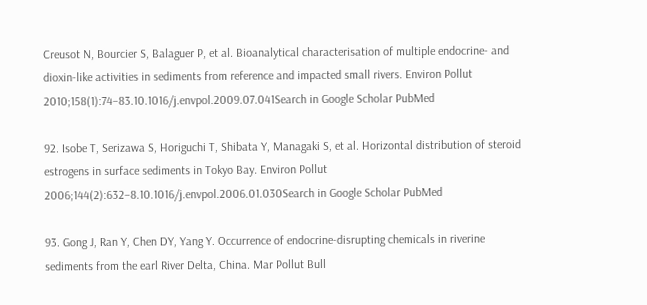Creusot N, Bourcier S, Balaguer P, et al. Bioanalytical characterisation of multiple endocrine- and dioxin-like activities in sediments from reference and impacted small rivers. Environ Pollut 2010;158(1):74–83.10.1016/j.envpol.2009.07.041Search in Google Scholar PubMed

92. Isobe T, Serizawa S, Horiguchi T, Shibata Y, Managaki S, et al. Horizontal distribution of steroid estrogens in surface sediments in Tokyo Bay. Environ Pollut 2006;144(2):632–8.10.1016/j.envpol.2006.01.030Search in Google Scholar PubMed

93. Gong J, Ran Y, Chen DY, Yang Y. Occurrence of endocrine-disrupting chemicals in riverine sediments from the earl River Delta, China. Mar Pollut Bull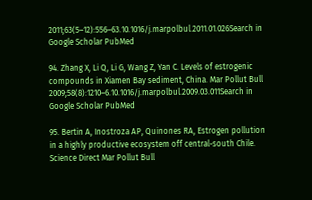2011;63(5–12):556–63.10.1016/j.marpolbul.2011.01.026Search in Google Scholar PubMed

94. Zhang X, Li Q, Li G, Wang Z, Yan C. Levels of estrogenic compounds in Xiamen Bay sediment, China. Mar Pollut Bull 2009;58(8):1210–6.10.1016/j.marpolbul.2009.03.011Search in Google Scholar PubMed

95. Bertin A, Inostroza AP, Quinones RA, Estrogen pollution in a highly productive ecosystem off central-south Chile. Science Direct Mar Pollut Bull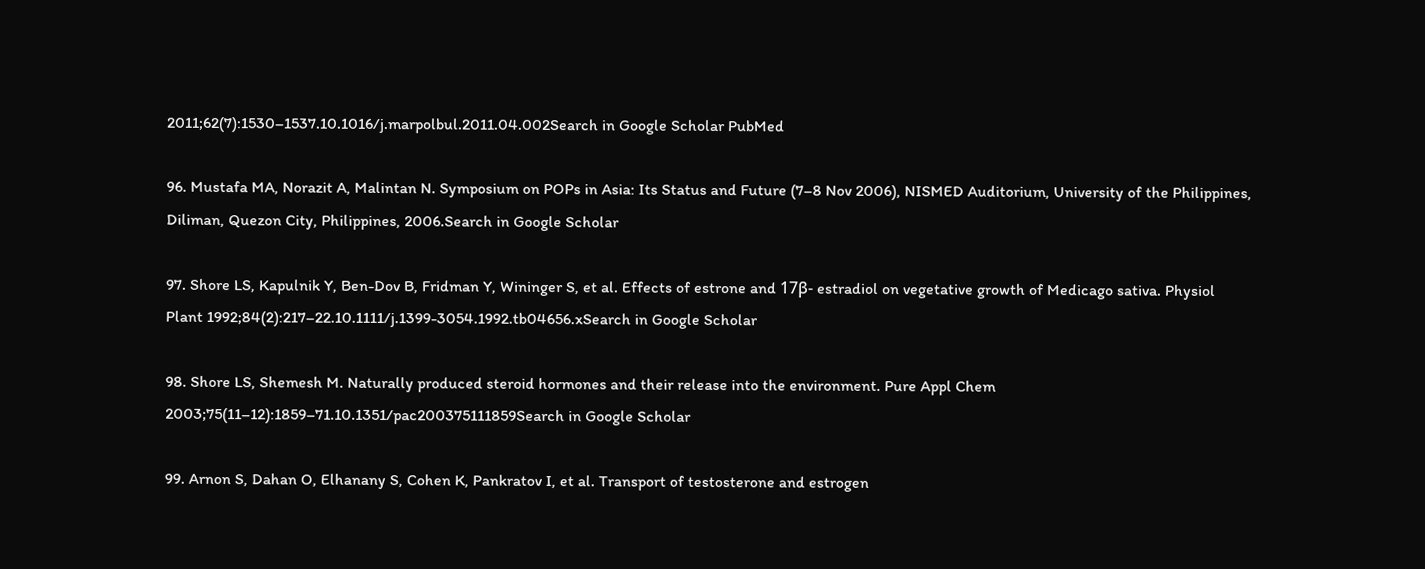2011;62(7):1530–1537.10.1016/j.marpolbul.2011.04.002Search in Google Scholar PubMed

96. Mustafa MA, Norazit A, Malintan N. Symposium on POPs in Asia: Its Status and Future (7–8 Nov 2006), NISMED Auditorium, University of the Philippines, Diliman, Quezon City, Philippines, 2006.Search in Google Scholar

97. Shore LS, Kapulnik Y, Ben-Dov B, Fridman Y, Wininger S, et al. Effects of estrone and 17β- estradiol on vegetative growth of Medicago sativa. Physiol Plant 1992;84(2):217–22.10.1111/j.1399-3054.1992.tb04656.xSearch in Google Scholar

98. Shore LS, Shemesh M. Naturally produced steroid hormones and their release into the environment. Pure Appl Chem 2003;75(11–12):1859–71.10.1351/pac200375111859Search in Google Scholar

99. Arnon S, Dahan O, Elhanany S, Cohen K, Pankratov I, et al. Transport of testosterone and estrogen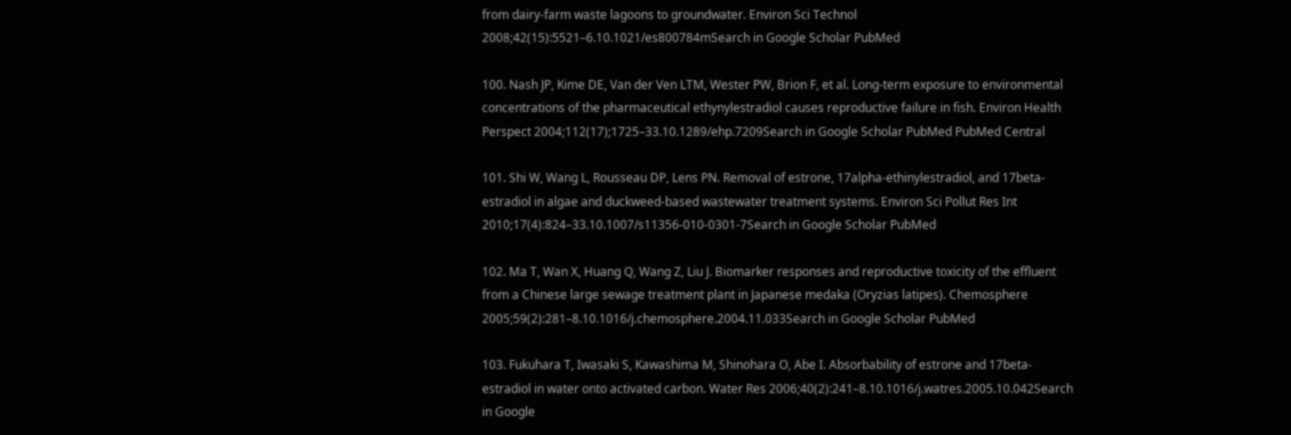from dairy-farm waste lagoons to groundwater. Environ Sci Technol 2008;42(15):5521–6.10.1021/es800784mSearch in Google Scholar PubMed

100. Nash JP, Kime DE, Van der Ven LTM, Wester PW, Brion F, et al. Long-term exposure to environmental concentrations of the pharmaceutical ethynylestradiol causes reproductive failure in fish. Environ Health Perspect 2004;112(17);1725–33.10.1289/ehp.7209Search in Google Scholar PubMed PubMed Central

101. Shi W, Wang L, Rousseau DP, Lens PN. Removal of estrone, 17alpha-ethinylestradiol, and 17beta-estradiol in algae and duckweed-based wastewater treatment systems. Environ Sci Pollut Res Int 2010;17(4):824–33.10.1007/s11356-010-0301-7Search in Google Scholar PubMed

102. Ma T, Wan X, Huang Q, Wang Z, Liu J. Biomarker responses and reproductive toxicity of the effluent from a Chinese large sewage treatment plant in Japanese medaka (Oryzias latipes). Chemosphere 2005;59(2):281–8.10.1016/j.chemosphere.2004.11.033Search in Google Scholar PubMed

103. Fukuhara T, Iwasaki S, Kawashima M, Shinohara O, Abe I. Absorbability of estrone and 17beta-estradiol in water onto activated carbon. Water Res 2006;40(2):241–8.10.1016/j.watres.2005.10.042Search in Google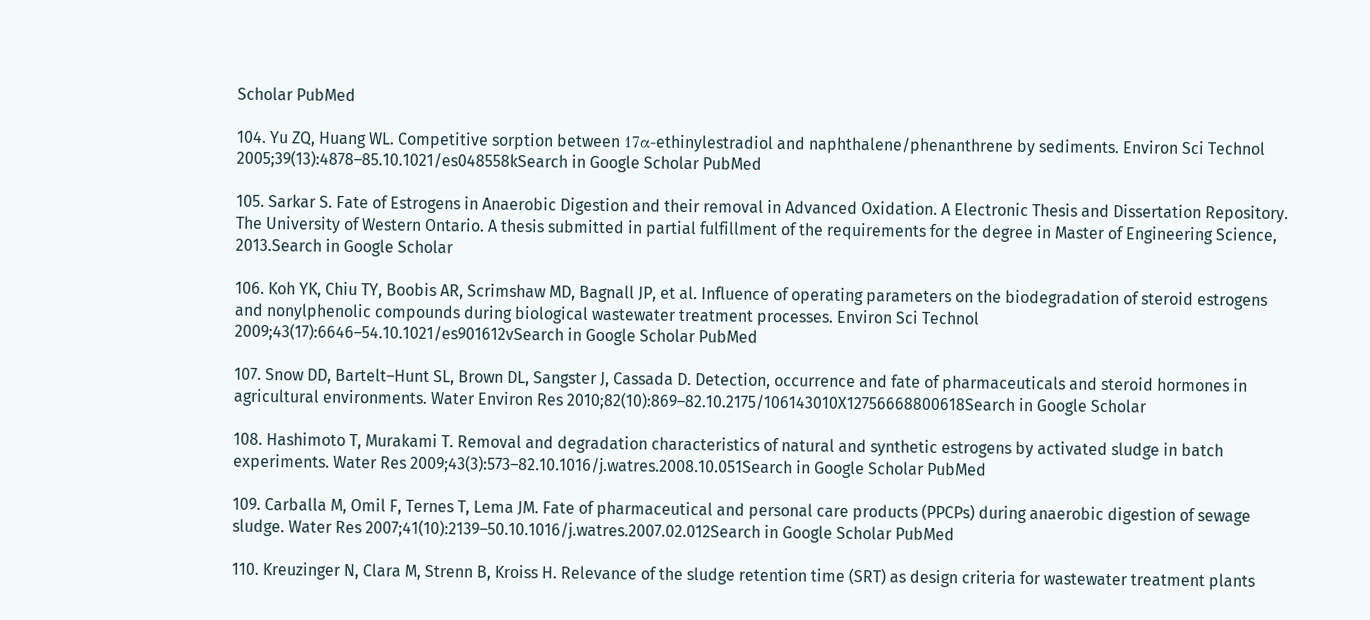Scholar PubMed

104. Yu ZQ, Huang WL. Competitive sorption between 17α-ethinylestradiol and naphthalene/phenanthrene by sediments. Environ Sci Technol 2005;39(13):4878–85.10.1021/es048558kSearch in Google Scholar PubMed

105. Sarkar S. Fate of Estrogens in Anaerobic Digestion and their removal in Advanced Oxidation. A Electronic Thesis and Dissertation Repository. The University of Western Ontario. A thesis submitted in partial fulfillment of the requirements for the degree in Master of Engineering Science, 2013.Search in Google Scholar

106. Koh YK, Chiu TY, Boobis AR, Scrimshaw MD, Bagnall JP, et al. Influence of operating parameters on the biodegradation of steroid estrogens and nonylphenolic compounds during biological wastewater treatment processes. Environ Sci Technol 2009;43(17):6646–54.10.1021/es901612vSearch in Google Scholar PubMed

107. Snow DD, Bartelt–Hunt SL, Brown DL, Sangster J, Cassada D. Detection, occurrence and fate of pharmaceuticals and steroid hormones in agricultural environments. Water Environ Res 2010;82(10):869–82.10.2175/106143010X12756668800618Search in Google Scholar

108. Hashimoto T, Murakami T. Removal and degradation characteristics of natural and synthetic estrogens by activated sludge in batch experiments. Water Res 2009;43(3):573–82.10.1016/j.watres.2008.10.051Search in Google Scholar PubMed

109. Carballa M, Omil F, Ternes T, Lema JM. Fate of pharmaceutical and personal care products (PPCPs) during anaerobic digestion of sewage sludge. Water Res 2007;41(10):2139–50.10.1016/j.watres.2007.02.012Search in Google Scholar PubMed

110. Kreuzinger N, Clara M, Strenn B, Kroiss H. Relevance of the sludge retention time (SRT) as design criteria for wastewater treatment plants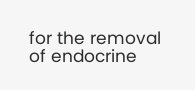for the removal of endocrine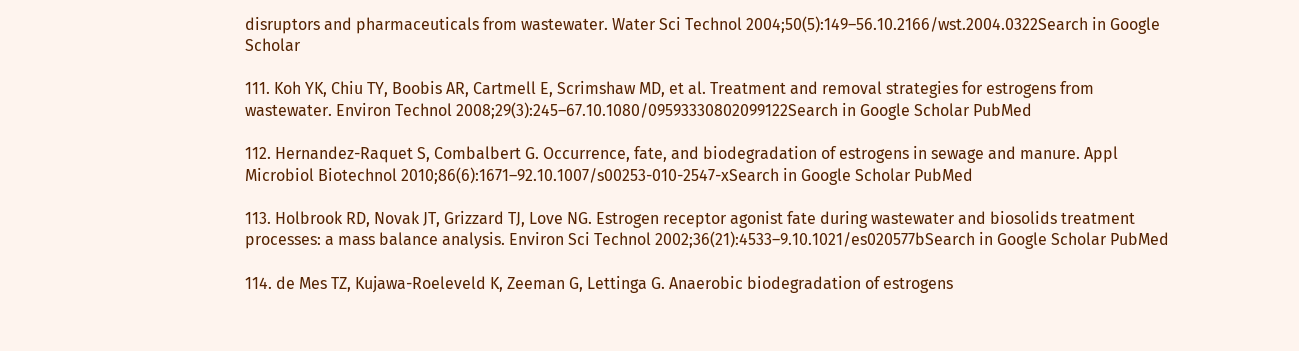disruptors and pharmaceuticals from wastewater. Water Sci Technol 2004;50(5):149–56.10.2166/wst.2004.0322Search in Google Scholar

111. Koh YK, Chiu TY, Boobis AR, Cartmell E, Scrimshaw MD, et al. Treatment and removal strategies for estrogens from wastewater. Environ Technol 2008;29(3):245–67.10.1080/09593330802099122Search in Google Scholar PubMed

112. Hernandez-Raquet S, Combalbert G. Occurrence, fate, and biodegradation of estrogens in sewage and manure. Appl Microbiol Biotechnol 2010;86(6):1671–92.10.1007/s00253-010-2547-xSearch in Google Scholar PubMed

113. Holbrook RD, Novak JT, Grizzard TJ, Love NG. Estrogen receptor agonist fate during wastewater and biosolids treatment processes: a mass balance analysis. Environ Sci Technol 2002;36(21):4533–9.10.1021/es020577bSearch in Google Scholar PubMed

114. de Mes TZ, Kujawa-Roeleveld K, Zeeman G, Lettinga G. Anaerobic biodegradation of estrogens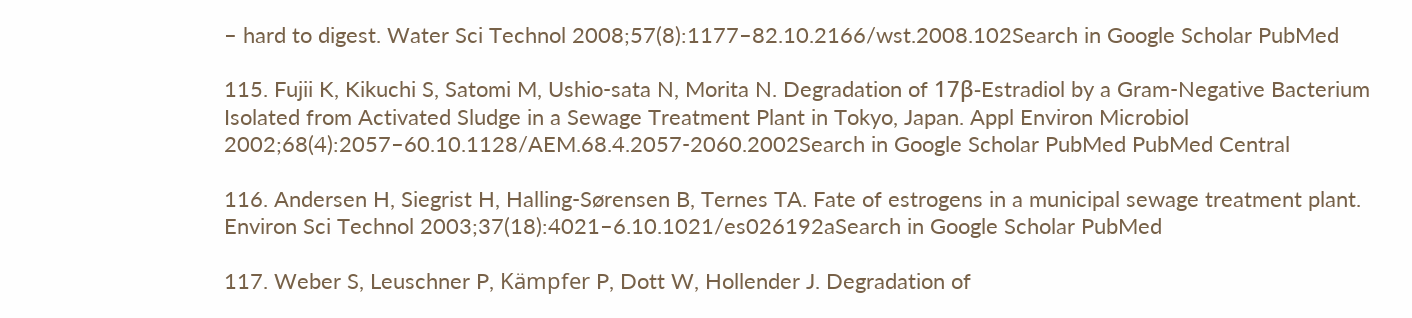– hard to digest. Water Sci Technol 2008;57(8):1177–82.10.2166/wst.2008.102Search in Google Scholar PubMed

115. Fujii K, Kikuchi S, Satomi M, Ushio-sata N, Morita N. Degradation of 17β-Estradiol by a Gram-Negative Bacterium Isolated from Activated Sludge in a Sewage Treatment Plant in Tokyo, Japan. Appl Environ Microbiol 2002;68(4):2057–60.10.1128/AEM.68.4.2057-2060.2002Search in Google Scholar PubMed PubMed Central

116. Andersen H, Siegrist H, Halling-Sørensen B, Ternes TA. Fate of estrogens in a municipal sewage treatment plant. Environ Sci Technol 2003;37(18):4021–6.10.1021/es026192aSearch in Google Scholar PubMed

117. Weber S, Leuschner P, Kämpfer P, Dott W, Hollender J. Degradation of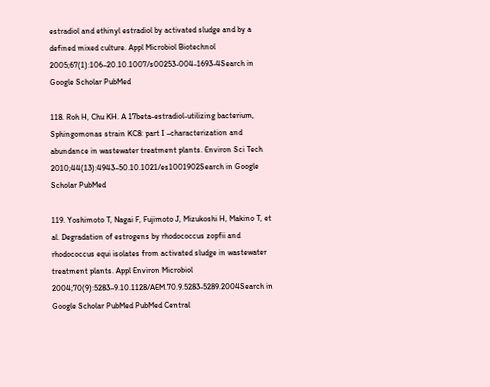estradiol and ethinyl estradiol by activated sludge and by a defined mixed culture. Appl Microbiol Biotechnol 2005;67(1):106–20.10.1007/s00253-004-1693-4Search in Google Scholar PubMed

118. Roh H, Chu KH. A 17beta-estradiol-utilizing bacterium, Sphingomonas strain KC8: part I –characterization and abundance in wastewater treatment plants. Environ Sci Tech 2010;44(13):4943–50.10.1021/es1001902Search in Google Scholar PubMed

119. Yoshimoto T, Nagai F, Fujimoto J, Mizukoshi H, Makino T, et al. Degradation of estrogens by rhodococcus zopfii and rhodococcus equi isolates from activated sludge in wastewater treatment plants. Appl Environ Microbiol 2004;70(9):5283–9.10.1128/AEM.70.9.5283-5289.2004Search in Google Scholar PubMed PubMed Central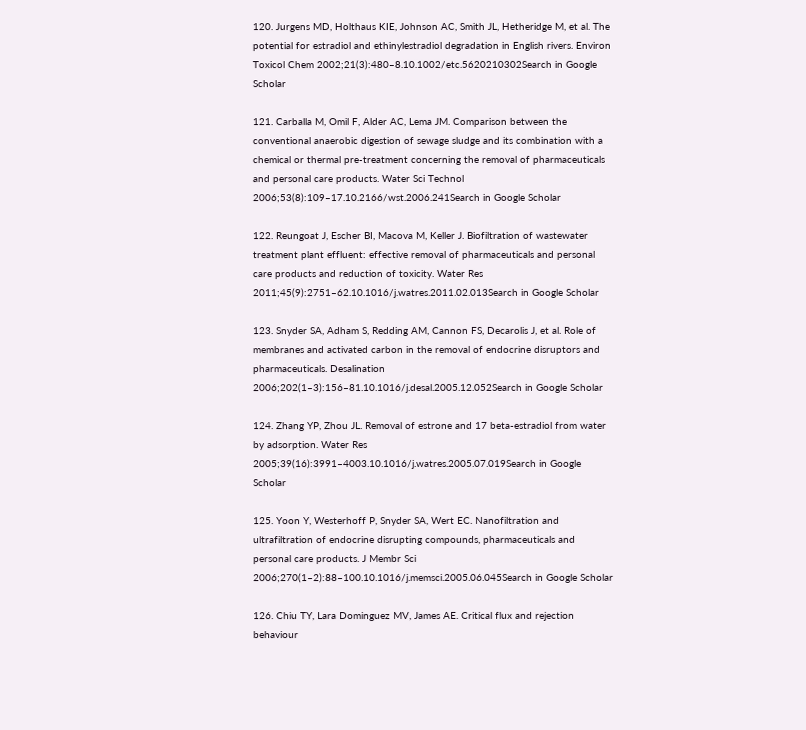120. Jurgens MD, Holthaus KIE, Johnson AC, Smith JL, Hetheridge M, et al. The potential for estradiol and ethinylestradiol degradation in English rivers. Environ Toxicol Chem 2002;21(3):480–8.10.1002/etc.5620210302Search in Google Scholar

121. Carballa M, Omil F, Alder AC, Lema JM. Comparison between the conventional anaerobic digestion of sewage sludge and its combination with a chemical or thermal pre-treatment concerning the removal of pharmaceuticals and personal care products. Water Sci Technol 2006;53(8):109–17.10.2166/wst.2006.241Search in Google Scholar

122. Reungoat J, Escher BI, Macova M, Keller J. Biofiltration of wastewater treatment plant effluent: effective removal of pharmaceuticals and personal care products and reduction of toxicity. Water Res 2011;45(9):2751–62.10.1016/j.watres.2011.02.013Search in Google Scholar

123. Snyder SA, Adham S, Redding AM, Cannon FS, Decarolis J, et al. Role of membranes and activated carbon in the removal of endocrine disruptors and pharmaceuticals. Desalination 2006;202(1–3):156–81.10.1016/j.desal.2005.12.052Search in Google Scholar

124. Zhang YP, Zhou JL. Removal of estrone and 17 beta-estradiol from water by adsorption. Water Res 2005;39(16):3991–4003.10.1016/j.watres.2005.07.019Search in Google Scholar

125. Yoon Y, Westerhoff P, Snyder SA, Wert EC. Nanofiltration and ultrafiltration of endocrine disrupting compounds, pharmaceuticals and personal care products. J Membr Sci 2006;270(1–2):88–100.10.1016/j.memsci.2005.06.045Search in Google Scholar

126. Chiu TY, Lara Dominguez MV, James AE. Critical flux and rejection behaviour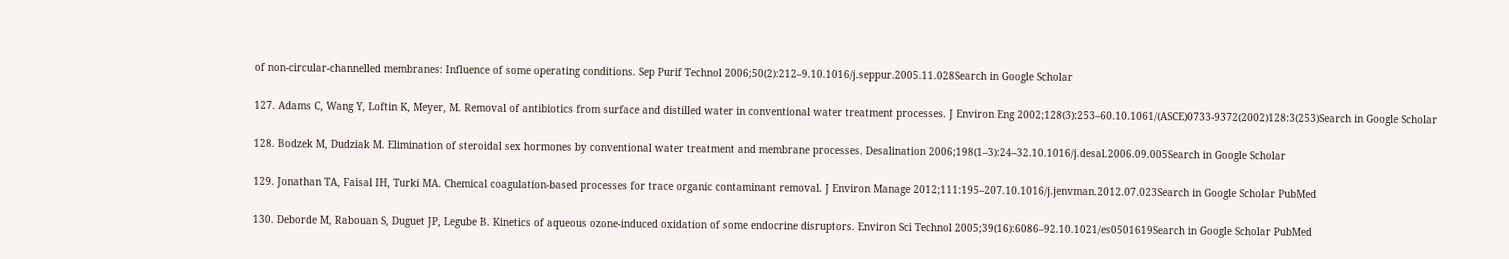of non-circular-channelled membranes: Influence of some operating conditions. Sep Purif Technol 2006;50(2):212–9.10.1016/j.seppur.2005.11.028Search in Google Scholar

127. Adams C, Wang Y, Loftin K, Meyer, M. Removal of antibiotics from surface and distilled water in conventional water treatment processes. J Environ Eng 2002;128(3):253–60.10.1061/(ASCE)0733-9372(2002)128:3(253)Search in Google Scholar

128. Bodzek M, Dudziak M. Elimination of steroidal sex hormones by conventional water treatment and membrane processes. Desalination 2006;198(1–3):24–32.10.1016/j.desal.2006.09.005Search in Google Scholar

129. Jonathan TA, Faisal IH, Turki MA. Chemical coagulation-based processes for trace organic contaminant removal. J Environ Manage 2012;111:195–207.10.1016/j.jenvman.2012.07.023Search in Google Scholar PubMed

130. Deborde M, Rabouan S, Duguet JP, Legube B. Kinetics of aqueous ozone-induced oxidation of some endocrine disruptors. Environ Sci Technol 2005;39(16):6086–92.10.1021/es0501619Search in Google Scholar PubMed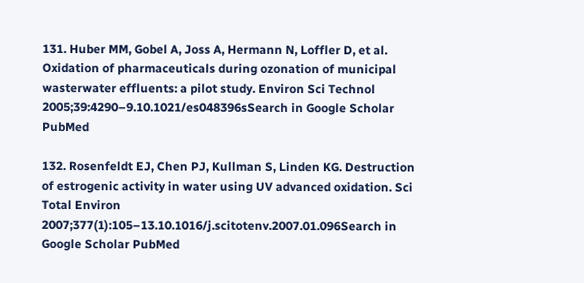131. Huber MM, Gobel A, Joss A, Hermann N, Loffler D, et al. Oxidation of pharmaceuticals during ozonation of municipal wasterwater effluents: a pilot study. Environ Sci Technol 2005;39:4290–9.10.1021/es048396sSearch in Google Scholar PubMed

132. Rosenfeldt EJ, Chen PJ, Kullman S, Linden KG. Destruction of estrogenic activity in water using UV advanced oxidation. Sci Total Environ 2007;377(1):105–13.10.1016/j.scitotenv.2007.01.096Search in Google Scholar PubMed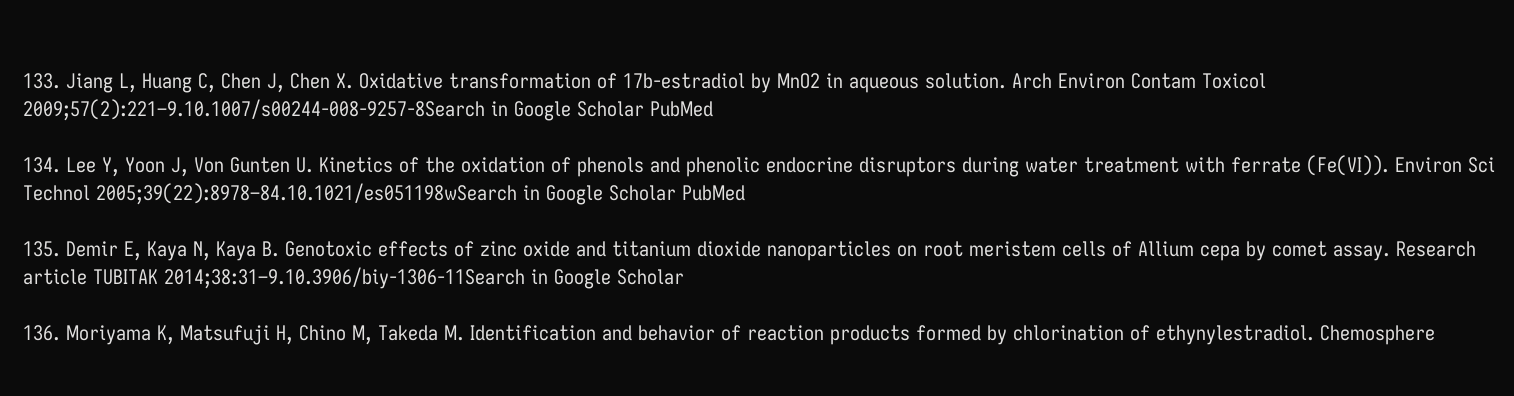133. Jiang L, Huang C, Chen J, Chen X. Oxidative transformation of 17b-estradiol by MnO2 in aqueous solution. Arch Environ Contam Toxicol 2009;57(2):221–9.10.1007/s00244-008-9257-8Search in Google Scholar PubMed

134. Lee Y, Yoon J, Von Gunten U. Kinetics of the oxidation of phenols and phenolic endocrine disruptors during water treatment with ferrate (Fe(VI)). Environ Sci Technol 2005;39(22):8978–84.10.1021/es051198wSearch in Google Scholar PubMed

135. Demir E, Kaya N, Kaya B. Genotoxic effects of zinc oxide and titanium dioxide nanoparticles on root meristem cells of Allium cepa by comet assay. Research article TUBITAK 2014;38:31–9.10.3906/biy-1306-11Search in Google Scholar

136. Moriyama K, Matsufuji H, Chino M, Takeda M. Identification and behavior of reaction products formed by chlorination of ethynylestradiol. Chemosphere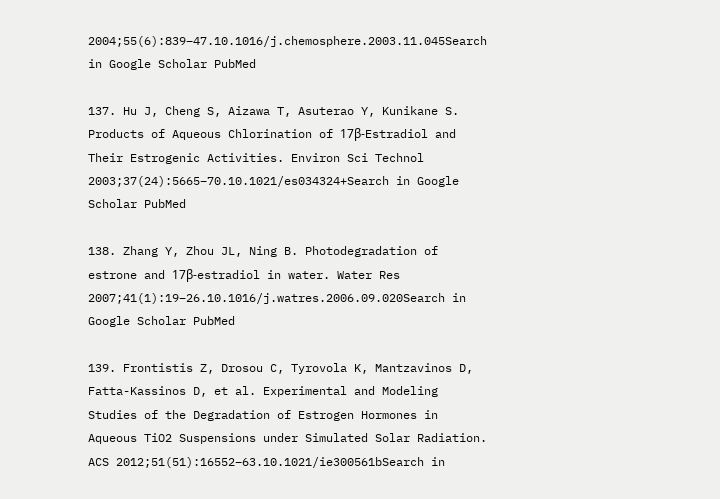2004;55(6):839–47.10.1016/j.chemosphere.2003.11.045Search in Google Scholar PubMed

137. Hu J, Cheng S, Aizawa T, Asuterao Y, Kunikane S. Products of Aqueous Chlorination of 17β-Estradiol and Their Estrogenic Activities. Environ Sci Technol 2003;37(24):5665–70.10.1021/es034324+Search in Google Scholar PubMed

138. Zhang Y, Zhou JL, Ning B. Photodegradation of estrone and 17β-estradiol in water. Water Res 2007;41(1):19–26.10.1016/j.watres.2006.09.020Search in Google Scholar PubMed

139. Frontistis Z, Drosou C, Tyrovola K, Mantzavinos D, Fatta-Kassinos D, et al. Experimental and Modeling Studies of the Degradation of Estrogen Hormones in Aqueous TiO2 Suspensions under Simulated Solar Radiation. ACS 2012;51(51):16552–63.10.1021/ie300561bSearch in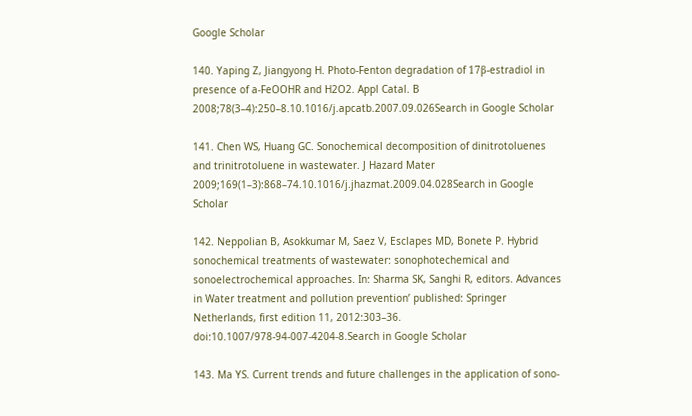Google Scholar

140. Yaping Z, Jiangyong H. Photo-Fenton degradation of 17β-estradiol in presence of a-FeOOHR and H2O2. Appl Catal. B 2008;78(3–4):250–8.10.1016/j.apcatb.2007.09.026Search in Google Scholar

141. Chen WS, Huang GC. Sonochemical decomposition of dinitrotoluenes and trinitrotoluene in wastewater. J Hazard Mater 2009;169(1–3):868–74.10.1016/j.jhazmat.2009.04.028Search in Google Scholar

142. Neppolian B, Asokkumar M, Saez V, Esclapes MD, Bonete P. Hybrid sonochemical treatments of wastewater: sonophotechemical and sonoelectrochemical approaches. In: Sharma SK, Sanghi R, editors. Advances in Water treatment and pollution prevention’ published: Springer Netherlands, first edition 11, 2012:303–36. doi:10.1007/978-94-007-4204-8.Search in Google Scholar

143. Ma YS. Current trends and future challenges in the application of sono-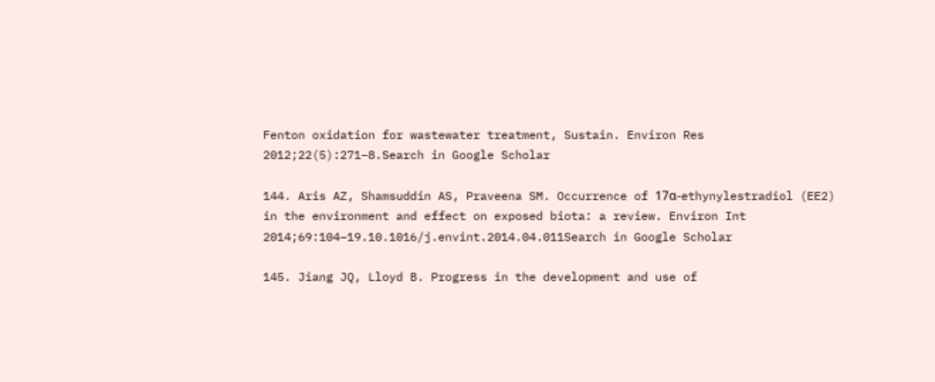Fenton oxidation for wastewater treatment, Sustain. Environ Res 2012;22(5):271–8.Search in Google Scholar

144. Aris AZ, Shamsuddin AS, Praveena SM. Occurrence of 17α-ethynylestradiol (EE2) in the environment and effect on exposed biota: a review. Environ Int 2014;69:104–19.10.1016/j.envint.2014.04.011Search in Google Scholar

145. Jiang JQ, Lloyd B. Progress in the development and use of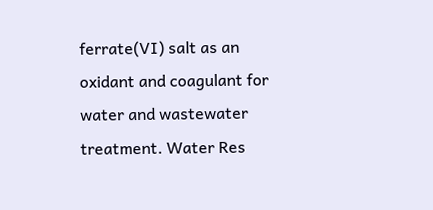ferrate(VI) salt as an oxidant and coagulant for water and wastewater treatment. Water Res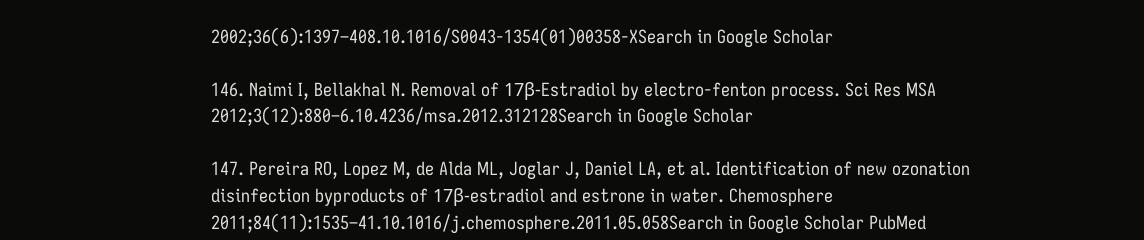2002;36(6):1397–408.10.1016/S0043-1354(01)00358-XSearch in Google Scholar

146. Naimi I, Bellakhal N. Removal of 17β-Estradiol by electro-fenton process. Sci Res MSA 2012;3(12):880–6.10.4236/msa.2012.312128Search in Google Scholar

147. Pereira RO, Lopez M, de Alda ML, Joglar J, Daniel LA, et al. Identification of new ozonation disinfection byproducts of 17β-estradiol and estrone in water. Chemosphere 2011;84(11):1535–41.10.1016/j.chemosphere.2011.05.058Search in Google Scholar PubMed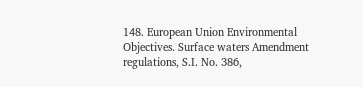148. European Union Environmental Objectives. Surface waters Amendment regulations, S.I. No. 386,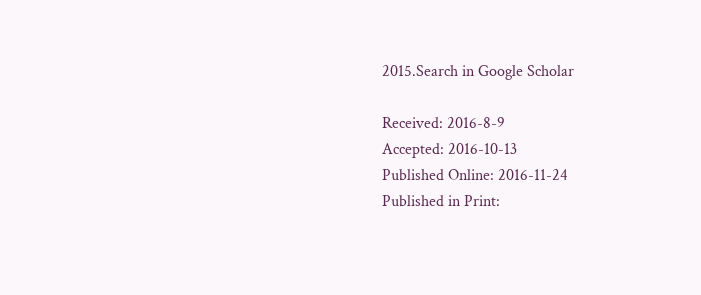2015.Search in Google Scholar

Received: 2016-8-9
Accepted: 2016-10-13
Published Online: 2016-11-24
Published in Print: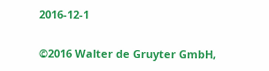2016-12-1

©2016 Walter de Gruyter GmbH,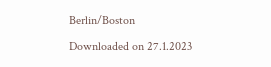Berlin/Boston

Downloaded on 27.1.2023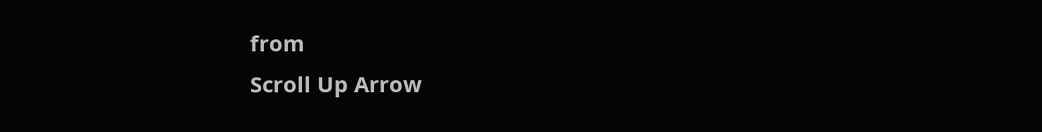from
Scroll Up Arrow